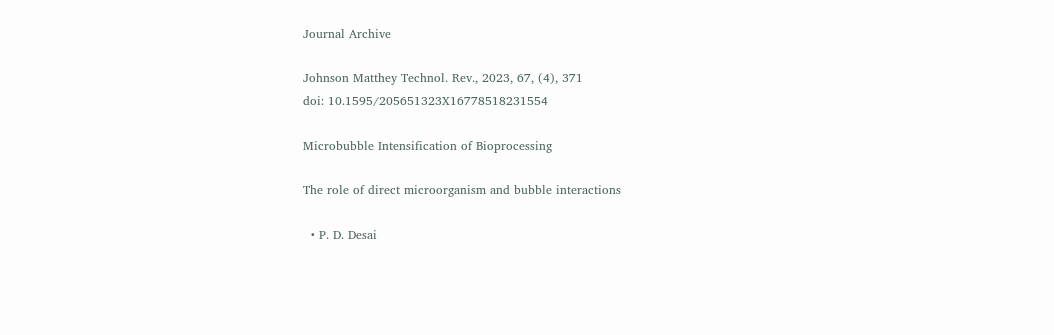Journal Archive

Johnson Matthey Technol. Rev., 2023, 67, (4), 371
doi: 10.1595/205651323X16778518231554

Microbubble Intensification of Bioprocessing

The role of direct microorganism and bubble interactions

  • P. D. Desai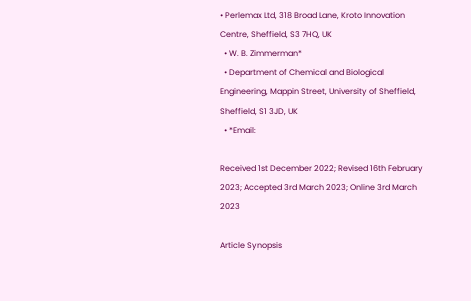• Perlemax Ltd, 318 Broad Lane, Kroto Innovation Centre, Sheffield, S3 7HQ, UK
  • W. B. Zimmerman*
  • Department of Chemical and Biological Engineering, Mappin Street, University of Sheffield, Sheffield, S1 3JD, UK
  • *Email:

Received 1st December 2022; Revised 16th February 2023; Accepted 3rd March 2023; Online 3rd March 2023

Article Synopsis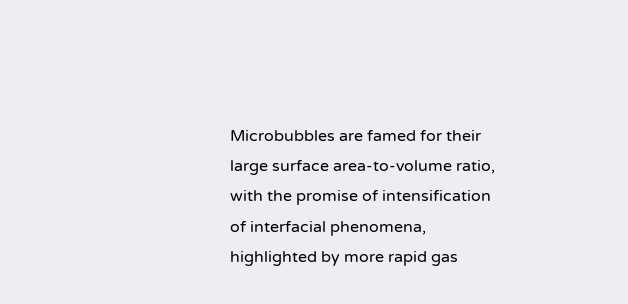Microbubbles are famed for their large surface area-to-volume ratio, with the promise of intensification of interfacial phenomena, highlighted by more rapid gas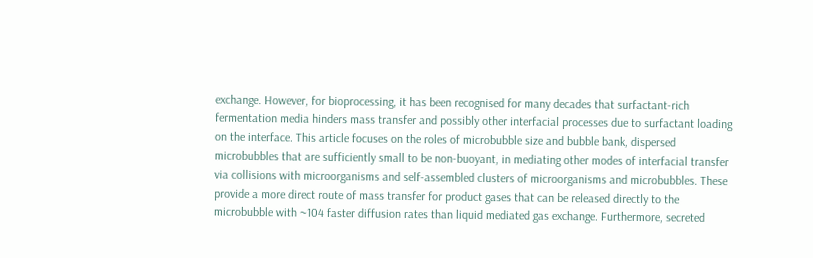exchange. However, for bioprocessing, it has been recognised for many decades that surfactant-rich fermentation media hinders mass transfer and possibly other interfacial processes due to surfactant loading on the interface. This article focuses on the roles of microbubble size and bubble bank, dispersed microbubbles that are sufficiently small to be non-buoyant, in mediating other modes of interfacial transfer via collisions with microorganisms and self-assembled clusters of microorganisms and microbubbles. These provide a more direct route of mass transfer for product gases that can be released directly to the microbubble with ~104 faster diffusion rates than liquid mediated gas exchange. Furthermore, secreted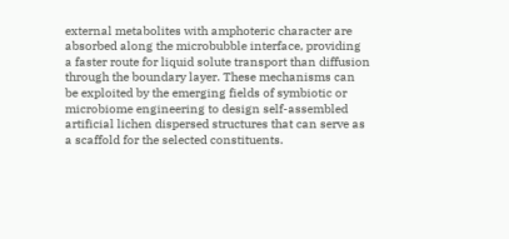external metabolites with amphoteric character are absorbed along the microbubble interface, providing a faster route for liquid solute transport than diffusion through the boundary layer. These mechanisms can be exploited by the emerging fields of symbiotic or microbiome engineering to design self-assembled artificial lichen dispersed structures that can serve as a scaffold for the selected constituents.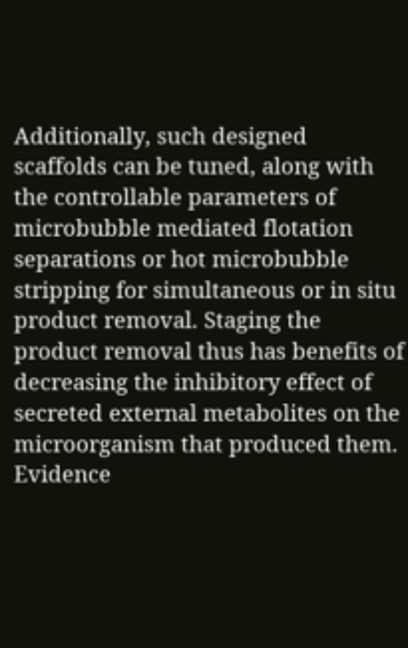Additionally, such designed scaffolds can be tuned, along with the controllable parameters of microbubble mediated flotation separations or hot microbubble stripping for simultaneous or in situ product removal. Staging the product removal thus has benefits of decreasing the inhibitory effect of secreted external metabolites on the microorganism that produced them. Evidence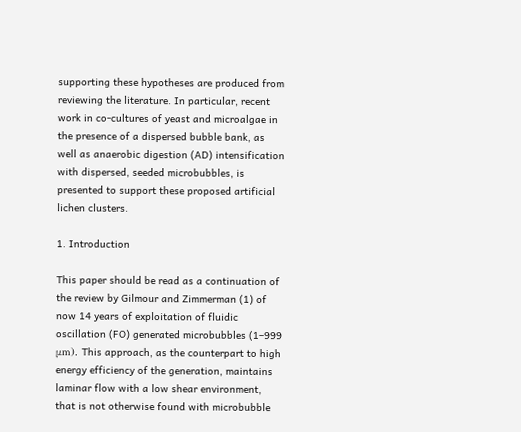supporting these hypotheses are produced from reviewing the literature. In particular, recent work in co-cultures of yeast and microalgae in the presence of a dispersed bubble bank, as well as anaerobic digestion (AD) intensification with dispersed, seeded microbubbles, is presented to support these proposed artificial lichen clusters.

1. Introduction

This paper should be read as a continuation of the review by Gilmour and Zimmerman (1) of now 14 years of exploitation of fluidic oscillation (FO) generated microbubbles (1–999 μm). This approach, as the counterpart to high energy efficiency of the generation, maintains laminar flow with a low shear environment, that is not otherwise found with microbubble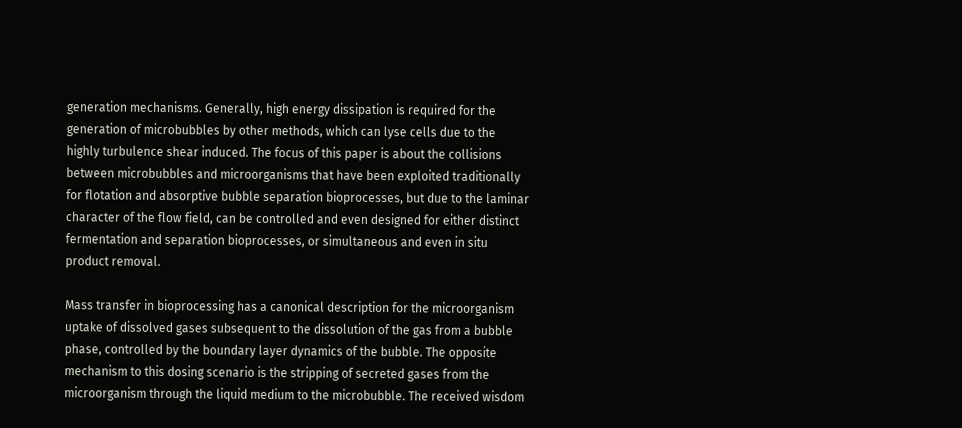generation mechanisms. Generally, high energy dissipation is required for the generation of microbubbles by other methods, which can lyse cells due to the highly turbulence shear induced. The focus of this paper is about the collisions between microbubbles and microorganisms that have been exploited traditionally for flotation and absorptive bubble separation bioprocesses, but due to the laminar character of the flow field, can be controlled and even designed for either distinct fermentation and separation bioprocesses, or simultaneous and even in situ product removal.

Mass transfer in bioprocessing has a canonical description for the microorganism uptake of dissolved gases subsequent to the dissolution of the gas from a bubble phase, controlled by the boundary layer dynamics of the bubble. The opposite mechanism to this dosing scenario is the stripping of secreted gases from the microorganism through the liquid medium to the microbubble. The received wisdom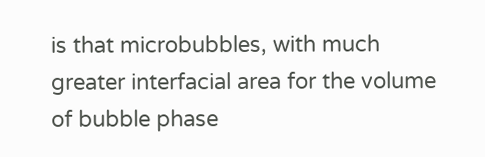is that microbubbles, with much greater interfacial area for the volume of bubble phase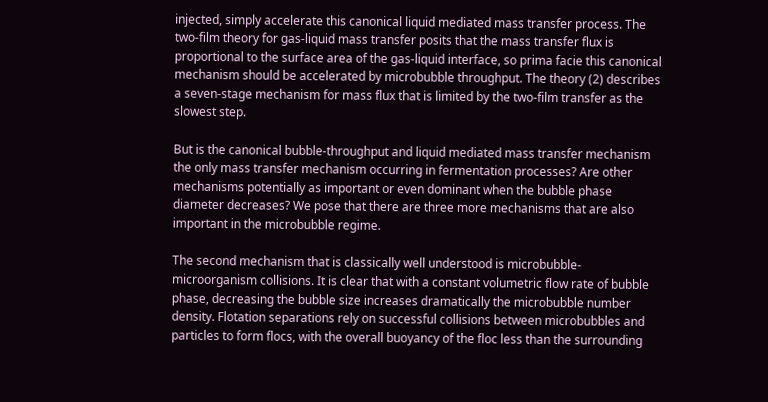injected, simply accelerate this canonical liquid mediated mass transfer process. The two-film theory for gas-liquid mass transfer posits that the mass transfer flux is proportional to the surface area of the gas-liquid interface, so prima facie this canonical mechanism should be accelerated by microbubble throughput. The theory (2) describes a seven-stage mechanism for mass flux that is limited by the two-film transfer as the slowest step.

But is the canonical bubble-throughput and liquid mediated mass transfer mechanism the only mass transfer mechanism occurring in fermentation processes? Are other mechanisms potentially as important or even dominant when the bubble phase diameter decreases? We pose that there are three more mechanisms that are also important in the microbubble regime.

The second mechanism that is classically well understood is microbubble-microorganism collisions. It is clear that with a constant volumetric flow rate of bubble phase, decreasing the bubble size increases dramatically the microbubble number density. Flotation separations rely on successful collisions between microbubbles and particles to form flocs, with the overall buoyancy of the floc less than the surrounding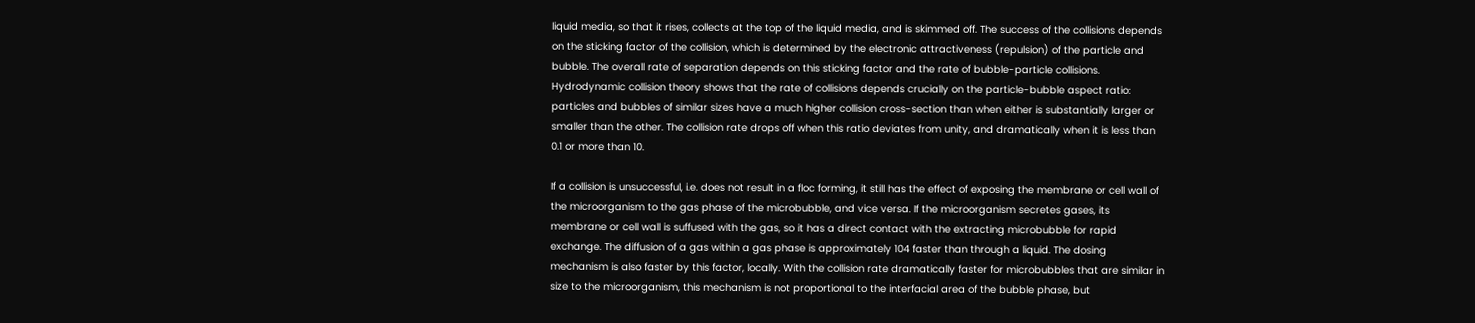liquid media, so that it rises, collects at the top of the liquid media, and is skimmed off. The success of the collisions depends on the sticking factor of the collision, which is determined by the electronic attractiveness (repulsion) of the particle and bubble. The overall rate of separation depends on this sticking factor and the rate of bubble-particle collisions. Hydrodynamic collision theory shows that the rate of collisions depends crucially on the particle-bubble aspect ratio: particles and bubbles of similar sizes have a much higher collision cross-section than when either is substantially larger or smaller than the other. The collision rate drops off when this ratio deviates from unity, and dramatically when it is less than 0.1 or more than 10.

If a collision is unsuccessful, i.e. does not result in a floc forming, it still has the effect of exposing the membrane or cell wall of the microorganism to the gas phase of the microbubble, and vice versa. If the microorganism secretes gases, its membrane or cell wall is suffused with the gas, so it has a direct contact with the extracting microbubble for rapid exchange. The diffusion of a gas within a gas phase is approximately 104 faster than through a liquid. The dosing mechanism is also faster by this factor, locally. With the collision rate dramatically faster for microbubbles that are similar in size to the microorganism, this mechanism is not proportional to the interfacial area of the bubble phase, but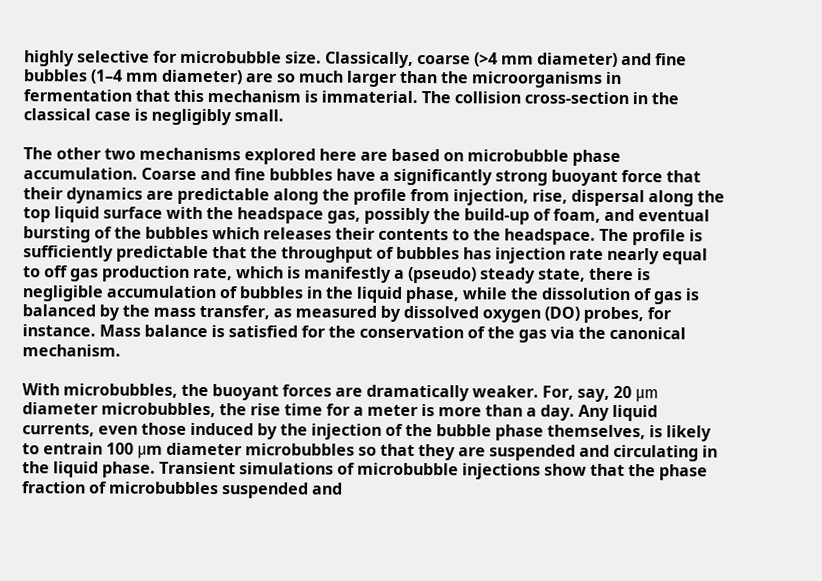highly selective for microbubble size. Classically, coarse (>4 mm diameter) and fine bubbles (1–4 mm diameter) are so much larger than the microorganisms in fermentation that this mechanism is immaterial. The collision cross-section in the classical case is negligibly small.

The other two mechanisms explored here are based on microbubble phase accumulation. Coarse and fine bubbles have a significantly strong buoyant force that their dynamics are predictable along the profile from injection, rise, dispersal along the top liquid surface with the headspace gas, possibly the build-up of foam, and eventual bursting of the bubbles which releases their contents to the headspace. The profile is sufficiently predictable that the throughput of bubbles has injection rate nearly equal to off gas production rate, which is manifestly a (pseudo) steady state, there is negligible accumulation of bubbles in the liquid phase, while the dissolution of gas is balanced by the mass transfer, as measured by dissolved oxygen (DO) probes, for instance. Mass balance is satisfied for the conservation of the gas via the canonical mechanism.

With microbubbles, the buoyant forces are dramatically weaker. For, say, 20 μm diameter microbubbles, the rise time for a meter is more than a day. Any liquid currents, even those induced by the injection of the bubble phase themselves, is likely to entrain 100 μm diameter microbubbles so that they are suspended and circulating in the liquid phase. Transient simulations of microbubble injections show that the phase fraction of microbubbles suspended and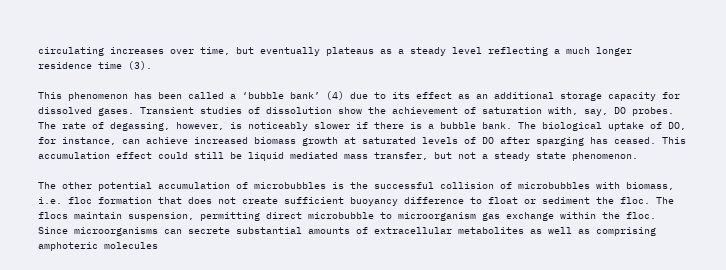circulating increases over time, but eventually plateaus as a steady level reflecting a much longer residence time (3).

This phenomenon has been called a ‘bubble bank’ (4) due to its effect as an additional storage capacity for dissolved gases. Transient studies of dissolution show the achievement of saturation with, say, DO probes. The rate of degassing, however, is noticeably slower if there is a bubble bank. The biological uptake of DO, for instance, can achieve increased biomass growth at saturated levels of DO after sparging has ceased. This accumulation effect could still be liquid mediated mass transfer, but not a steady state phenomenon.

The other potential accumulation of microbubbles is the successful collision of microbubbles with biomass, i.e. floc formation that does not create sufficient buoyancy difference to float or sediment the floc. The flocs maintain suspension, permitting direct microbubble to microorganism gas exchange within the floc. Since microorganisms can secrete substantial amounts of extracellular metabolites as well as comprising amphoteric molecules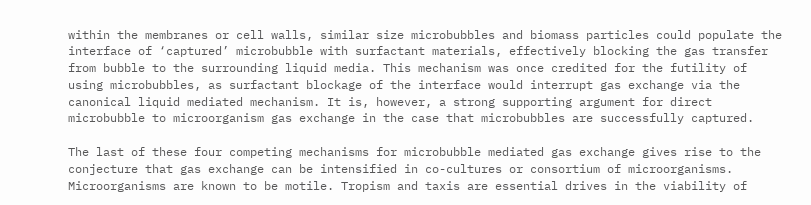within the membranes or cell walls, similar size microbubbles and biomass particles could populate the interface of ‘captured’ microbubble with surfactant materials, effectively blocking the gas transfer from bubble to the surrounding liquid media. This mechanism was once credited for the futility of using microbubbles, as surfactant blockage of the interface would interrupt gas exchange via the canonical liquid mediated mechanism. It is, however, a strong supporting argument for direct microbubble to microorganism gas exchange in the case that microbubbles are successfully captured.

The last of these four competing mechanisms for microbubble mediated gas exchange gives rise to the conjecture that gas exchange can be intensified in co-cultures or consortium of microorganisms. Microorganisms are known to be motile. Tropism and taxis are essential drives in the viability of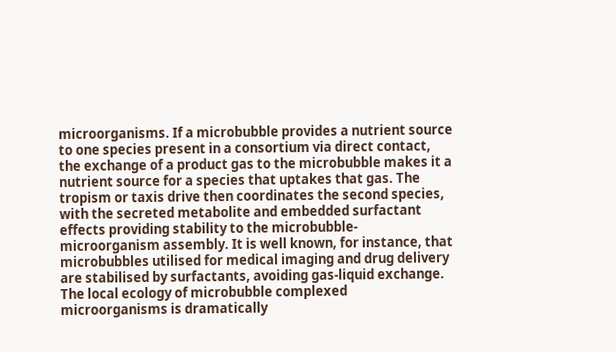microorganisms. If a microbubble provides a nutrient source to one species present in a consortium via direct contact, the exchange of a product gas to the microbubble makes it a nutrient source for a species that uptakes that gas. The tropism or taxis drive then coordinates the second species, with the secreted metabolite and embedded surfactant effects providing stability to the microbubble-microorganism assembly. It is well known, for instance, that microbubbles utilised for medical imaging and drug delivery are stabilised by surfactants, avoiding gas-liquid exchange. The local ecology of microbubble complexed microorganisms is dramatically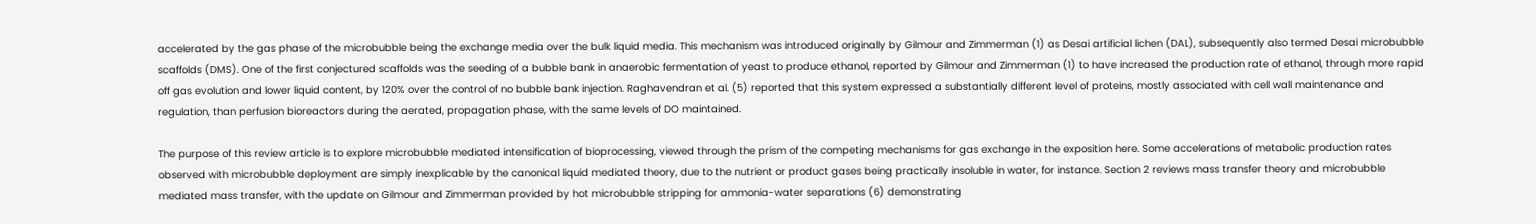accelerated by the gas phase of the microbubble being the exchange media over the bulk liquid media. This mechanism was introduced originally by Gilmour and Zimmerman (1) as Desai artificial lichen (DAL), subsequently also termed Desai microbubble scaffolds (DMS). One of the first conjectured scaffolds was the seeding of a bubble bank in anaerobic fermentation of yeast to produce ethanol, reported by Gilmour and Zimmerman (1) to have increased the production rate of ethanol, through more rapid off gas evolution and lower liquid content, by 120% over the control of no bubble bank injection. Raghavendran et al. (5) reported that this system expressed a substantially different level of proteins, mostly associated with cell wall maintenance and regulation, than perfusion bioreactors during the aerated, propagation phase, with the same levels of DO maintained.

The purpose of this review article is to explore microbubble mediated intensification of bioprocessing, viewed through the prism of the competing mechanisms for gas exchange in the exposition here. Some accelerations of metabolic production rates observed with microbubble deployment are simply inexplicable by the canonical liquid mediated theory, due to the nutrient or product gases being practically insoluble in water, for instance. Section 2 reviews mass transfer theory and microbubble mediated mass transfer, with the update on Gilmour and Zimmerman provided by hot microbubble stripping for ammonia-water separations (6) demonstrating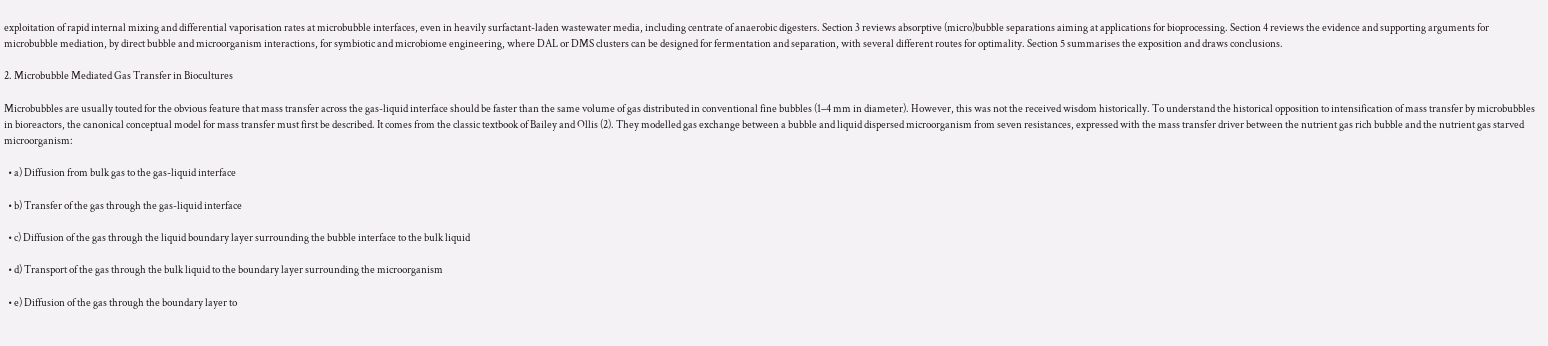exploitation of rapid internal mixing and differential vaporisation rates at microbubble interfaces, even in heavily surfactant-laden wastewater media, including centrate of anaerobic digesters. Section 3 reviews absorptive (micro)bubble separations aiming at applications for bioprocessing. Section 4 reviews the evidence and supporting arguments for microbubble mediation, by direct bubble and microorganism interactions, for symbiotic and microbiome engineering, where DAL or DMS clusters can be designed for fermentation and separation, with several different routes for optimality. Section 5 summarises the exposition and draws conclusions.

2. Microbubble Mediated Gas Transfer in Biocultures

Microbubbles are usually touted for the obvious feature that mass transfer across the gas-liquid interface should be faster than the same volume of gas distributed in conventional fine bubbles (1–4 mm in diameter). However, this was not the received wisdom historically. To understand the historical opposition to intensification of mass transfer by microbubbles in bioreactors, the canonical conceptual model for mass transfer must first be described. It comes from the classic textbook of Bailey and Ollis (2). They modelled gas exchange between a bubble and liquid dispersed microorganism from seven resistances, expressed with the mass transfer driver between the nutrient gas rich bubble and the nutrient gas starved microorganism:

  • a) Diffusion from bulk gas to the gas-liquid interface

  • b) Transfer of the gas through the gas-liquid interface

  • c) Diffusion of the gas through the liquid boundary layer surrounding the bubble interface to the bulk liquid

  • d) Transport of the gas through the bulk liquid to the boundary layer surrounding the microorganism

  • e) Diffusion of the gas through the boundary layer to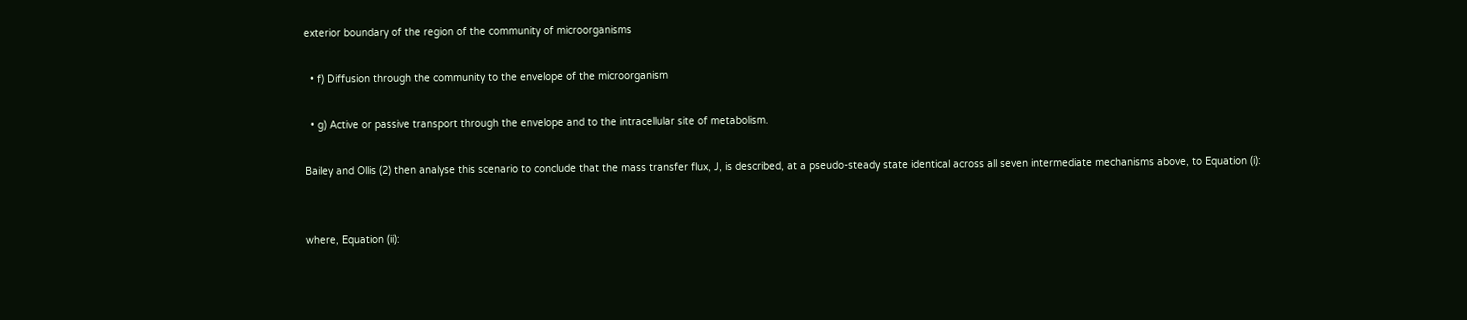exterior boundary of the region of the community of microorganisms

  • f) Diffusion through the community to the envelope of the microorganism

  • g) Active or passive transport through the envelope and to the intracellular site of metabolism.

Bailey and Ollis (2) then analyse this scenario to conclude that the mass transfer flux, J, is described, at a pseudo-steady state identical across all seven intermediate mechanisms above, to Equation (i):


where, Equation (ii):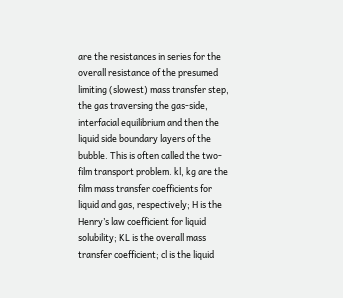are the resistances in series for the overall resistance of the presumed limiting (slowest) mass transfer step, the gas traversing the gas-side, interfacial equilibrium and then the liquid side boundary layers of the bubble. This is often called the two-film transport problem. kl, kg are the film mass transfer coefficients for liquid and gas, respectively; H is the Henry’s law coefficient for liquid solubility; KL is the overall mass transfer coefficient; cl is the liquid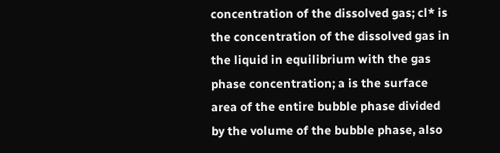concentration of the dissolved gas; cl* is the concentration of the dissolved gas in the liquid in equilibrium with the gas phase concentration; a is the surface area of the entire bubble phase divided by the volume of the bubble phase, also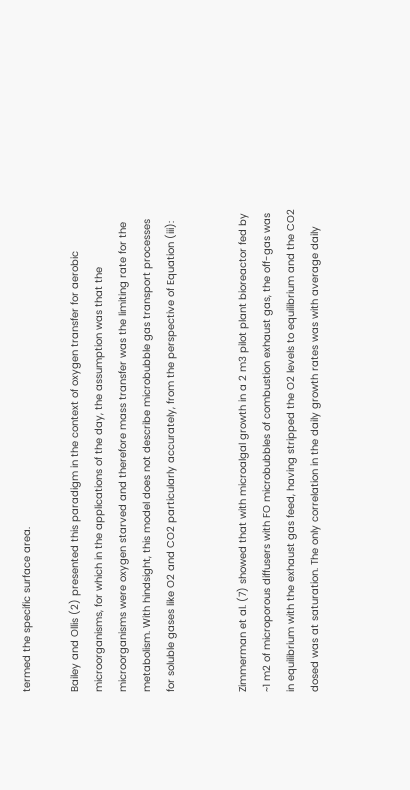termed the specific surface area.

Bailey and Ollis (2) presented this paradigm in the context of oxygen transfer for aerobic microorganisms, for which in the applications of the day, the assumption was that the microorganisms were oxygen starved and therefore mass transfer was the limiting rate for the metabolism. With hindsight, this model does not describe microbubble gas transport processes for soluble gases like O2 and CO2 particularly accurately, from the perspective of Equation (iii):


Zimmerman et al. (7) showed that with microalgal growth in a 2 m3 pilot plant bioreactor fed by ~1 m2 of microporous diffusers with FO microbubbles of combustion exhaust gas, the off-gas was in equilibrium with the exhaust gas feed, having stripped the O2 levels to equilibrium and the CO2 dosed was at saturation. The only correlation in the daily growth rates was with average daily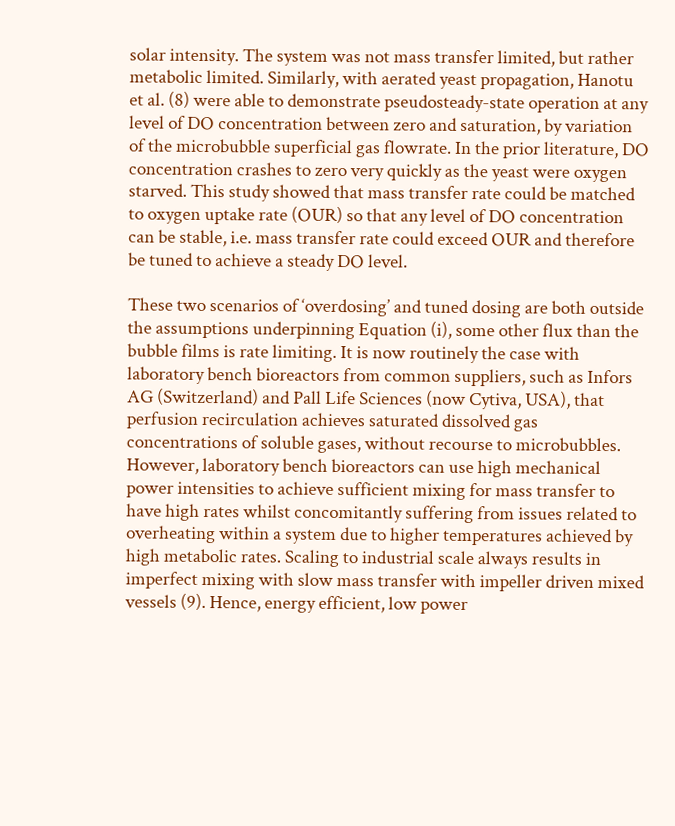solar intensity. The system was not mass transfer limited, but rather metabolic limited. Similarly, with aerated yeast propagation, Hanotu et al. (8) were able to demonstrate pseudosteady-state operation at any level of DO concentration between zero and saturation, by variation of the microbubble superficial gas flowrate. In the prior literature, DO concentration crashes to zero very quickly as the yeast were oxygen starved. This study showed that mass transfer rate could be matched to oxygen uptake rate (OUR) so that any level of DO concentration can be stable, i.e. mass transfer rate could exceed OUR and therefore be tuned to achieve a steady DO level.

These two scenarios of ‘overdosing’ and tuned dosing are both outside the assumptions underpinning Equation (i), some other flux than the bubble films is rate limiting. It is now routinely the case with laboratory bench bioreactors from common suppliers, such as Infors AG (Switzerland) and Pall Life Sciences (now Cytiva, USA), that perfusion recirculation achieves saturated dissolved gas concentrations of soluble gases, without recourse to microbubbles. However, laboratory bench bioreactors can use high mechanical power intensities to achieve sufficient mixing for mass transfer to have high rates whilst concomitantly suffering from issues related to overheating within a system due to higher temperatures achieved by high metabolic rates. Scaling to industrial scale always results in imperfect mixing with slow mass transfer with impeller driven mixed vessels (9). Hence, energy efficient, low power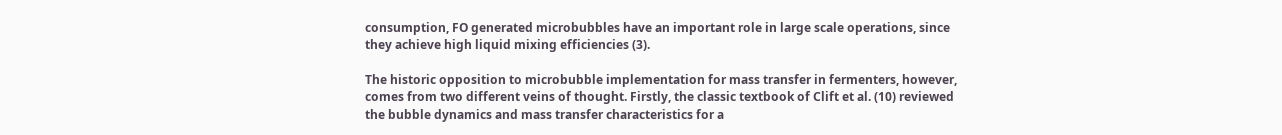consumption, FO generated microbubbles have an important role in large scale operations, since they achieve high liquid mixing efficiencies (3).

The historic opposition to microbubble implementation for mass transfer in fermenters, however, comes from two different veins of thought. Firstly, the classic textbook of Clift et al. (10) reviewed the bubble dynamics and mass transfer characteristics for a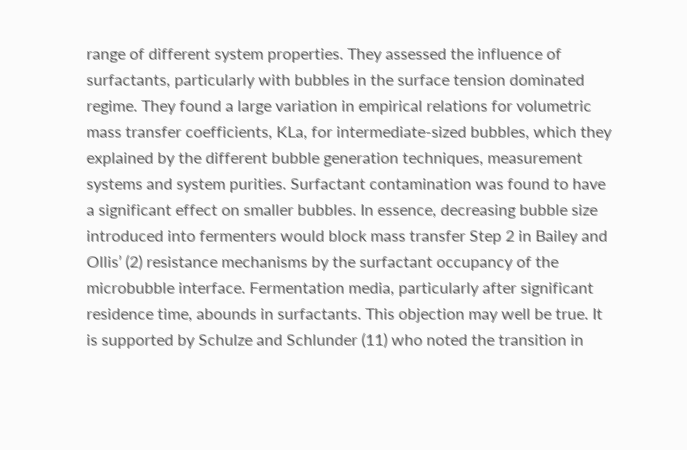range of different system properties. They assessed the influence of surfactants, particularly with bubbles in the surface tension dominated regime. They found a large variation in empirical relations for volumetric mass transfer coefficients, KLa, for intermediate-sized bubbles, which they explained by the different bubble generation techniques, measurement systems and system purities. Surfactant contamination was found to have a significant effect on smaller bubbles. In essence, decreasing bubble size introduced into fermenters would block mass transfer Step 2 in Bailey and Ollis’ (2) resistance mechanisms by the surfactant occupancy of the microbubble interface. Fermentation media, particularly after significant residence time, abounds in surfactants. This objection may well be true. It is supported by Schulze and Schlunder (11) who noted the transition in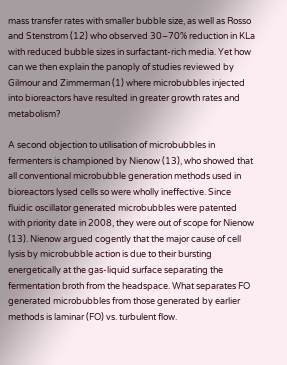mass transfer rates with smaller bubble size, as well as Rosso and Stenstrom (12) who observed 30–70% reduction in KLa with reduced bubble sizes in surfactant-rich media. Yet how can we then explain the panoply of studies reviewed by Gilmour and Zimmerman (1) where microbubbles injected into bioreactors have resulted in greater growth rates and metabolism?

A second objection to utilisation of microbubbles in fermenters is championed by Nienow (13), who showed that all conventional microbubble generation methods used in bioreactors lysed cells so were wholly ineffective. Since fluidic oscillator generated microbubbles were patented with priority date in 2008, they were out of scope for Nienow (13). Nienow argued cogently that the major cause of cell lysis by microbubble action is due to their bursting energetically at the gas-liquid surface separating the fermentation broth from the headspace. What separates FO generated microbubbles from those generated by earlier methods is laminar (FO) vs. turbulent flow.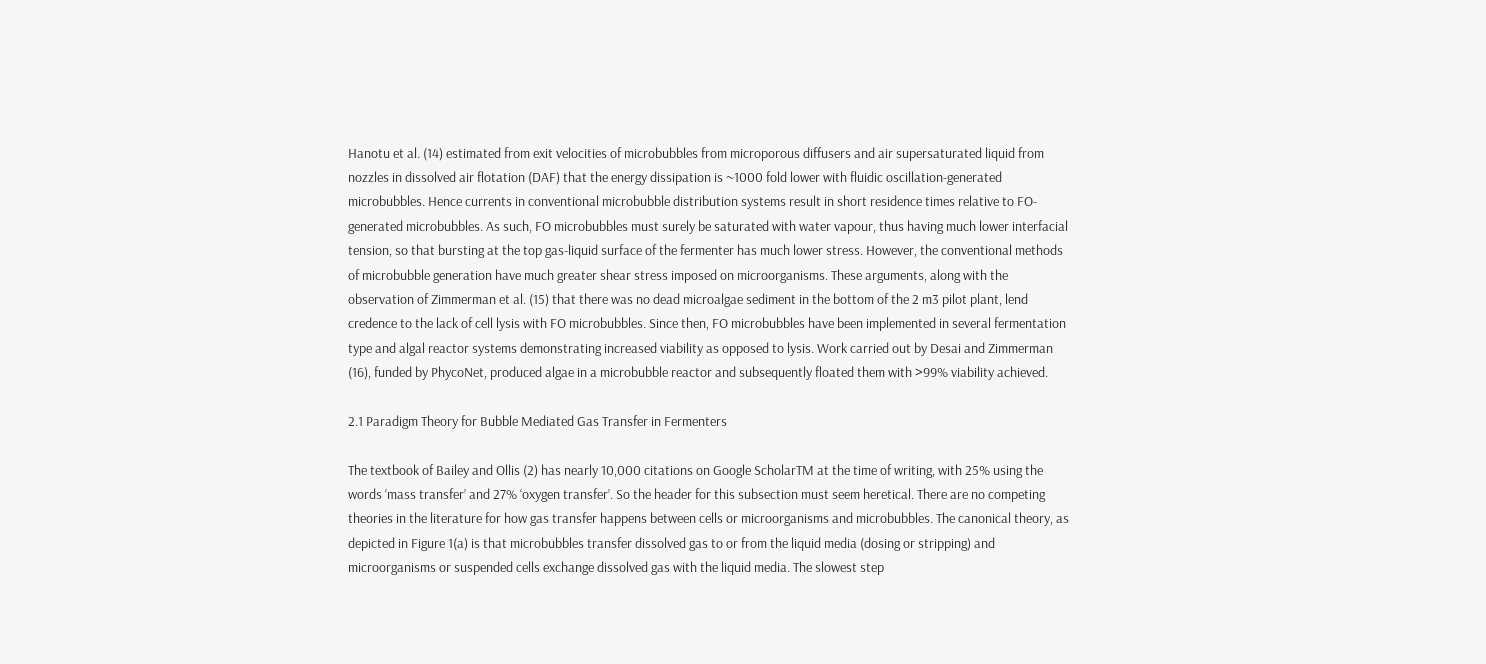Hanotu et al. (14) estimated from exit velocities of microbubbles from microporous diffusers and air supersaturated liquid from nozzles in dissolved air flotation (DAF) that the energy dissipation is ~1000 fold lower with fluidic oscillation-generated microbubbles. Hence currents in conventional microbubble distribution systems result in short residence times relative to FO-generated microbubbles. As such, FO microbubbles must surely be saturated with water vapour, thus having much lower interfacial tension, so that bursting at the top gas-liquid surface of the fermenter has much lower stress. However, the conventional methods of microbubble generation have much greater shear stress imposed on microorganisms. These arguments, along with the observation of Zimmerman et al. (15) that there was no dead microalgae sediment in the bottom of the 2 m3 pilot plant, lend credence to the lack of cell lysis with FO microbubbles. Since then, FO microbubbles have been implemented in several fermentation type and algal reactor systems demonstrating increased viability as opposed to lysis. Work carried out by Desai and Zimmerman (16), funded by PhycoNet, produced algae in a microbubble reactor and subsequently floated them with >99% viability achieved.

2.1 Paradigm Theory for Bubble Mediated Gas Transfer in Fermenters

The textbook of Bailey and Ollis (2) has nearly 10,000 citations on Google ScholarTM at the time of writing, with 25% using the words ‘mass transfer’ and 27% ‘oxygen transfer’. So the header for this subsection must seem heretical. There are no competing theories in the literature for how gas transfer happens between cells or microorganisms and microbubbles. The canonical theory, as depicted in Figure 1(a) is that microbubbles transfer dissolved gas to or from the liquid media (dosing or stripping) and microorganisms or suspended cells exchange dissolved gas with the liquid media. The slowest step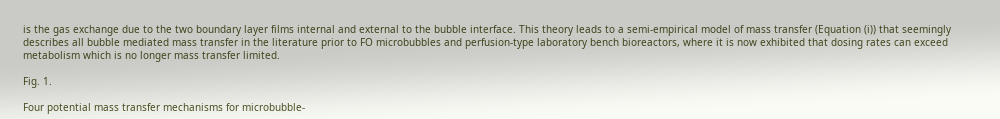is the gas exchange due to the two boundary layer films internal and external to the bubble interface. This theory leads to a semi-empirical model of mass transfer (Equation (i)) that seemingly describes all bubble mediated mass transfer in the literature prior to FO microbubbles and perfusion-type laboratory bench bioreactors, where it is now exhibited that dosing rates can exceed metabolism which is no longer mass transfer limited.

Fig. 1.

Four potential mass transfer mechanisms for microbubble-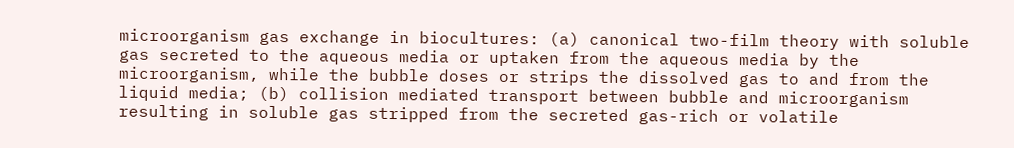microorganism gas exchange in biocultures: (a) canonical two-film theory with soluble gas secreted to the aqueous media or uptaken from the aqueous media by the microorganism, while the bubble doses or strips the dissolved gas to and from the liquid media; (b) collision mediated transport between bubble and microorganism resulting in soluble gas stripped from the secreted gas-rich or volatile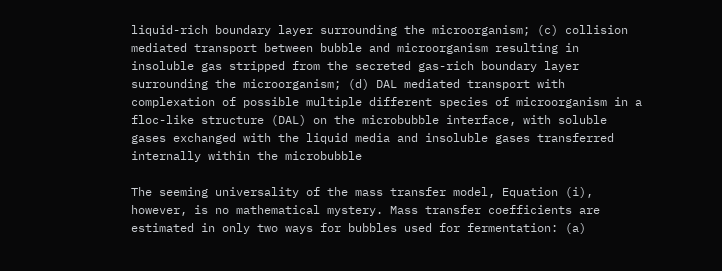liquid-rich boundary layer surrounding the microorganism; (c) collision mediated transport between bubble and microorganism resulting in insoluble gas stripped from the secreted gas-rich boundary layer surrounding the microorganism; (d) DAL mediated transport with complexation of possible multiple different species of microorganism in a floc-like structure (DAL) on the microbubble interface, with soluble gases exchanged with the liquid media and insoluble gases transferred internally within the microbubble

The seeming universality of the mass transfer model, Equation (i), however, is no mathematical mystery. Mass transfer coefficients are estimated in only two ways for bubbles used for fermentation: (a)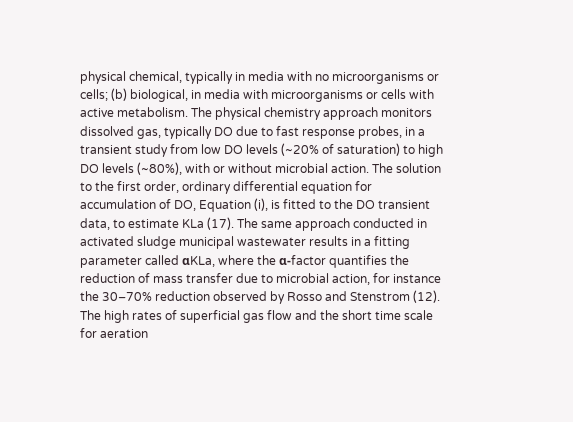physical chemical, typically in media with no microorganisms or cells; (b) biological, in media with microorganisms or cells with active metabolism. The physical chemistry approach monitors dissolved gas, typically DO due to fast response probes, in a transient study from low DO levels (~20% of saturation) to high DO levels (~80%), with or without microbial action. The solution to the first order, ordinary differential equation for accumulation of DO, Equation (i), is fitted to the DO transient data, to estimate KLa (17). The same approach conducted in activated sludge municipal wastewater results in a fitting parameter called αKLa, where the α-factor quantifies the reduction of mass transfer due to microbial action, for instance the 30–70% reduction observed by Rosso and Stenstrom (12). The high rates of superficial gas flow and the short time scale for aeration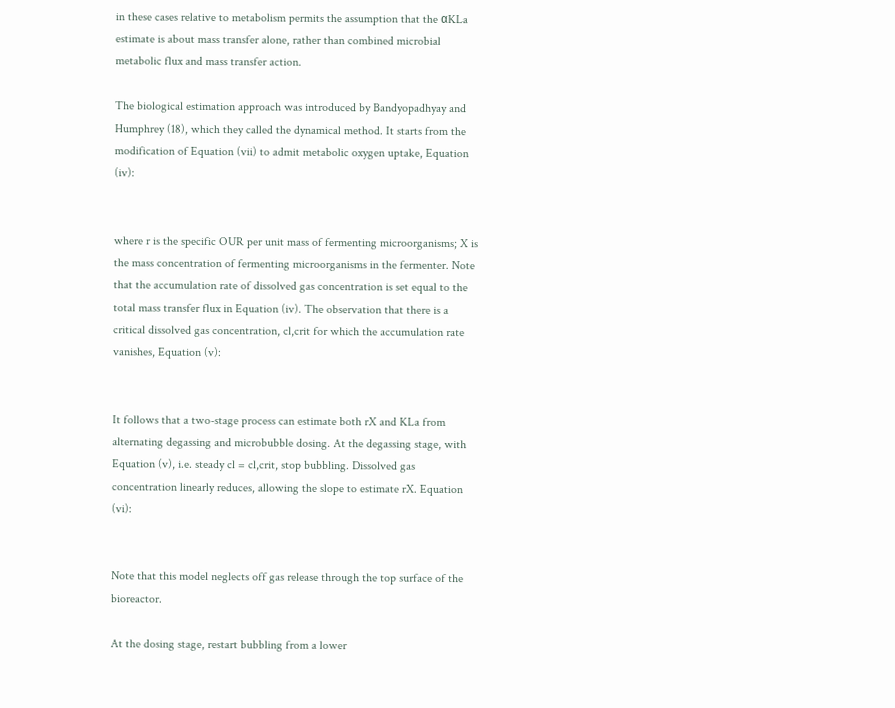in these cases relative to metabolism permits the assumption that the αKLa estimate is about mass transfer alone, rather than combined microbial metabolic flux and mass transfer action.

The biological estimation approach was introduced by Bandyopadhyay and Humphrey (18), which they called the dynamical method. It starts from the modification of Equation (vii) to admit metabolic oxygen uptake, Equation (iv):


where r is the specific OUR per unit mass of fermenting microorganisms; X is the mass concentration of fermenting microorganisms in the fermenter. Note that the accumulation rate of dissolved gas concentration is set equal to the total mass transfer flux in Equation (iv). The observation that there is a critical dissolved gas concentration, cl,crit for which the accumulation rate vanishes, Equation (v):


It follows that a two-stage process can estimate both rX and KLa from alternating degassing and microbubble dosing. At the degassing stage, with Equation (v), i.e. steady cl = cl,crit, stop bubbling. Dissolved gas concentration linearly reduces, allowing the slope to estimate rX. Equation (vi):


Note that this model neglects off gas release through the top surface of the bioreactor.

At the dosing stage, restart bubbling from a lower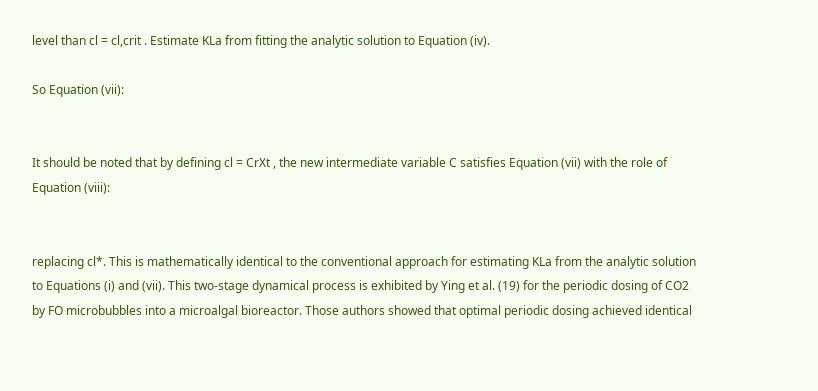level than cl = cl,crit . Estimate KLa from fitting the analytic solution to Equation (iv).

So Equation (vii):


It should be noted that by defining cl = CrXt , the new intermediate variable C satisfies Equation (vii) with the role of Equation (viii):


replacing cl*. This is mathematically identical to the conventional approach for estimating KLa from the analytic solution to Equations (i) and (vii). This two-stage dynamical process is exhibited by Ying et al. (19) for the periodic dosing of CO2 by FO microbubbles into a microalgal bioreactor. Those authors showed that optimal periodic dosing achieved identical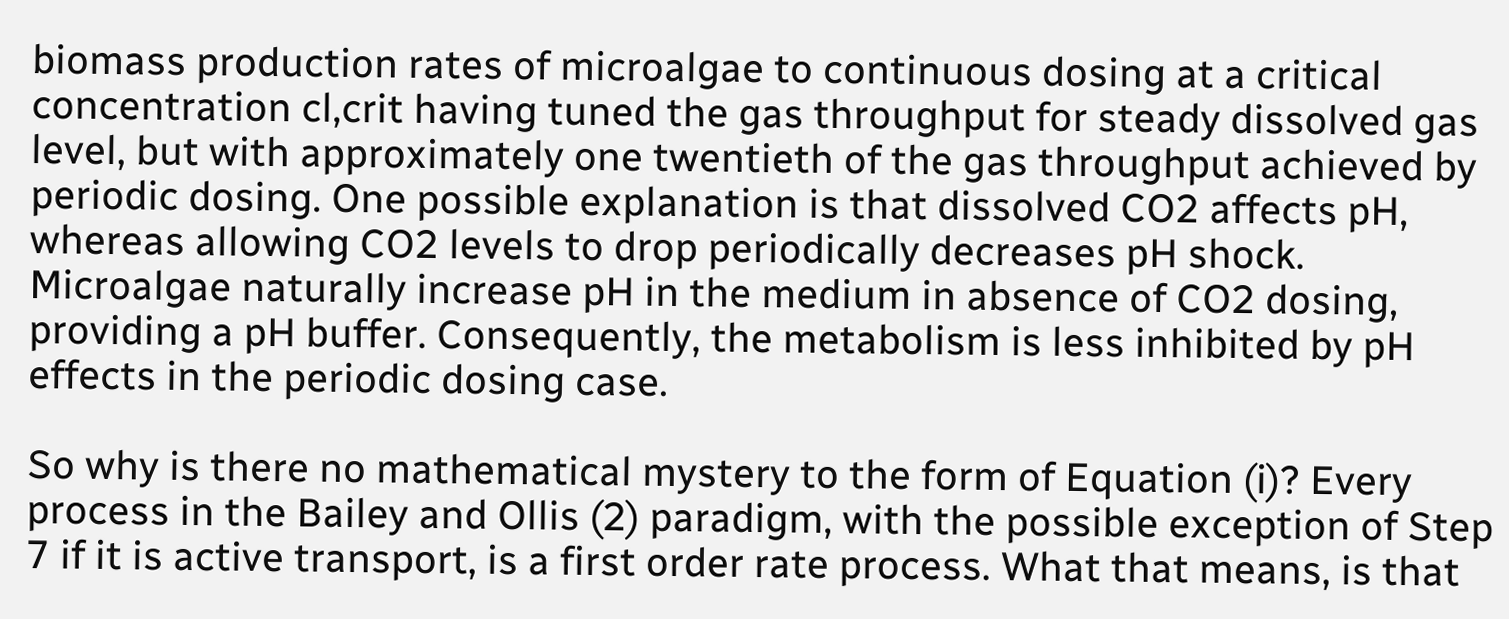biomass production rates of microalgae to continuous dosing at a critical concentration cl,crit having tuned the gas throughput for steady dissolved gas level, but with approximately one twentieth of the gas throughput achieved by periodic dosing. One possible explanation is that dissolved CO2 affects pH, whereas allowing CO2 levels to drop periodically decreases pH shock. Microalgae naturally increase pH in the medium in absence of CO2 dosing, providing a pH buffer. Consequently, the metabolism is less inhibited by pH effects in the periodic dosing case.

So why is there no mathematical mystery to the form of Equation (i)? Every process in the Bailey and Ollis (2) paradigm, with the possible exception of Step 7 if it is active transport, is a first order rate process. What that means, is that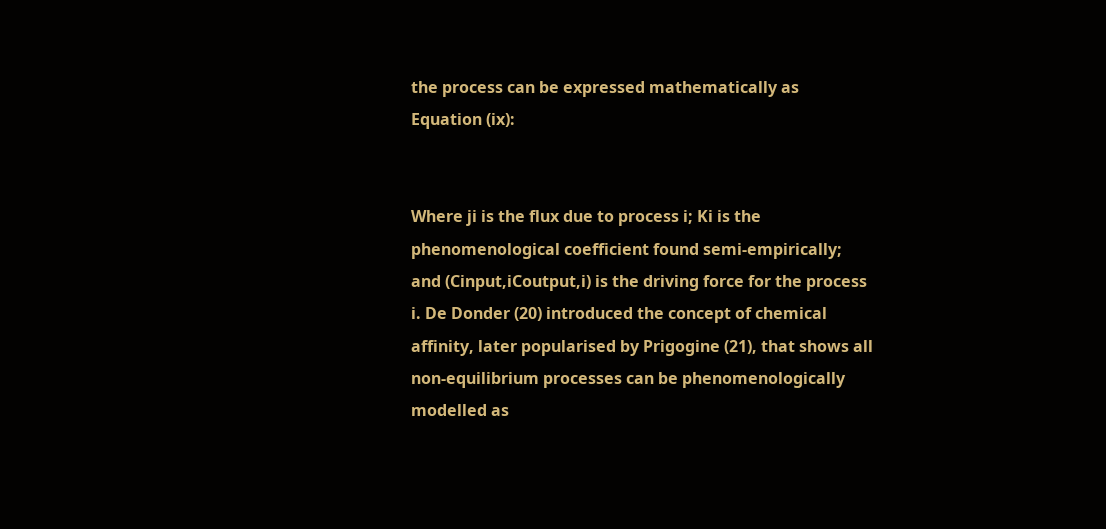the process can be expressed mathematically as Equation (ix):


Where ji is the flux due to process i; Ki is the phenomenological coefficient found semi-empirically; and (Cinput,iCoutput,i) is the driving force for the process i. De Donder (20) introduced the concept of chemical affinity, later popularised by Prigogine (21), that shows all non-equilibrium processes can be phenomenologically modelled as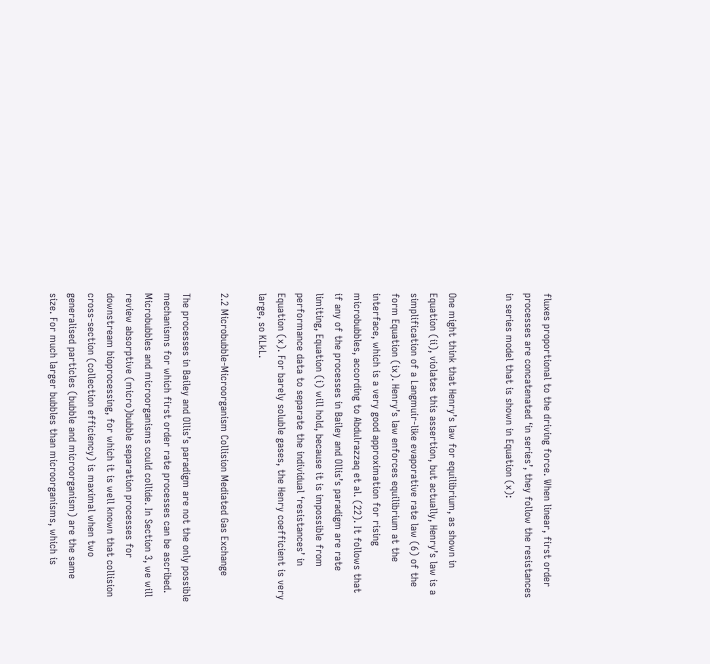fluxes proportional to the driving force. When linear, first order processes are concatenated ‘in series’, they follow the resistances in series model that is shown in Equation (x):


One might think that Henry’s law for equilibrium, as shown in Equation (ii), violates this assertion, but actually, Henry’s law is a simplification of a Langmuir-like evaporative rate law (6) of the form Equation (ix). Henry’s law enforces equilibrium at the interface, which is a very good approximation for rising microbubbles, according to Abdulrazzaq et al. (22). It follows that if any of the processes in Bailey and Ollis’s paradigm are rate limiting, Equation (i) will hold, because it is impossible from performance data to separate the individual ‘resistances’ in Equation (x). For barely soluble gases, the Henry coefficient is very large, so KLkL.

2.2 Microbubble-Microorganism Collision Mediated Gas Exchange

The processes in Bailey and Ollis’s paradigm are not the only possible mechanisms for which first order rate processes can be ascribed. Microbubbles and microorganisms could collide. In Section 3, we will review absorptive (micro)bubble separation processes for downstream bioprocessing, for which it is well known that collision cross-section (collection efficiency) is maximal when two generalised particles (bubble and microorganism) are the same size. For much larger bubbles than microorganisms, which is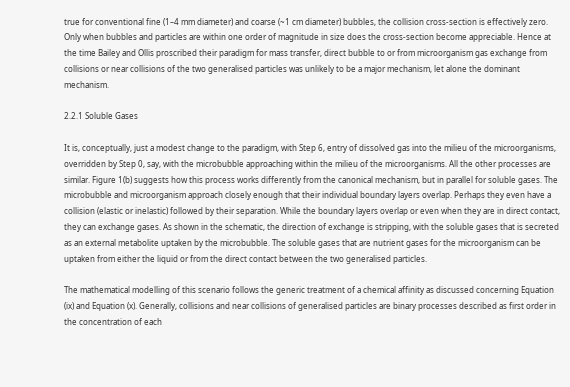true for conventional fine (1–4 mm diameter) and coarse (~1 cm diameter) bubbles, the collision cross-section is effectively zero. Only when bubbles and particles are within one order of magnitude in size does the cross-section become appreciable. Hence at the time Bailey and Ollis proscribed their paradigm for mass transfer, direct bubble to or from microorganism gas exchange from collisions or near collisions of the two generalised particles was unlikely to be a major mechanism, let alone the dominant mechanism.

2.2.1 Soluble Gases

It is, conceptually, just a modest change to the paradigm, with Step 6, entry of dissolved gas into the milieu of the microorganisms, overridden by Step 0, say, with the microbubble approaching within the milieu of the microorganisms. All the other processes are similar. Figure 1(b) suggests how this process works differently from the canonical mechanism, but in parallel for soluble gases. The microbubble and microorganism approach closely enough that their individual boundary layers overlap. Perhaps they even have a collision (elastic or inelastic) followed by their separation. While the boundary layers overlap or even when they are in direct contact, they can exchange gases. As shown in the schematic, the direction of exchange is stripping, with the soluble gases that is secreted as an external metabolite uptaken by the microbubble. The soluble gases that are nutrient gases for the microorganism can be uptaken from either the liquid or from the direct contact between the two generalised particles.

The mathematical modelling of this scenario follows the generic treatment of a chemical affinity as discussed concerning Equation (ix) and Equation (x). Generally, collisions and near collisions of generalised particles are binary processes described as first order in the concentration of each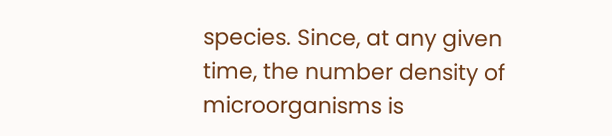species. Since, at any given time, the number density of microorganisms is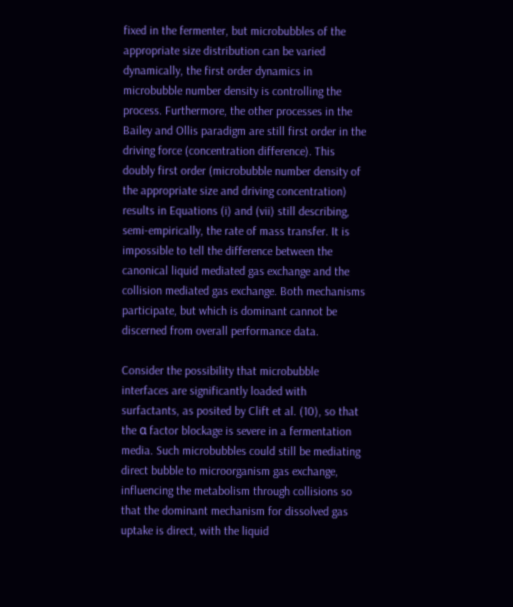fixed in the fermenter, but microbubbles of the appropriate size distribution can be varied dynamically, the first order dynamics in microbubble number density is controlling the process. Furthermore, the other processes in the Bailey and Ollis paradigm are still first order in the driving force (concentration difference). This doubly first order (microbubble number density of the appropriate size and driving concentration) results in Equations (i) and (vii) still describing, semi-empirically, the rate of mass transfer. It is impossible to tell the difference between the canonical liquid mediated gas exchange and the collision mediated gas exchange. Both mechanisms participate, but which is dominant cannot be discerned from overall performance data.

Consider the possibility that microbubble interfaces are significantly loaded with surfactants, as posited by Clift et al. (10), so that the α factor blockage is severe in a fermentation media. Such microbubbles could still be mediating direct bubble to microorganism gas exchange, influencing the metabolism through collisions so that the dominant mechanism for dissolved gas uptake is direct, with the liquid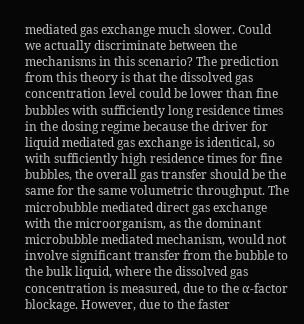mediated gas exchange much slower. Could we actually discriminate between the mechanisms in this scenario? The prediction from this theory is that the dissolved gas concentration level could be lower than fine bubbles with sufficiently long residence times in the dosing regime because the driver for liquid mediated gas exchange is identical, so with sufficiently high residence times for fine bubbles, the overall gas transfer should be the same for the same volumetric throughput. The microbubble mediated direct gas exchange with the microorganism, as the dominant microbubble mediated mechanism, would not involve significant transfer from the bubble to the bulk liquid, where the dissolved gas concentration is measured, due to the α-factor blockage. However, due to the faster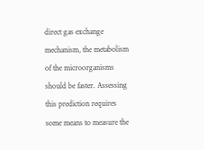direct gas exchange mechanism, the metabolism of the microorganisms should be faster. Assessing this prediction requires some means to measure the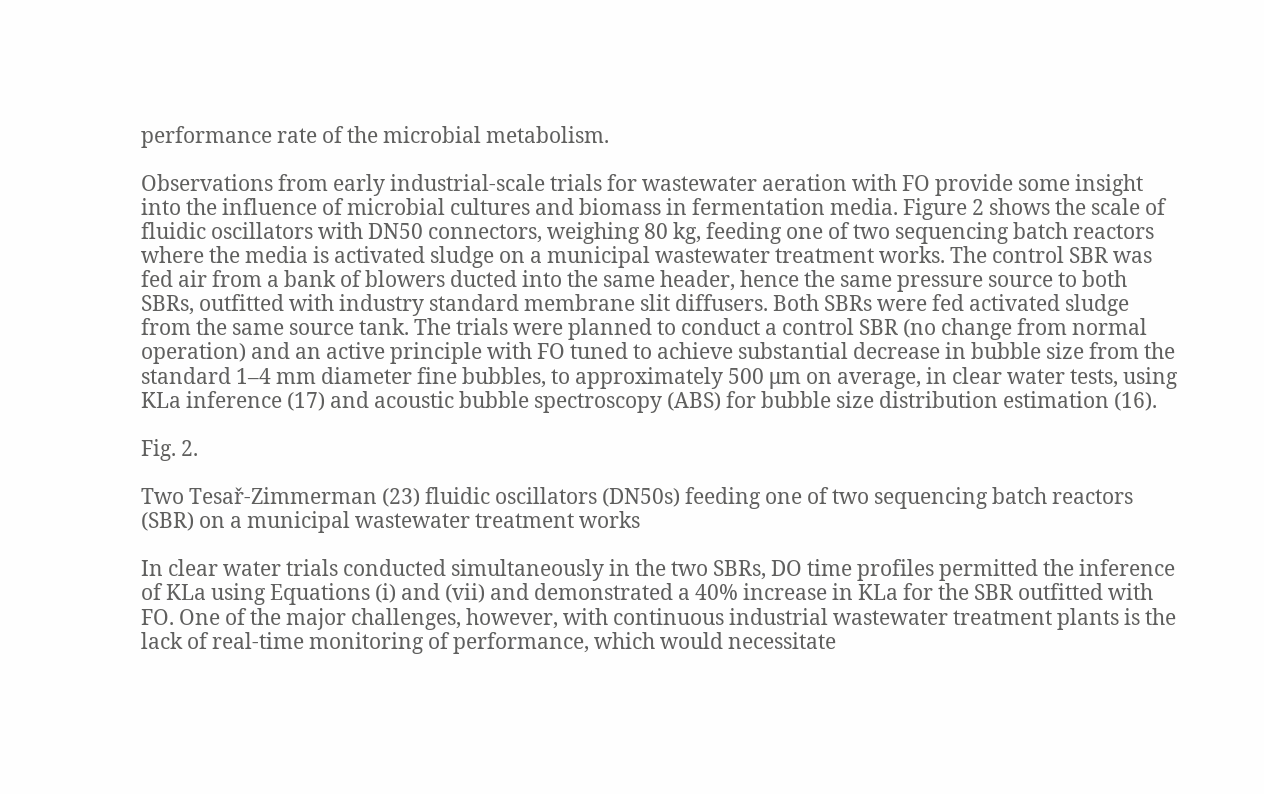performance rate of the microbial metabolism.

Observations from early industrial-scale trials for wastewater aeration with FO provide some insight into the influence of microbial cultures and biomass in fermentation media. Figure 2 shows the scale of fluidic oscillators with DN50 connectors, weighing 80 kg, feeding one of two sequencing batch reactors where the media is activated sludge on a municipal wastewater treatment works. The control SBR was fed air from a bank of blowers ducted into the same header, hence the same pressure source to both SBRs, outfitted with industry standard membrane slit diffusers. Both SBRs were fed activated sludge from the same source tank. The trials were planned to conduct a control SBR (no change from normal operation) and an active principle with FO tuned to achieve substantial decrease in bubble size from the standard 1–4 mm diameter fine bubbles, to approximately 500 μm on average, in clear water tests, using KLa inference (17) and acoustic bubble spectroscopy (ABS) for bubble size distribution estimation (16).

Fig. 2.

Two Tesař-Zimmerman (23) fluidic oscillators (DN50s) feeding one of two sequencing batch reactors (SBR) on a municipal wastewater treatment works

In clear water trials conducted simultaneously in the two SBRs, DO time profiles permitted the inference of KLa using Equations (i) and (vii) and demonstrated a 40% increase in KLa for the SBR outfitted with FO. One of the major challenges, however, with continuous industrial wastewater treatment plants is the lack of real-time monitoring of performance, which would necessitate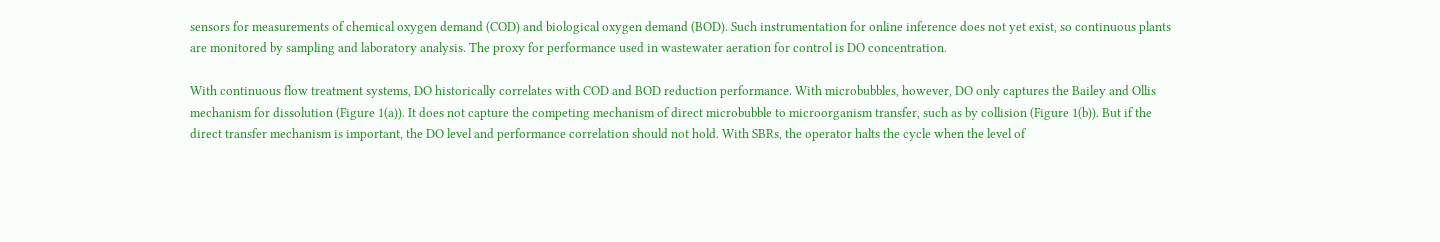sensors for measurements of chemical oxygen demand (COD) and biological oxygen demand (BOD). Such instrumentation for online inference does not yet exist, so continuous plants are monitored by sampling and laboratory analysis. The proxy for performance used in wastewater aeration for control is DO concentration.

With continuous flow treatment systems, DO historically correlates with COD and BOD reduction performance. With microbubbles, however, DO only captures the Bailey and Ollis mechanism for dissolution (Figure 1(a)). It does not capture the competing mechanism of direct microbubble to microorganism transfer, such as by collision (Figure 1(b)). But if the direct transfer mechanism is important, the DO level and performance correlation should not hold. With SBRs, the operator halts the cycle when the level of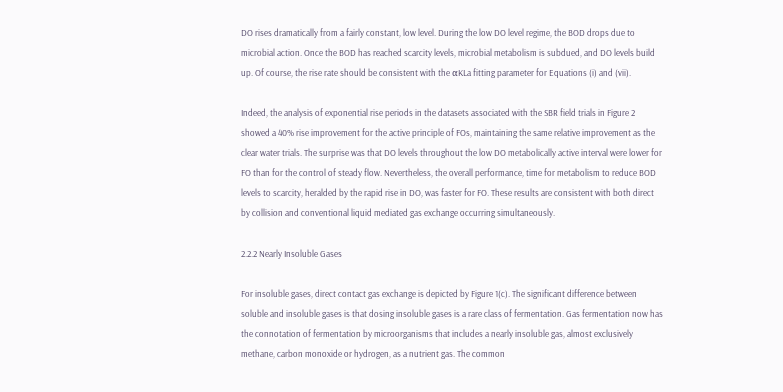DO rises dramatically from a fairly constant, low level. During the low DO level regime, the BOD drops due to microbial action. Once the BOD has reached scarcity levels, microbial metabolism is subdued, and DO levels build up. Of course, the rise rate should be consistent with the αKLa fitting parameter for Equations (i) and (vii).

Indeed, the analysis of exponential rise periods in the datasets associated with the SBR field trials in Figure 2 showed a 40% rise improvement for the active principle of FOs, maintaining the same relative improvement as the clear water trials. The surprise was that DO levels throughout the low DO metabolically active interval were lower for FO than for the control of steady flow. Nevertheless, the overall performance, time for metabolism to reduce BOD levels to scarcity, heralded by the rapid rise in DO, was faster for FO. These results are consistent with both direct by collision and conventional liquid mediated gas exchange occurring simultaneously.

2.2.2 Nearly Insoluble Gases

For insoluble gases, direct contact gas exchange is depicted by Figure 1(c). The significant difference between soluble and insoluble gases is that dosing insoluble gases is a rare class of fermentation. Gas fermentation now has the connotation of fermentation by microorganisms that includes a nearly insoluble gas, almost exclusively methane, carbon monoxide or hydrogen, as a nutrient gas. The common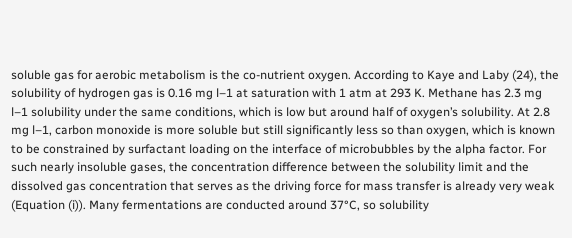soluble gas for aerobic metabolism is the co-nutrient oxygen. According to Kaye and Laby (24), the solubility of hydrogen gas is 0.16 mg l–1 at saturation with 1 atm at 293 K. Methane has 2.3 mg l–1 solubility under the same conditions, which is low but around half of oxygen’s solubility. At 2.8 mg l–1, carbon monoxide is more soluble but still significantly less so than oxygen, which is known to be constrained by surfactant loading on the interface of microbubbles by the alpha factor. For such nearly insoluble gases, the concentration difference between the solubility limit and the dissolved gas concentration that serves as the driving force for mass transfer is already very weak (Equation (i)). Many fermentations are conducted around 37°C, so solubility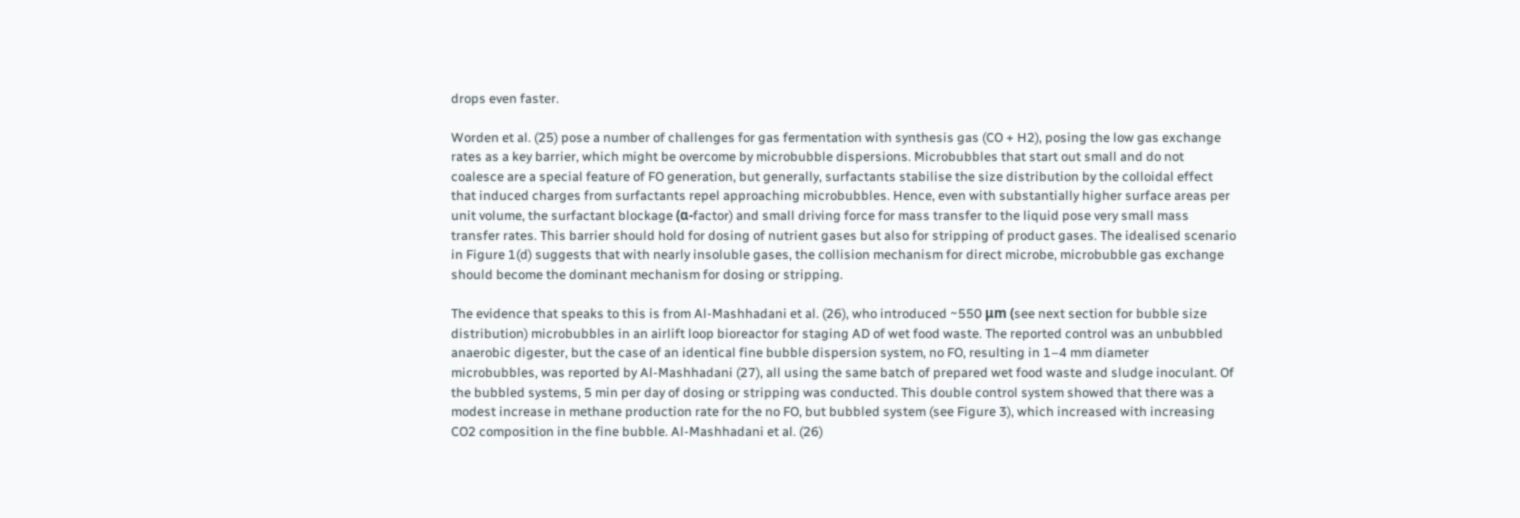drops even faster.

Worden et al. (25) pose a number of challenges for gas fermentation with synthesis gas (CO + H2), posing the low gas exchange rates as a key barrier, which might be overcome by microbubble dispersions. Microbubbles that start out small and do not coalesce are a special feature of FO generation, but generally, surfactants stabilise the size distribution by the colloidal effect that induced charges from surfactants repel approaching microbubbles. Hence, even with substantially higher surface areas per unit volume, the surfactant blockage (α-factor) and small driving force for mass transfer to the liquid pose very small mass transfer rates. This barrier should hold for dosing of nutrient gases but also for stripping of product gases. The idealised scenario in Figure 1(d) suggests that with nearly insoluble gases, the collision mechanism for direct microbe, microbubble gas exchange should become the dominant mechanism for dosing or stripping.

The evidence that speaks to this is from Al‐Mashhadani et al. (26), who introduced ~550 μm (see next section for bubble size distribution) microbubbles in an airlift loop bioreactor for staging AD of wet food waste. The reported control was an unbubbled anaerobic digester, but the case of an identical fine bubble dispersion system, no FO, resulting in 1–4 mm diameter microbubbles, was reported by Al-Mashhadani (27), all using the same batch of prepared wet food waste and sludge inoculant. Of the bubbled systems, 5 min per day of dosing or stripping was conducted. This double control system showed that there was a modest increase in methane production rate for the no FO, but bubbled system (see Figure 3), which increased with increasing CO2 composition in the fine bubble. Al-Mashhadani et al. (26)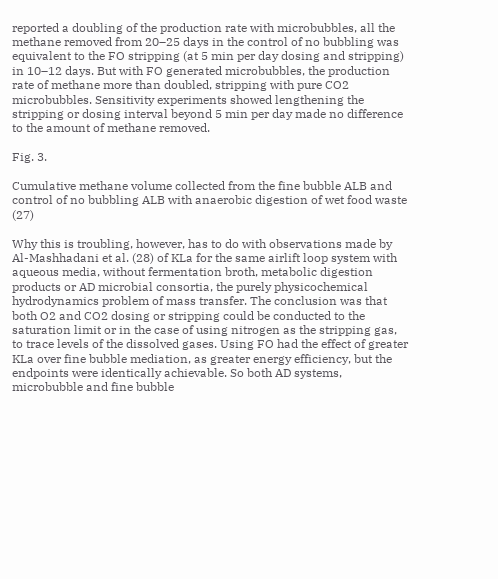reported a doubling of the production rate with microbubbles, all the methane removed from 20–25 days in the control of no bubbling was equivalent to the FO stripping (at 5 min per day dosing and stripping) in 10–12 days. But with FO generated microbubbles, the production rate of methane more than doubled, stripping with pure CO2 microbubbles. Sensitivity experiments showed lengthening the stripping or dosing interval beyond 5 min per day made no difference to the amount of methane removed.

Fig. 3.

Cumulative methane volume collected from the fine bubble ALB and control of no bubbling ALB with anaerobic digestion of wet food waste (27)

Why this is troubling, however, has to do with observations made by Al-Mashhadani et al. (28) of KLa for the same airlift loop system with aqueous media, without fermentation broth, metabolic digestion products or AD microbial consortia, the purely physicochemical hydrodynamics problem of mass transfer. The conclusion was that both O2 and CO2 dosing or stripping could be conducted to the saturation limit or in the case of using nitrogen as the stripping gas, to trace levels of the dissolved gases. Using FO had the effect of greater KLa over fine bubble mediation, as greater energy efficiency, but the endpoints were identically achievable. So both AD systems, microbubble and fine bubble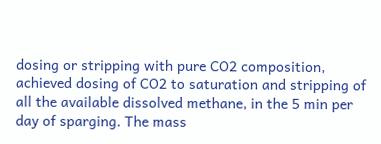dosing or stripping with pure CO2 composition, achieved dosing of CO2 to saturation and stripping of all the available dissolved methane, in the 5 min per day of sparging. The mass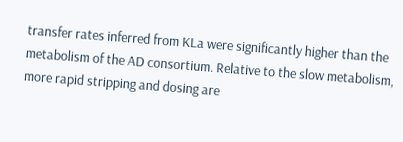transfer rates inferred from KLa were significantly higher than the metabolism of the AD consortium. Relative to the slow metabolism, more rapid stripping and dosing are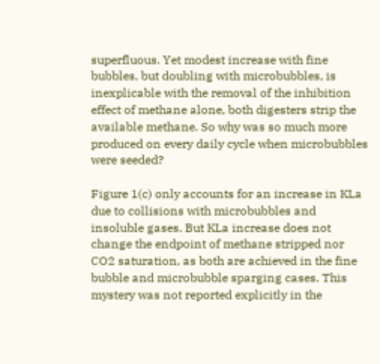superfluous. Yet modest increase with fine bubbles, but doubling with microbubbles, is inexplicable with the removal of the inhibition effect of methane alone, both digesters strip the available methane. So why was so much more produced on every daily cycle when microbubbles were seeded?

Figure 1(c) only accounts for an increase in KLa due to collisions with microbubbles and insoluble gases. But KLa increase does not change the endpoint of methane stripped nor CO2 saturation, as both are achieved in the fine bubble and microbubble sparging cases. This mystery was not reported explicitly in the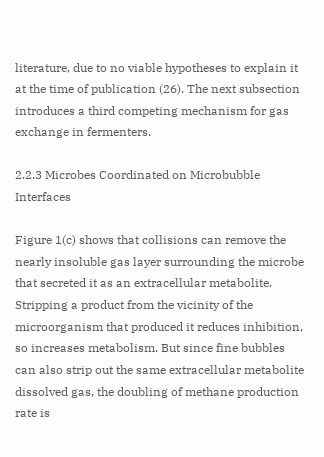literature, due to no viable hypotheses to explain it at the time of publication (26). The next subsection introduces a third competing mechanism for gas exchange in fermenters.

2.2.3 Microbes Coordinated on Microbubble Interfaces

Figure 1(c) shows that collisions can remove the nearly insoluble gas layer surrounding the microbe that secreted it as an extracellular metabolite. Stripping a product from the vicinity of the microorganism that produced it reduces inhibition, so increases metabolism. But since fine bubbles can also strip out the same extracellular metabolite dissolved gas, the doubling of methane production rate is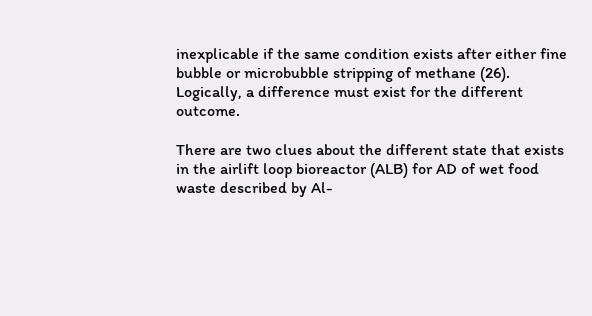inexplicable if the same condition exists after either fine bubble or microbubble stripping of methane (26). Logically, a difference must exist for the different outcome.

There are two clues about the different state that exists in the airlift loop bioreactor (ALB) for AD of wet food waste described by Al-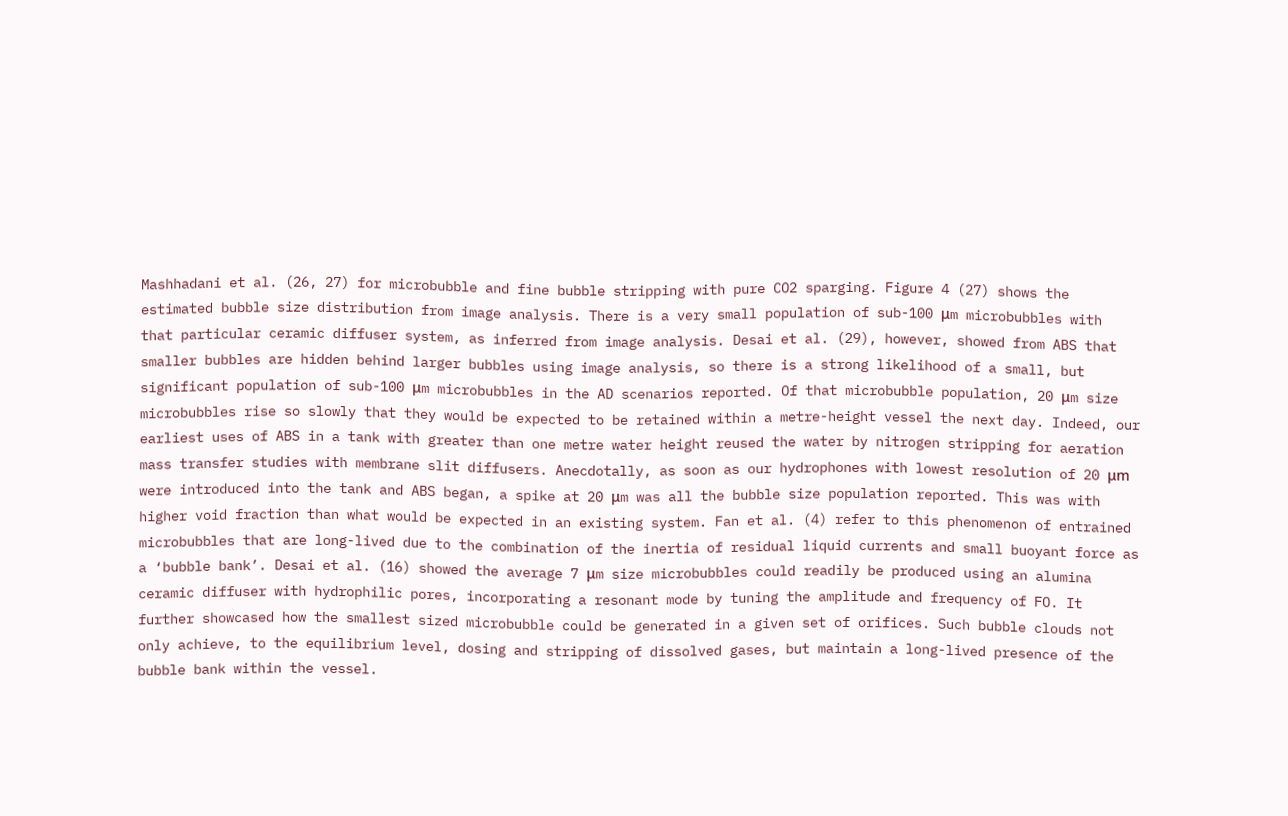Mashhadani et al. (26, 27) for microbubble and fine bubble stripping with pure CO2 sparging. Figure 4 (27) shows the estimated bubble size distribution from image analysis. There is a very small population of sub-100 μm microbubbles with that particular ceramic diffuser system, as inferred from image analysis. Desai et al. (29), however, showed from ABS that smaller bubbles are hidden behind larger bubbles using image analysis, so there is a strong likelihood of a small, but significant population of sub-100 μm microbubbles in the AD scenarios reported. Of that microbubble population, 20 μm size microbubbles rise so slowly that they would be expected to be retained within a metre-height vessel the next day. Indeed, our earliest uses of ABS in a tank with greater than one metre water height reused the water by nitrogen stripping for aeration mass transfer studies with membrane slit diffusers. Anecdotally, as soon as our hydrophones with lowest resolution of 20 μm were introduced into the tank and ABS began, a spike at 20 μm was all the bubble size population reported. This was with higher void fraction than what would be expected in an existing system. Fan et al. (4) refer to this phenomenon of entrained microbubbles that are long-lived due to the combination of the inertia of residual liquid currents and small buoyant force as a ‘bubble bank’. Desai et al. (16) showed the average 7 μm size microbubbles could readily be produced using an alumina ceramic diffuser with hydrophilic pores, incorporating a resonant mode by tuning the amplitude and frequency of FO. It further showcased how the smallest sized microbubble could be generated in a given set of orifices. Such bubble clouds not only achieve, to the equilibrium level, dosing and stripping of dissolved gases, but maintain a long-lived presence of the bubble bank within the vessel.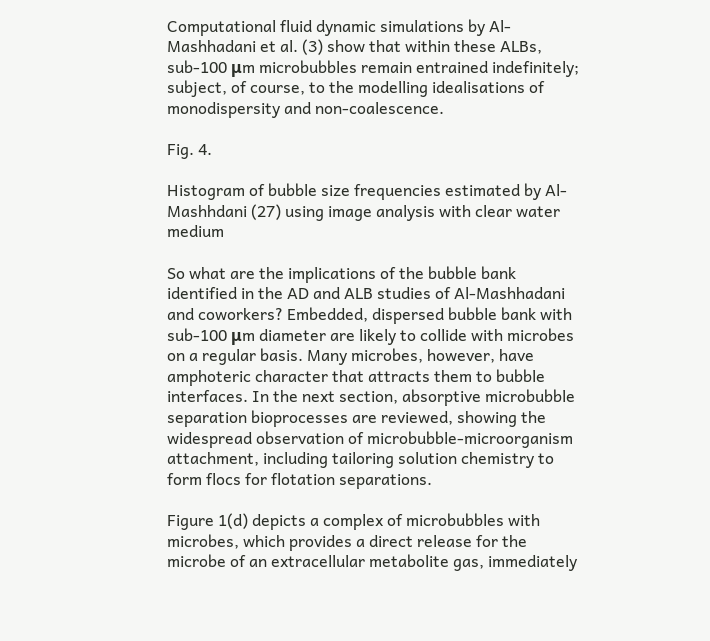Computational fluid dynamic simulations by Al-Mashhadani et al. (3) show that within these ALBs, sub-100 μm microbubbles remain entrained indefinitely; subject, of course, to the modelling idealisations of monodispersity and non-coalescence.

Fig. 4.

Histogram of bubble size frequencies estimated by Al-Mashhdani (27) using image analysis with clear water medium

So what are the implications of the bubble bank identified in the AD and ALB studies of Al-Mashhadani and coworkers? Embedded, dispersed bubble bank with sub-100 μm diameter are likely to collide with microbes on a regular basis. Many microbes, however, have amphoteric character that attracts them to bubble interfaces. In the next section, absorptive microbubble separation bioprocesses are reviewed, showing the widespread observation of microbubble-microorganism attachment, including tailoring solution chemistry to form flocs for flotation separations.

Figure 1(d) depicts a complex of microbubbles with microbes, which provides a direct release for the microbe of an extracellular metabolite gas, immediately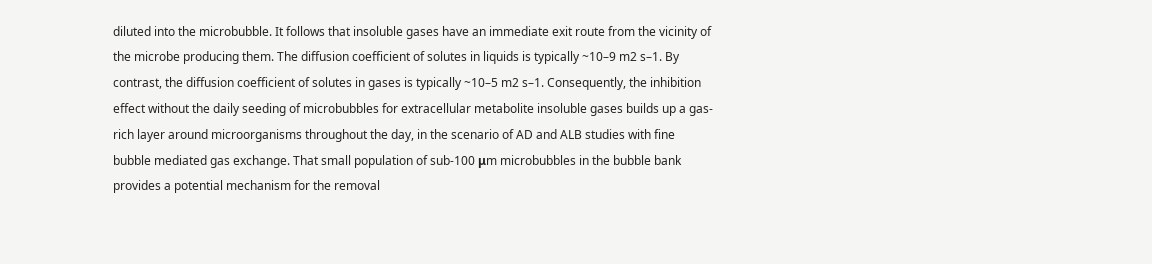diluted into the microbubble. It follows that insoluble gases have an immediate exit route from the vicinity of the microbe producing them. The diffusion coefficient of solutes in liquids is typically ~10–9 m2 s–1. By contrast, the diffusion coefficient of solutes in gases is typically ~10–5 m2 s–1. Consequently, the inhibition effect without the daily seeding of microbubbles for extracellular metabolite insoluble gases builds up a gas-rich layer around microorganisms throughout the day, in the scenario of AD and ALB studies with fine bubble mediated gas exchange. That small population of sub-100 μm microbubbles in the bubble bank provides a potential mechanism for the removal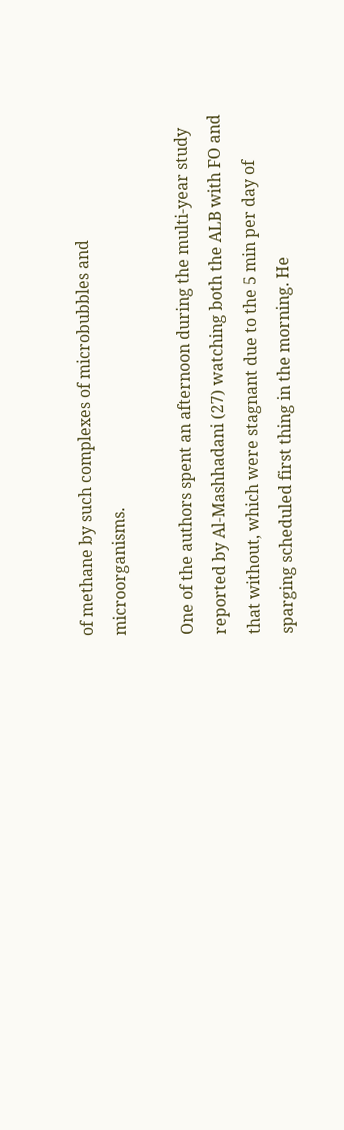of methane by such complexes of microbubbles and microorganisms.

One of the authors spent an afternoon during the multi-year study reported by Al-Mashhadani (27) watching both the ALB with FO and that without, which were stagnant due to the 5 min per day of sparging scheduled first thing in the morning. He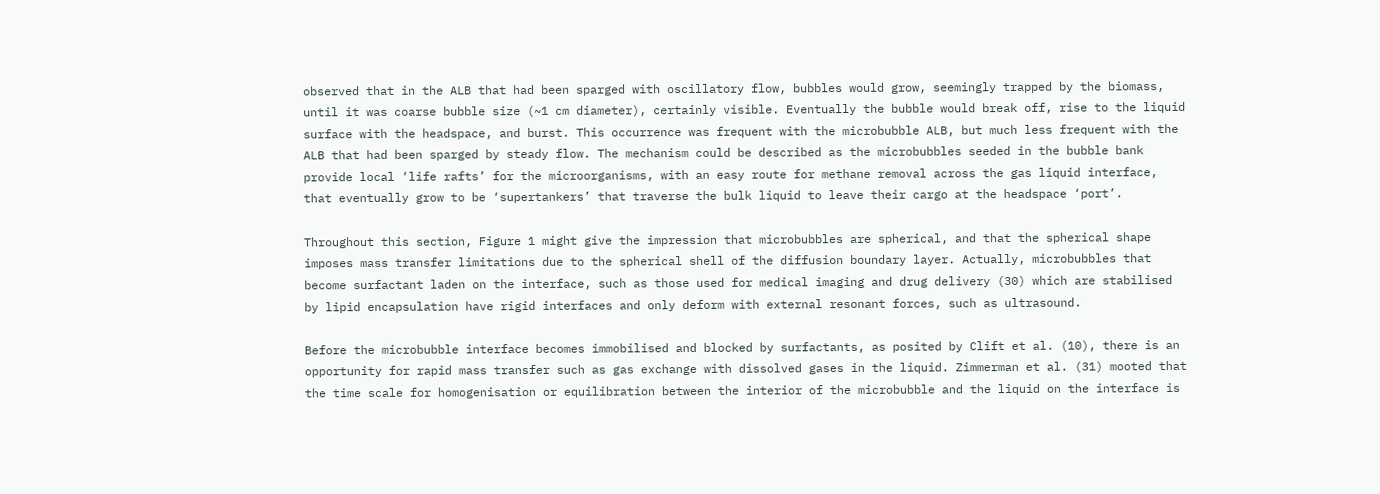observed that in the ALB that had been sparged with oscillatory flow, bubbles would grow, seemingly trapped by the biomass, until it was coarse bubble size (~1 cm diameter), certainly visible. Eventually the bubble would break off, rise to the liquid surface with the headspace, and burst. This occurrence was frequent with the microbubble ALB, but much less frequent with the ALB that had been sparged by steady flow. The mechanism could be described as the microbubbles seeded in the bubble bank provide local ‘life rafts’ for the microorganisms, with an easy route for methane removal across the gas liquid interface, that eventually grow to be ‘supertankers’ that traverse the bulk liquid to leave their cargo at the headspace ‘port’.

Throughout this section, Figure 1 might give the impression that microbubbles are spherical, and that the spherical shape imposes mass transfer limitations due to the spherical shell of the diffusion boundary layer. Actually, microbubbles that become surfactant laden on the interface, such as those used for medical imaging and drug delivery (30) which are stabilised by lipid encapsulation have rigid interfaces and only deform with external resonant forces, such as ultrasound.

Before the microbubble interface becomes immobilised and blocked by surfactants, as posited by Clift et al. (10), there is an opportunity for rapid mass transfer such as gas exchange with dissolved gases in the liquid. Zimmerman et al. (31) mooted that the time scale for homogenisation or equilibration between the interior of the microbubble and the liquid on the interface is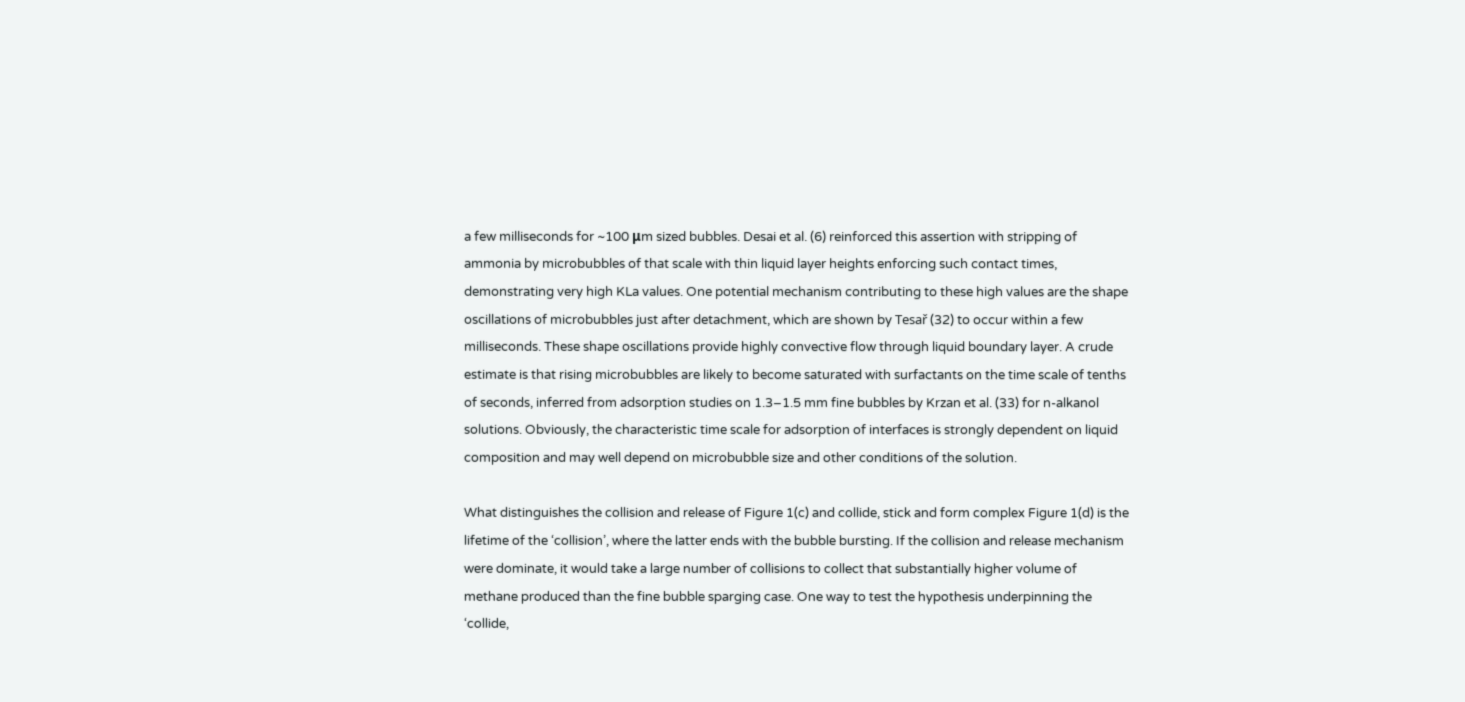a few milliseconds for ~100 μm sized bubbles. Desai et al. (6) reinforced this assertion with stripping of ammonia by microbubbles of that scale with thin liquid layer heights enforcing such contact times, demonstrating very high KLa values. One potential mechanism contributing to these high values are the shape oscillations of microbubbles just after detachment, which are shown by Tesař (32) to occur within a few milliseconds. These shape oscillations provide highly convective flow through liquid boundary layer. A crude estimate is that rising microbubbles are likely to become saturated with surfactants on the time scale of tenths of seconds, inferred from adsorption studies on 1.3–1.5 mm fine bubbles by Krzan et al. (33) for n-alkanol solutions. Obviously, the characteristic time scale for adsorption of interfaces is strongly dependent on liquid composition and may well depend on microbubble size and other conditions of the solution.

What distinguishes the collision and release of Figure 1(c) and collide, stick and form complex Figure 1(d) is the lifetime of the ‘collision’, where the latter ends with the bubble bursting. If the collision and release mechanism were dominate, it would take a large number of collisions to collect that substantially higher volume of methane produced than the fine bubble sparging case. One way to test the hypothesis underpinning the ‘collide,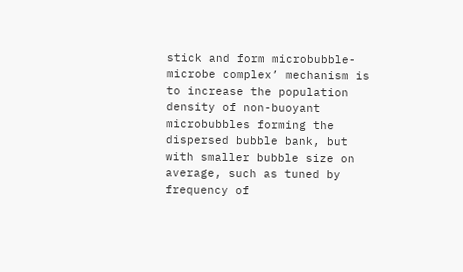stick and form microbubble-microbe complex’ mechanism is to increase the population density of non-buoyant microbubbles forming the dispersed bubble bank, but with smaller bubble size on average, such as tuned by frequency of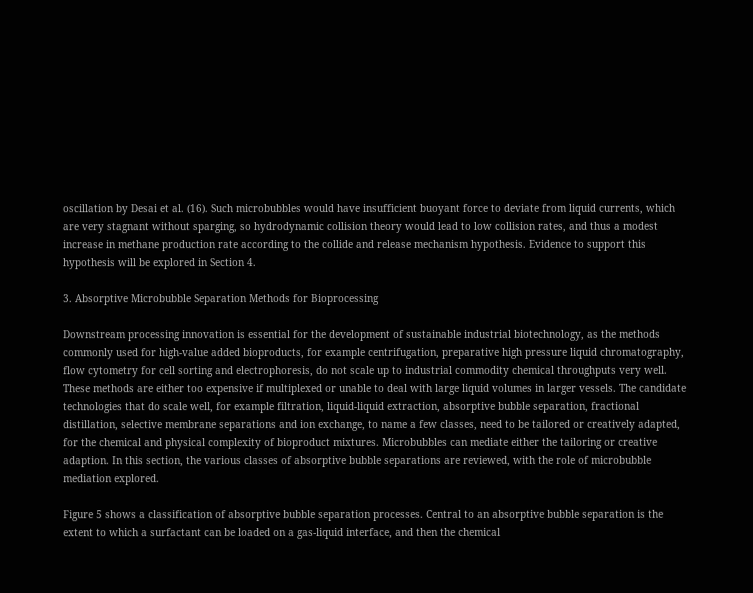oscillation by Desai et al. (16). Such microbubbles would have insufficient buoyant force to deviate from liquid currents, which are very stagnant without sparging, so hydrodynamic collision theory would lead to low collision rates, and thus a modest increase in methane production rate according to the collide and release mechanism hypothesis. Evidence to support this hypothesis will be explored in Section 4.

3. Absorptive Microbubble Separation Methods for Bioprocessing

Downstream processing innovation is essential for the development of sustainable industrial biotechnology, as the methods commonly used for high-value added bioproducts, for example centrifugation, preparative high pressure liquid chromatography, flow cytometry for cell sorting and electrophoresis, do not scale up to industrial commodity chemical throughputs very well. These methods are either too expensive if multiplexed or unable to deal with large liquid volumes in larger vessels. The candidate technologies that do scale well, for example filtration, liquid-liquid extraction, absorptive bubble separation, fractional distillation, selective membrane separations and ion exchange, to name a few classes, need to be tailored or creatively adapted, for the chemical and physical complexity of bioproduct mixtures. Microbubbles can mediate either the tailoring or creative adaption. In this section, the various classes of absorptive bubble separations are reviewed, with the role of microbubble mediation explored.

Figure 5 shows a classification of absorptive bubble separation processes. Central to an absorptive bubble separation is the extent to which a surfactant can be loaded on a gas-liquid interface, and then the chemical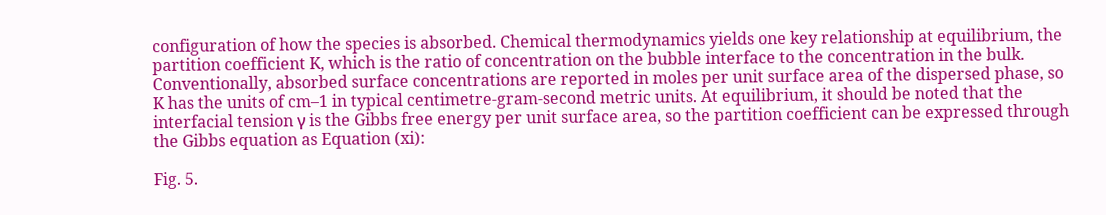configuration of how the species is absorbed. Chemical thermodynamics yields one key relationship at equilibrium, the partition coefficient K, which is the ratio of concentration on the bubble interface to the concentration in the bulk. Conventionally, absorbed surface concentrations are reported in moles per unit surface area of the dispersed phase, so K has the units of cm–1 in typical centimetre-gram-second metric units. At equilibrium, it should be noted that the interfacial tension γ is the Gibbs free energy per unit surface area, so the partition coefficient can be expressed through the Gibbs equation as Equation (xi):

Fig. 5.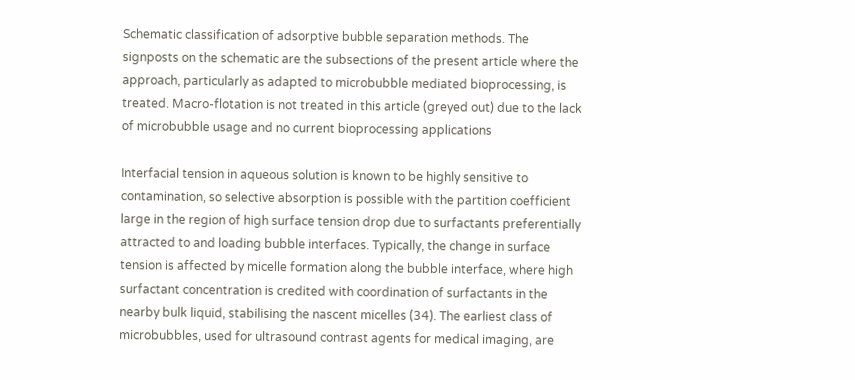Schematic classification of adsorptive bubble separation methods. The signposts on the schematic are the subsections of the present article where the approach, particularly as adapted to microbubble mediated bioprocessing, is treated. Macro-flotation is not treated in this article (greyed out) due to the lack of microbubble usage and no current bioprocessing applications

Interfacial tension in aqueous solution is known to be highly sensitive to contamination, so selective absorption is possible with the partition coefficient large in the region of high surface tension drop due to surfactants preferentially attracted to and loading bubble interfaces. Typically, the change in surface tension is affected by micelle formation along the bubble interface, where high surfactant concentration is credited with coordination of surfactants in the nearby bulk liquid, stabilising the nascent micelles (34). The earliest class of microbubbles, used for ultrasound contrast agents for medical imaging, are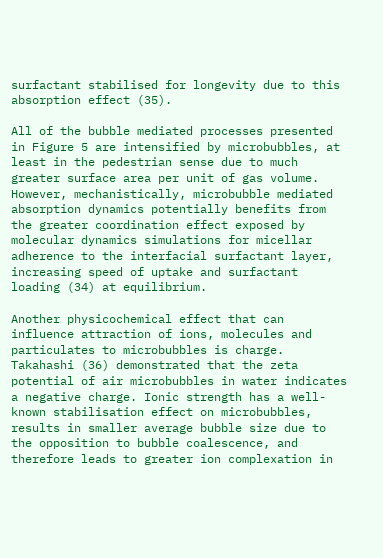surfactant stabilised for longevity due to this absorption effect (35).

All of the bubble mediated processes presented in Figure 5 are intensified by microbubbles, at least in the pedestrian sense due to much greater surface area per unit of gas volume. However, mechanistically, microbubble mediated absorption dynamics potentially benefits from the greater coordination effect exposed by molecular dynamics simulations for micellar adherence to the interfacial surfactant layer, increasing speed of uptake and surfactant loading (34) at equilibrium.

Another physicochemical effect that can influence attraction of ions, molecules and particulates to microbubbles is charge. Takahashi (36) demonstrated that the zeta potential of air microbubbles in water indicates a negative charge. Ionic strength has a well-known stabilisation effect on microbubbles, results in smaller average bubble size due to the opposition to bubble coalescence, and therefore leads to greater ion complexation in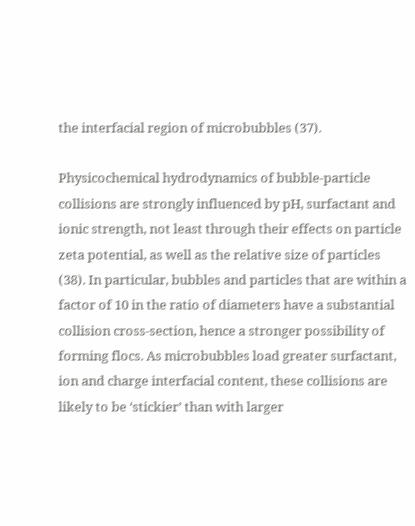the interfacial region of microbubbles (37).

Physicochemical hydrodynamics of bubble-particle collisions are strongly influenced by pH, surfactant and ionic strength, not least through their effects on particle zeta potential, as well as the relative size of particles (38). In particular, bubbles and particles that are within a factor of 10 in the ratio of diameters have a substantial collision cross-section, hence a stronger possibility of forming flocs. As microbubbles load greater surfactant, ion and charge interfacial content, these collisions are likely to be ‘stickier’ than with larger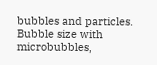bubbles and particles. Bubble size with microbubbles,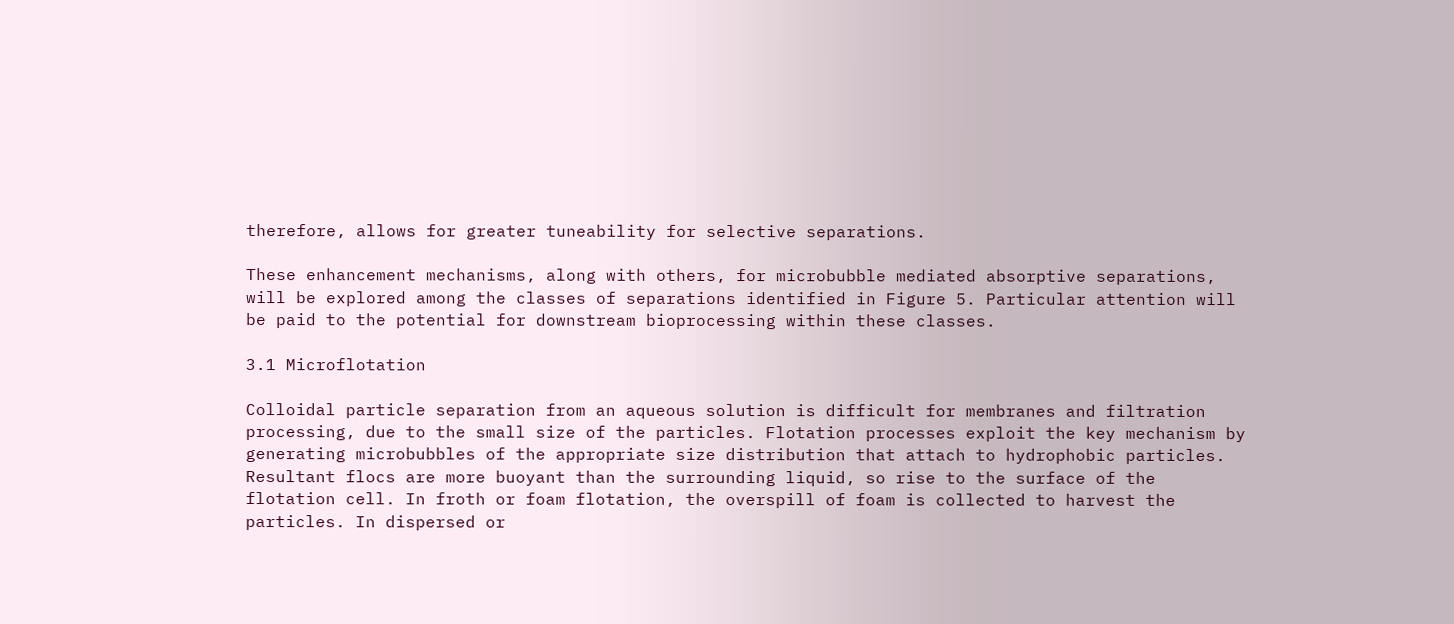therefore, allows for greater tuneability for selective separations.

These enhancement mechanisms, along with others, for microbubble mediated absorptive separations, will be explored among the classes of separations identified in Figure 5. Particular attention will be paid to the potential for downstream bioprocessing within these classes.

3.1 Microflotation

Colloidal particle separation from an aqueous solution is difficult for membranes and filtration processing, due to the small size of the particles. Flotation processes exploit the key mechanism by generating microbubbles of the appropriate size distribution that attach to hydrophobic particles. Resultant flocs are more buoyant than the surrounding liquid, so rise to the surface of the flotation cell. In froth or foam flotation, the overspill of foam is collected to harvest the particles. In dispersed or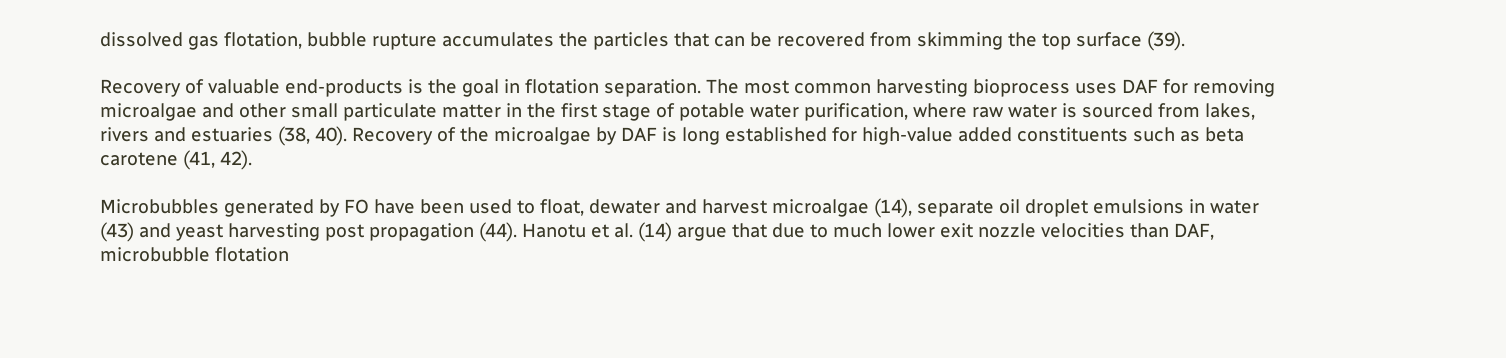dissolved gas flotation, bubble rupture accumulates the particles that can be recovered from skimming the top surface (39).

Recovery of valuable end-products is the goal in flotation separation. The most common harvesting bioprocess uses DAF for removing microalgae and other small particulate matter in the first stage of potable water purification, where raw water is sourced from lakes, rivers and estuaries (38, 40). Recovery of the microalgae by DAF is long established for high-value added constituents such as beta carotene (41, 42).

Microbubbles generated by FO have been used to float, dewater and harvest microalgae (14), separate oil droplet emulsions in water (43) and yeast harvesting post propagation (44). Hanotu et al. (14) argue that due to much lower exit nozzle velocities than DAF, microbubble flotation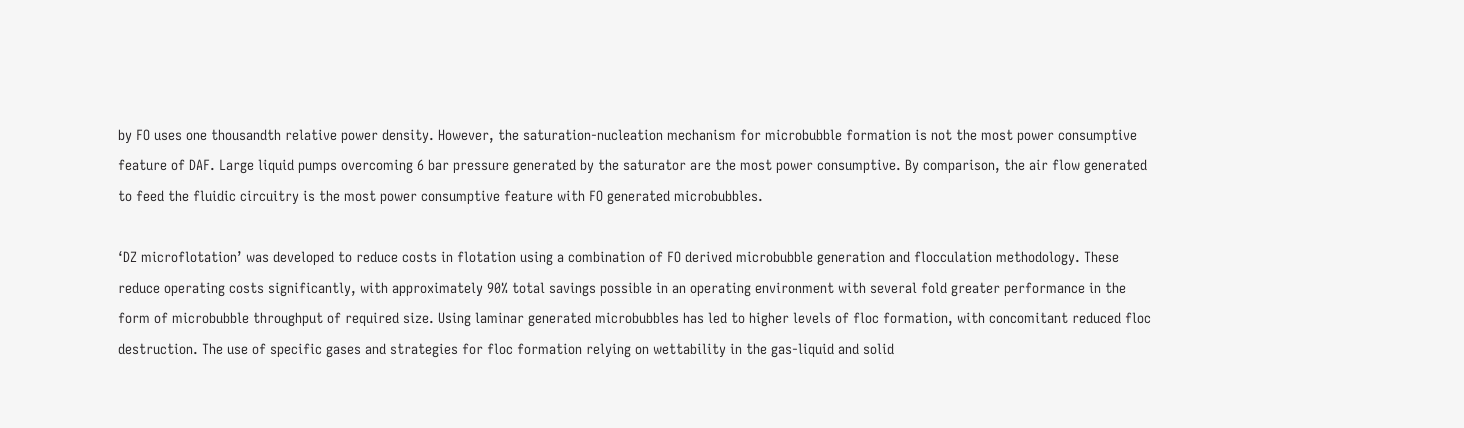by FO uses one thousandth relative power density. However, the saturation-nucleation mechanism for microbubble formation is not the most power consumptive feature of DAF. Large liquid pumps overcoming 6 bar pressure generated by the saturator are the most power consumptive. By comparison, the air flow generated to feed the fluidic circuitry is the most power consumptive feature with FO generated microbubbles.

‘DZ microflotation’ was developed to reduce costs in flotation using a combination of FO derived microbubble generation and flocculation methodology. These reduce operating costs significantly, with approximately 90% total savings possible in an operating environment with several fold greater performance in the form of microbubble throughput of required size. Using laminar generated microbubbles has led to higher levels of floc formation, with concomitant reduced floc destruction. The use of specific gases and strategies for floc formation relying on wettability in the gas-liquid and solid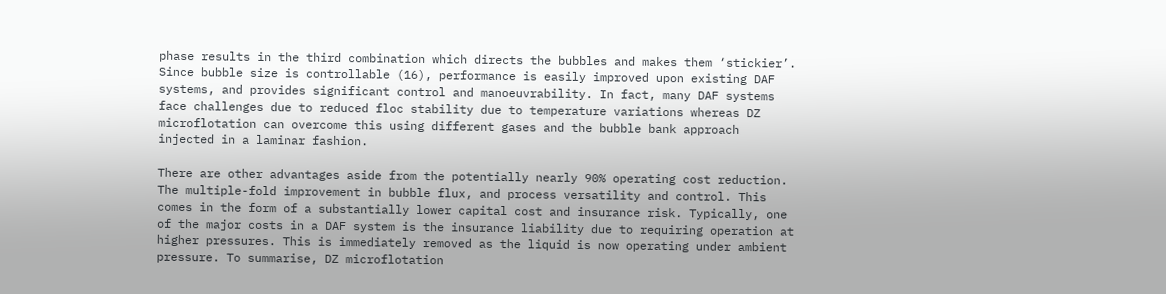phase results in the third combination which directs the bubbles and makes them ‘stickier’. Since bubble size is controllable (16), performance is easily improved upon existing DAF systems, and provides significant control and manoeuvrability. In fact, many DAF systems face challenges due to reduced floc stability due to temperature variations whereas DZ microflotation can overcome this using different gases and the bubble bank approach injected in a laminar fashion.

There are other advantages aside from the potentially nearly 90% operating cost reduction. The multiple-fold improvement in bubble flux, and process versatility and control. This comes in the form of a substantially lower capital cost and insurance risk. Typically, one of the major costs in a DAF system is the insurance liability due to requiring operation at higher pressures. This is immediately removed as the liquid is now operating under ambient pressure. To summarise, DZ microflotation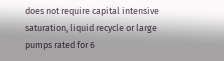does not require capital intensive saturation, liquid recycle or large pumps rated for 6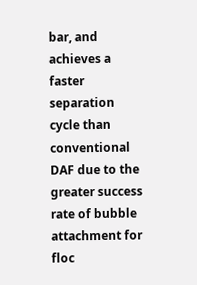bar, and achieves a faster separation cycle than conventional DAF due to the greater success rate of bubble attachment for floc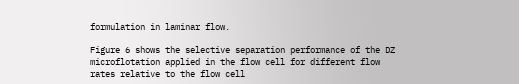formulation in laminar flow.

Figure 6 shows the selective separation performance of the DZ microflotation applied in the flow cell for different flow rates relative to the flow cell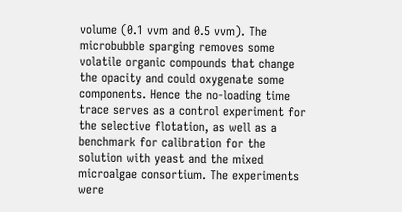volume (0.1 vvm and 0.5 vvm). The microbubble sparging removes some volatile organic compounds that change the opacity and could oxygenate some components. Hence the no-loading time trace serves as a control experiment for the selective flotation, as well as a benchmark for calibration for the solution with yeast and the mixed microalgae consortium. The experiments were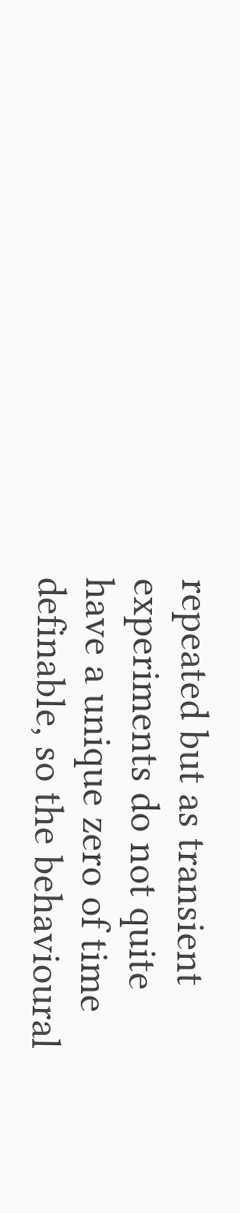repeated but as transient experiments do not quite have a unique zero of time definable, so the behavioural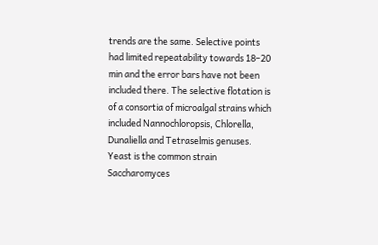trends are the same. Selective points had limited repeatability towards 18–20 min and the error bars have not been included there. The selective flotation is of a consortia of microalgal strains which included Nannochloropsis, Chlorella, Dunaliella and Tetraselmis genuses. Yeast is the common strain Saccharomyces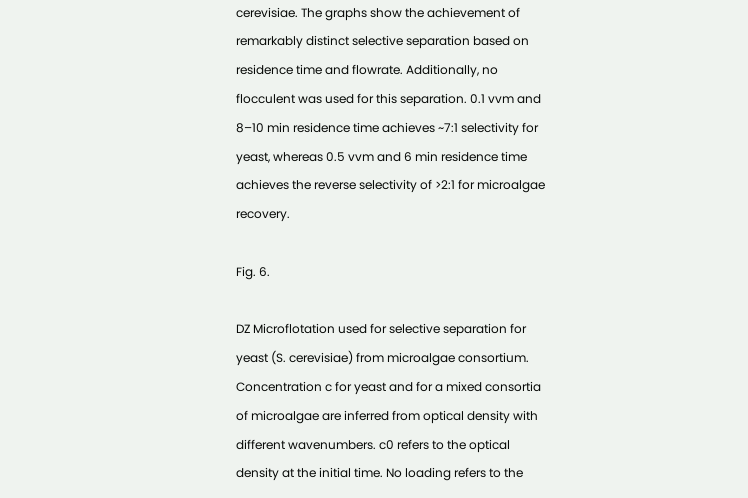cerevisiae. The graphs show the achievement of remarkably distinct selective separation based on residence time and flowrate. Additionally, no flocculent was used for this separation. 0.1 vvm and 8–10 min residence time achieves ~7:1 selectivity for yeast, whereas 0.5 vvm and 6 min residence time achieves the reverse selectivity of >2:1 for microalgae recovery.

Fig. 6.

DZ Microflotation used for selective separation for yeast (S. cerevisiae) from microalgae consortium. Concentration c for yeast and for a mixed consortia of microalgae are inferred from optical density with different wavenumbers. c0 refers to the optical density at the initial time. No loading refers to the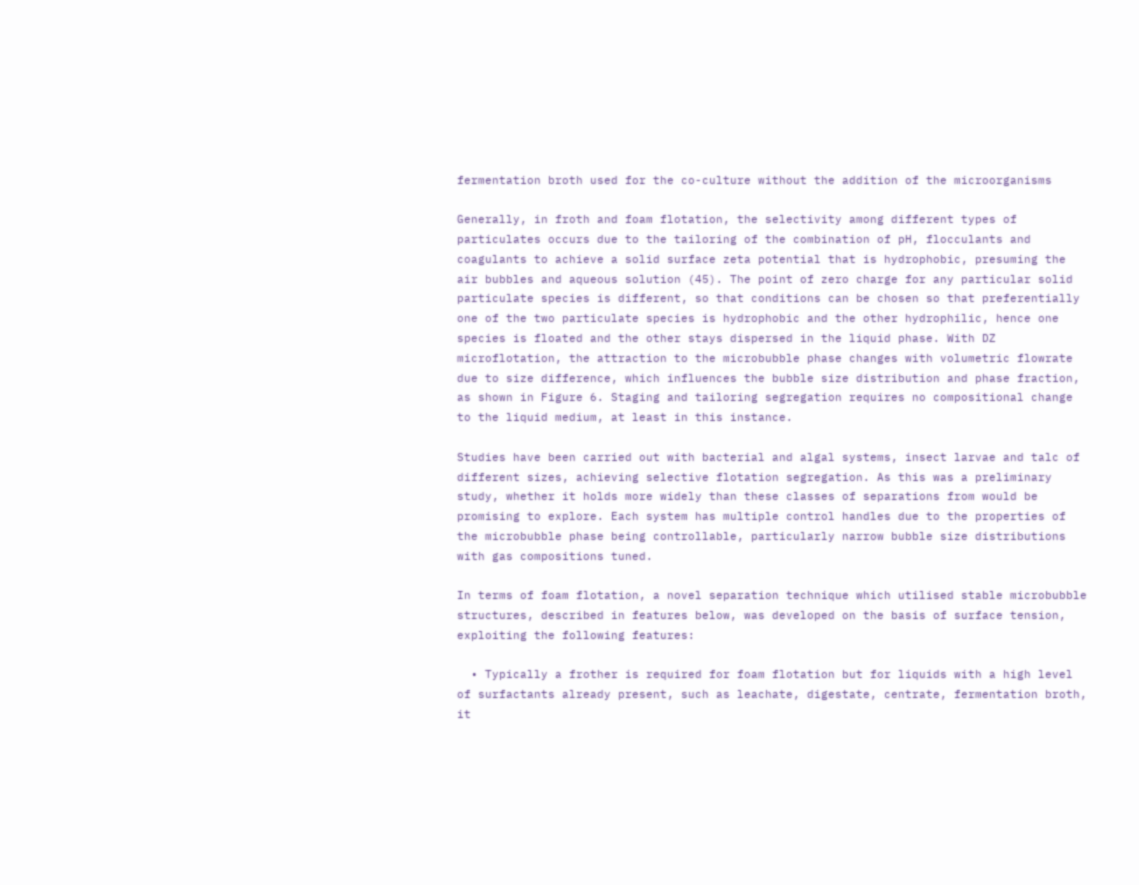fermentation broth used for the co-culture without the addition of the microorganisms

Generally, in froth and foam flotation, the selectivity among different types of particulates occurs due to the tailoring of the combination of pH, flocculants and coagulants to achieve a solid surface zeta potential that is hydrophobic, presuming the air bubbles and aqueous solution (45). The point of zero charge for any particular solid particulate species is different, so that conditions can be chosen so that preferentially one of the two particulate species is hydrophobic and the other hydrophilic, hence one species is floated and the other stays dispersed in the liquid phase. With DZ microflotation, the attraction to the microbubble phase changes with volumetric flowrate due to size difference, which influences the bubble size distribution and phase fraction, as shown in Figure 6. Staging and tailoring segregation requires no compositional change to the liquid medium, at least in this instance.

Studies have been carried out with bacterial and algal systems, insect larvae and talc of different sizes, achieving selective flotation segregation. As this was a preliminary study, whether it holds more widely than these classes of separations from would be promising to explore. Each system has multiple control handles due to the properties of the microbubble phase being controllable, particularly narrow bubble size distributions with gas compositions tuned.

In terms of foam flotation, a novel separation technique which utilised stable microbubble structures, described in features below, was developed on the basis of surface tension, exploiting the following features:

  • Typically a frother is required for foam flotation but for liquids with a high level of surfactants already present, such as leachate, digestate, centrate, fermentation broth, it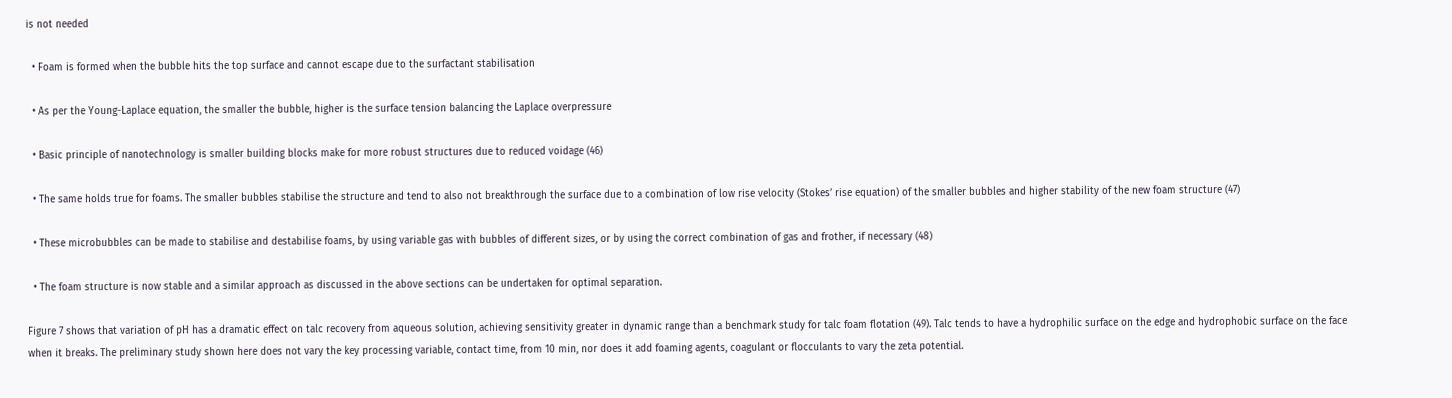is not needed

  • Foam is formed when the bubble hits the top surface and cannot escape due to the surfactant stabilisation

  • As per the Young-Laplace equation, the smaller the bubble, higher is the surface tension balancing the Laplace overpressure

  • Basic principle of nanotechnology is smaller building blocks make for more robust structures due to reduced voidage (46)

  • The same holds true for foams. The smaller bubbles stabilise the structure and tend to also not breakthrough the surface due to a combination of low rise velocity (Stokes’ rise equation) of the smaller bubbles and higher stability of the new foam structure (47)

  • These microbubbles can be made to stabilise and destabilise foams, by using variable gas with bubbles of different sizes, or by using the correct combination of gas and frother, if necessary (48)

  • The foam structure is now stable and a similar approach as discussed in the above sections can be undertaken for optimal separation.

Figure 7 shows that variation of pH has a dramatic effect on talc recovery from aqueous solution, achieving sensitivity greater in dynamic range than a benchmark study for talc foam flotation (49). Talc tends to have a hydrophilic surface on the edge and hydrophobic surface on the face when it breaks. The preliminary study shown here does not vary the key processing variable, contact time, from 10 min, nor does it add foaming agents, coagulant or flocculants to vary the zeta potential.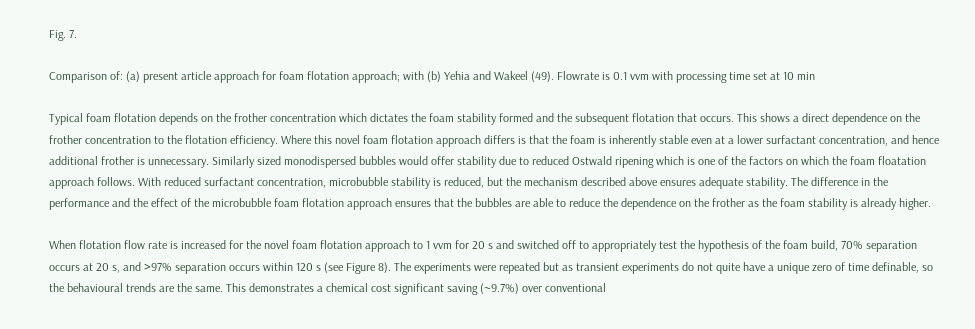Fig. 7.

Comparison of: (a) present article approach for foam flotation approach; with (b) Yehia and Wakeel (49). Flowrate is 0.1 vvm with processing time set at 10 min

Typical foam flotation depends on the frother concentration which dictates the foam stability formed and the subsequent flotation that occurs. This shows a direct dependence on the frother concentration to the flotation efficiency. Where this novel foam flotation approach differs is that the foam is inherently stable even at a lower surfactant concentration, and hence additional frother is unnecessary. Similarly sized monodispersed bubbles would offer stability due to reduced Ostwald ripening which is one of the factors on which the foam floatation approach follows. With reduced surfactant concentration, microbubble stability is reduced, but the mechanism described above ensures adequate stability. The difference in the performance and the effect of the microbubble foam flotation approach ensures that the bubbles are able to reduce the dependence on the frother as the foam stability is already higher.

When flotation flow rate is increased for the novel foam flotation approach to 1 vvm for 20 s and switched off to appropriately test the hypothesis of the foam build, 70% separation occurs at 20 s, and >97% separation occurs within 120 s (see Figure 8). The experiments were repeated but as transient experiments do not quite have a unique zero of time definable, so the behavioural trends are the same. This demonstrates a chemical cost significant saving (~9.7%) over conventional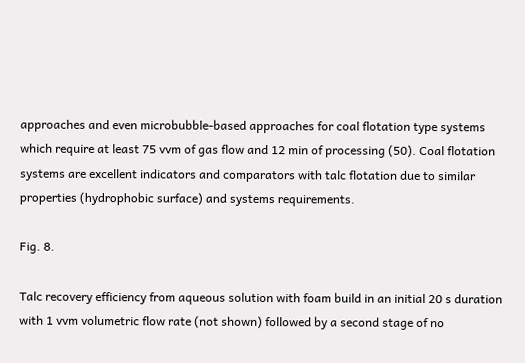approaches and even microbubble-based approaches for coal flotation type systems which require at least 75 vvm of gas flow and 12 min of processing (50). Coal flotation systems are excellent indicators and comparators with talc flotation due to similar properties (hydrophobic surface) and systems requirements.

Fig. 8.

Talc recovery efficiency from aqueous solution with foam build in an initial 20 s duration with 1 vvm volumetric flow rate (not shown) followed by a second stage of no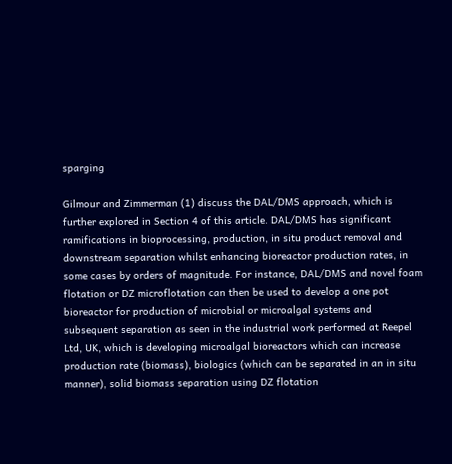sparging

Gilmour and Zimmerman (1) discuss the DAL/DMS approach, which is further explored in Section 4 of this article. DAL/DMS has significant ramifications in bioprocessing, production, in situ product removal and downstream separation whilst enhancing bioreactor production rates, in some cases by orders of magnitude. For instance, DAL/DMS and novel foam flotation or DZ microflotation can then be used to develop a one pot bioreactor for production of microbial or microalgal systems and subsequent separation as seen in the industrial work performed at Reepel Ltd, UK, which is developing microalgal bioreactors which can increase production rate (biomass), biologics (which can be separated in an in situ manner), solid biomass separation using DZ flotation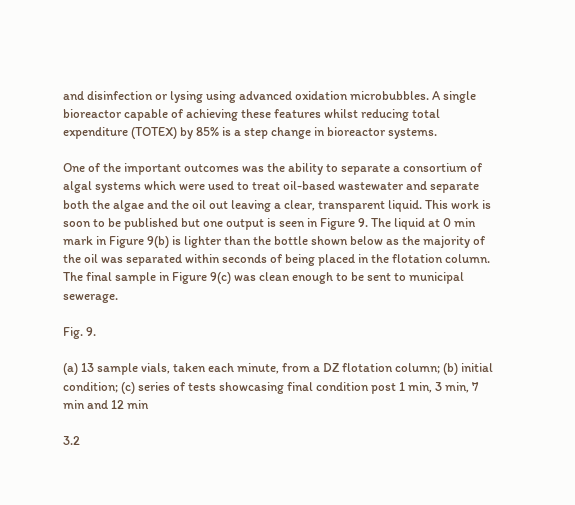and disinfection or lysing using advanced oxidation microbubbles. A single bioreactor capable of achieving these features whilst reducing total expenditure (TOTEX) by 85% is a step change in bioreactor systems.

One of the important outcomes was the ability to separate a consortium of algal systems which were used to treat oil-based wastewater and separate both the algae and the oil out leaving a clear, transparent liquid. This work is soon to be published but one output is seen in Figure 9. The liquid at 0 min mark in Figure 9(b) is lighter than the bottle shown below as the majority of the oil was separated within seconds of being placed in the flotation column. The final sample in Figure 9(c) was clean enough to be sent to municipal sewerage.

Fig. 9.

(a) 13 sample vials, taken each minute, from a DZ flotation column; (b) initial condition; (c) series of tests showcasing final condition post 1 min, 3 min, 7 min and 12 min

3.2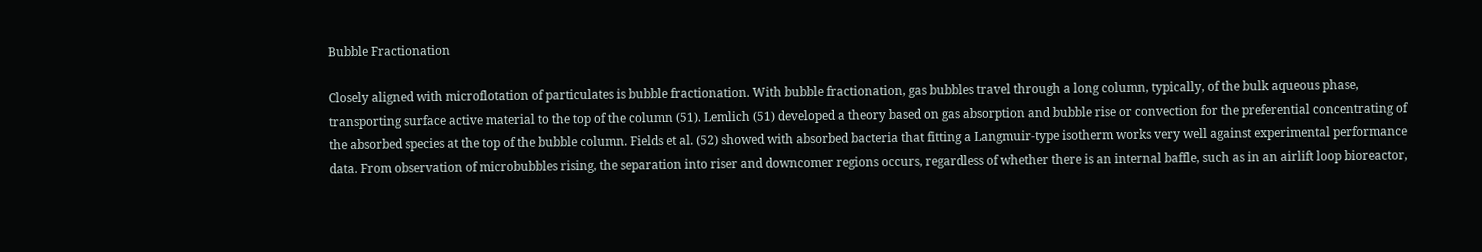Bubble Fractionation

Closely aligned with microflotation of particulates is bubble fractionation. With bubble fractionation, gas bubbles travel through a long column, typically, of the bulk aqueous phase, transporting surface active material to the top of the column (51). Lemlich (51) developed a theory based on gas absorption and bubble rise or convection for the preferential concentrating of the absorbed species at the top of the bubble column. Fields et al. (52) showed with absorbed bacteria that fitting a Langmuir-type isotherm works very well against experimental performance data. From observation of microbubbles rising, the separation into riser and downcomer regions occurs, regardless of whether there is an internal baffle, such as in an airlift loop bioreactor,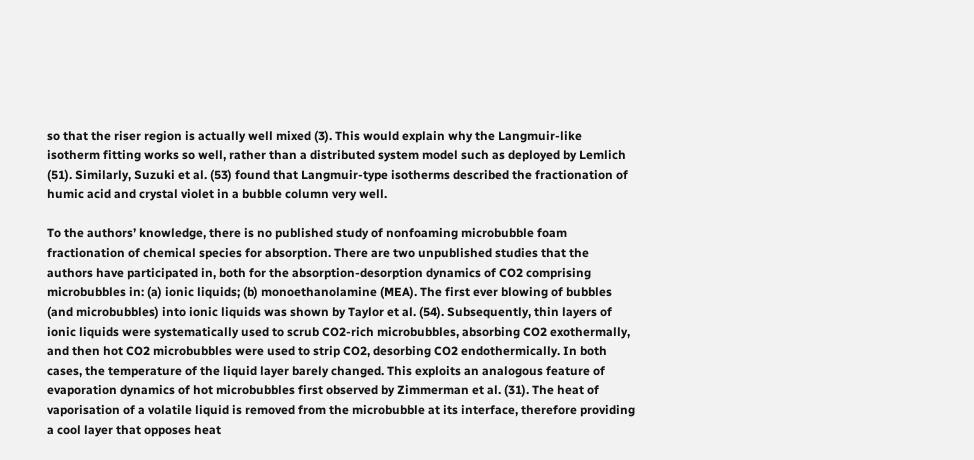so that the riser region is actually well mixed (3). This would explain why the Langmuir-like isotherm fitting works so well, rather than a distributed system model such as deployed by Lemlich (51). Similarly, Suzuki et al. (53) found that Langmuir-type isotherms described the fractionation of humic acid and crystal violet in a bubble column very well.

To the authors’ knowledge, there is no published study of nonfoaming microbubble foam fractionation of chemical species for absorption. There are two unpublished studies that the authors have participated in, both for the absorption-desorption dynamics of CO2 comprising microbubbles in: (a) ionic liquids; (b) monoethanolamine (MEA). The first ever blowing of bubbles (and microbubbles) into ionic liquids was shown by Taylor et al. (54). Subsequently, thin layers of ionic liquids were systematically used to scrub CO2-rich microbubbles, absorbing CO2 exothermally, and then hot CO2 microbubbles were used to strip CO2, desorbing CO2 endothermically. In both cases, the temperature of the liquid layer barely changed. This exploits an analogous feature of evaporation dynamics of hot microbubbles first observed by Zimmerman et al. (31). The heat of vaporisation of a volatile liquid is removed from the microbubble at its interface, therefore providing a cool layer that opposes heat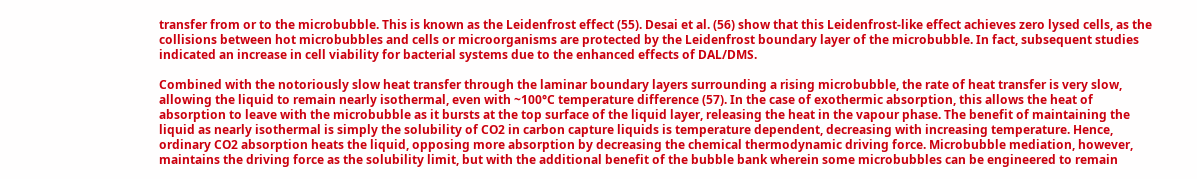transfer from or to the microbubble. This is known as the Leidenfrost effect (55). Desai et al. (56) show that this Leidenfrost-like effect achieves zero lysed cells, as the collisions between hot microbubbles and cells or microorganisms are protected by the Leidenfrost boundary layer of the microbubble. In fact, subsequent studies indicated an increase in cell viability for bacterial systems due to the enhanced effects of DAL/DMS.

Combined with the notoriously slow heat transfer through the laminar boundary layers surrounding a rising microbubble, the rate of heat transfer is very slow, allowing the liquid to remain nearly isothermal, even with ~100°C temperature difference (57). In the case of exothermic absorption, this allows the heat of absorption to leave with the microbubble as it bursts at the top surface of the liquid layer, releasing the heat in the vapour phase. The benefit of maintaining the liquid as nearly isothermal is simply the solubility of CO2 in carbon capture liquids is temperature dependent, decreasing with increasing temperature. Hence, ordinary CO2 absorption heats the liquid, opposing more absorption by decreasing the chemical thermodynamic driving force. Microbubble mediation, however, maintains the driving force as the solubility limit, but with the additional benefit of the bubble bank wherein some microbubbles can be engineered to remain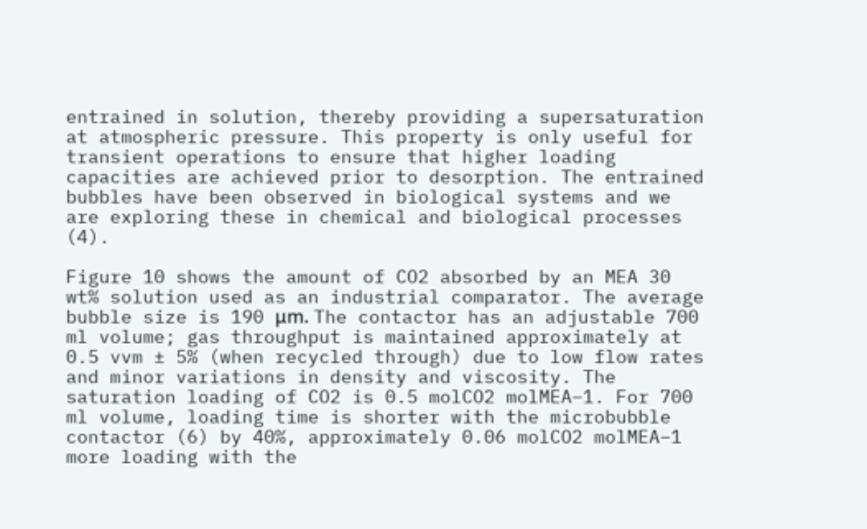entrained in solution, thereby providing a supersaturation at atmospheric pressure. This property is only useful for transient operations to ensure that higher loading capacities are achieved prior to desorption. The entrained bubbles have been observed in biological systems and we are exploring these in chemical and biological processes (4).

Figure 10 shows the amount of CO2 absorbed by an MEA 30 wt% solution used as an industrial comparator. The average bubble size is 190 μm. The contactor has an adjustable 700 ml volume; gas throughput is maintained approximately at 0.5 vvm ± 5% (when recycled through) due to low flow rates and minor variations in density and viscosity. The saturation loading of CO2 is 0.5 molCO2 molMEA–1. For 700 ml volume, loading time is shorter with the microbubble contactor (6) by 40%, approximately 0.06 molCO2 molMEA–1 more loading with the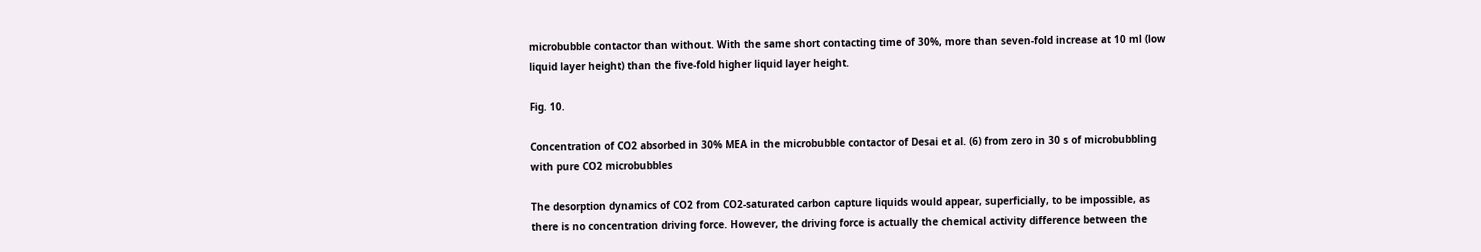microbubble contactor than without. With the same short contacting time of 30%, more than seven-fold increase at 10 ml (low liquid layer height) than the five-fold higher liquid layer height.

Fig. 10.

Concentration of CO2 absorbed in 30% MEA in the microbubble contactor of Desai et al. (6) from zero in 30 s of microbubbling with pure CO2 microbubbles

The desorption dynamics of CO2 from CO2-saturated carbon capture liquids would appear, superficially, to be impossible, as there is no concentration driving force. However, the driving force is actually the chemical activity difference between the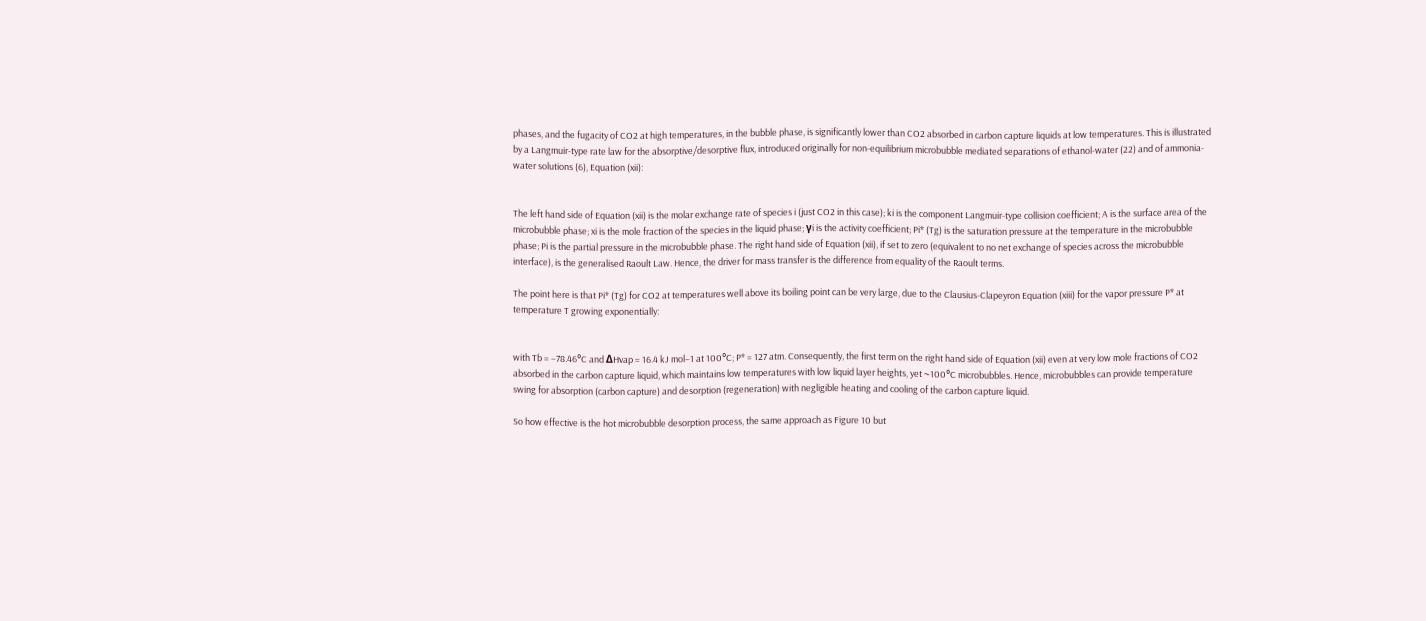phases, and the fugacity of CO2 at high temperatures, in the bubble phase, is significantly lower than CO2 absorbed in carbon capture liquids at low temperatures. This is illustrated by a Langmuir-type rate law for the absorptive/desorptive flux, introduced originally for non-equilibrium microbubble mediated separations of ethanol-water (22) and of ammonia-water solutions (6), Equation (xii):


The left hand side of Equation (xii) is the molar exchange rate of species i (just CO2 in this case); ki is the component Langmuir-type collision coefficient; A is the surface area of the microbubble phase; xi is the mole fraction of the species in the liquid phase; γi is the activity coefficient; Pi* (Tg) is the saturation pressure at the temperature in the microbubble phase; Pi is the partial pressure in the microbubble phase. The right hand side of Equation (xii), if set to zero (equivalent to no net exchange of species across the microbubble interface), is the generalised Raoult Law. Hence, the driver for mass transfer is the difference from equality of the Raoult terms.

The point here is that Pi* (Tg) for CO2 at temperatures well above its boiling point can be very large, due to the Clausius-Clapeyron Equation (xiii) for the vapor pressure P* at temperature T growing exponentially:


with Tb = –78.46°C and ΔHvap = 16.4 kJ mol–1 at 100°C; P* = 127 atm. Consequently, the first term on the right hand side of Equation (xii) even at very low mole fractions of CO2 absorbed in the carbon capture liquid, which maintains low temperatures with low liquid layer heights, yet ~100°C microbubbles. Hence, microbubbles can provide temperature swing for absorption (carbon capture) and desorption (regeneration) with negligible heating and cooling of the carbon capture liquid.

So how effective is the hot microbubble desorption process, the same approach as Figure 10 but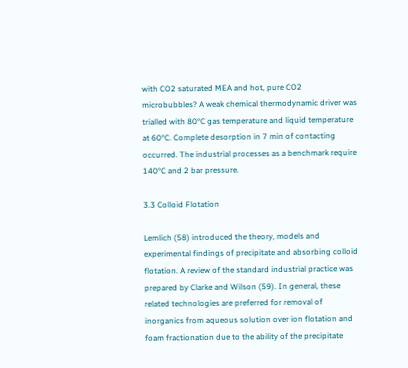with CO2 saturated MEA and hot, pure CO2 microbubbles? A weak chemical thermodynamic driver was trialled with 80°C gas temperature and liquid temperature at 60°C. Complete desorption in 7 min of contacting occurred. The industrial processes as a benchmark require 140°C and 2 bar pressure.

3.3 Colloid Flotation

Lemlich (58) introduced the theory, models and experimental findings of precipitate and absorbing colloid flotation. A review of the standard industrial practice was prepared by Clarke and Wilson (59). In general, these related technologies are preferred for removal of inorganics from aqueous solution over ion flotation and foam fractionation due to the ability of the precipitate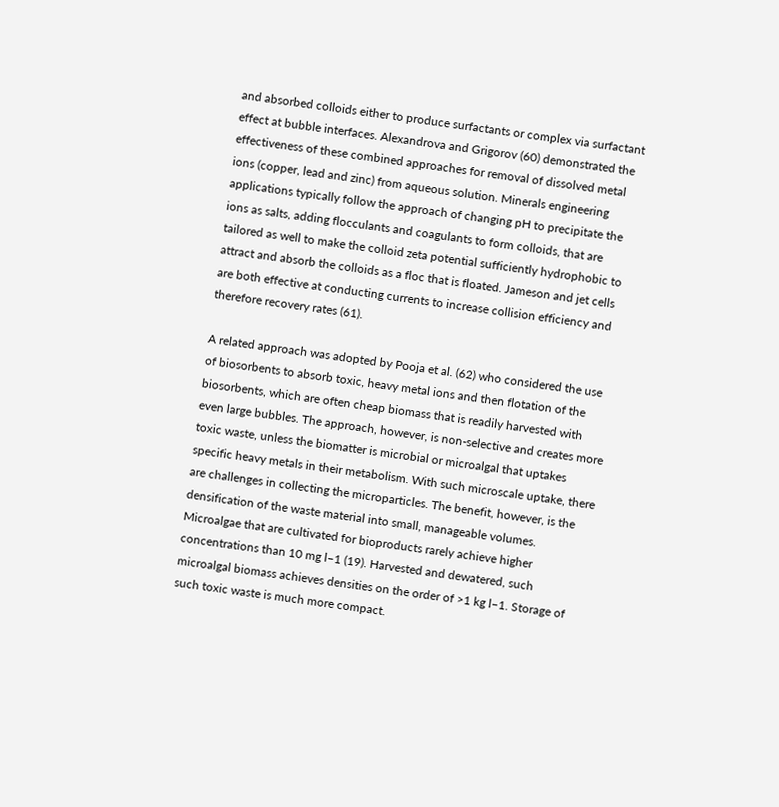and absorbed colloids either to produce surfactants or complex via surfactant effect at bubble interfaces. Alexandrova and Grigorov (60) demonstrated the effectiveness of these combined approaches for removal of dissolved metal ions (copper, lead and zinc) from aqueous solution. Minerals engineering applications typically follow the approach of changing pH to precipitate the ions as salts, adding flocculants and coagulants to form colloids, that are tailored as well to make the colloid zeta potential sufficiently hydrophobic to attract and absorb the colloids as a floc that is floated. Jameson and jet cells are both effective at conducting currents to increase collision efficiency and therefore recovery rates (61).

A related approach was adopted by Pooja et al. (62) who considered the use of biosorbents to absorb toxic, heavy metal ions and then flotation of the biosorbents, which are often cheap biomass that is readily harvested with even large bubbles. The approach, however, is non-selective and creates more toxic waste, unless the biomatter is microbial or microalgal that uptakes specific heavy metals in their metabolism. With such microscale uptake, there are challenges in collecting the microparticles. The benefit, however, is the densification of the waste material into small, manageable volumes. Microalgae that are cultivated for bioproducts rarely achieve higher concentrations than 10 mg l–1 (19). Harvested and dewatered, such microalgal biomass achieves densities on the order of >1 kg l–1. Storage of such toxic waste is much more compact.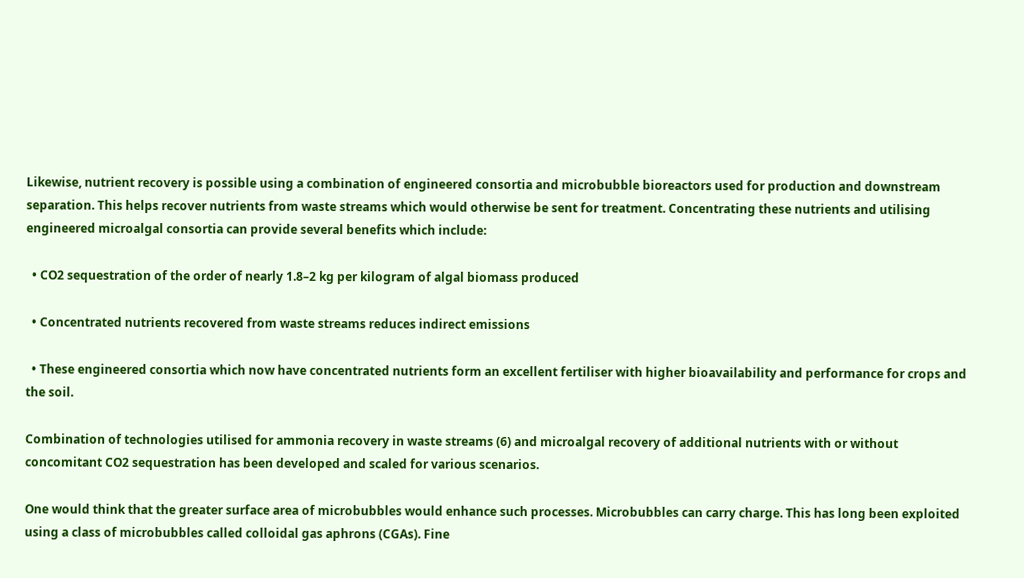Likewise, nutrient recovery is possible using a combination of engineered consortia and microbubble bioreactors used for production and downstream separation. This helps recover nutrients from waste streams which would otherwise be sent for treatment. Concentrating these nutrients and utilising engineered microalgal consortia can provide several benefits which include:

  • CO2 sequestration of the order of nearly 1.8–2 kg per kilogram of algal biomass produced

  • Concentrated nutrients recovered from waste streams reduces indirect emissions

  • These engineered consortia which now have concentrated nutrients form an excellent fertiliser with higher bioavailability and performance for crops and the soil.

Combination of technologies utilised for ammonia recovery in waste streams (6) and microalgal recovery of additional nutrients with or without concomitant CO2 sequestration has been developed and scaled for various scenarios.

One would think that the greater surface area of microbubbles would enhance such processes. Microbubbles can carry charge. This has long been exploited using a class of microbubbles called colloidal gas aphrons (CGAs). Fine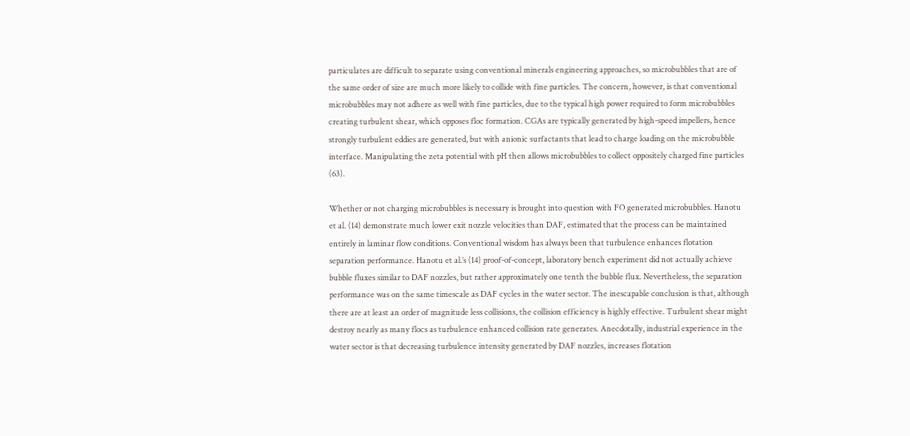particulates are difficult to separate using conventional minerals engineering approaches, so microbubbles that are of the same order of size are much more likely to collide with fine particles. The concern, however, is that conventional microbubbles may not adhere as well with fine particles, due to the typical high power required to form microbubbles creating turbulent shear, which opposes floc formation. CGAs are typically generated by high-speed impellers, hence strongly turbulent eddies are generated, but with anionic surfactants that lead to charge loading on the microbubble interface. Manipulating the zeta potential with pH then allows microbubbles to collect oppositely charged fine particles (63).

Whether or not charging microbubbles is necessary is brought into question with FO generated microbubbles. Hanotu et al. (14) demonstrate much lower exit nozzle velocities than DAF, estimated that the process can be maintained entirely in laminar flow conditions. Conventional wisdom has always been that turbulence enhances flotation separation performance. Hanotu et al.’s (14) proof-of-concept, laboratory bench experiment did not actually achieve bubble fluxes similar to DAF nozzles, but rather approximately one tenth the bubble flux. Nevertheless, the separation performance was on the same timescale as DAF cycles in the water sector. The inescapable conclusion is that, although there are at least an order of magnitude less collisions, the collision efficiency is highly effective. Turbulent shear might destroy nearly as many flocs as turbulence enhanced collision rate generates. Anecdotally, industrial experience in the water sector is that decreasing turbulence intensity generated by DAF nozzles, increases flotation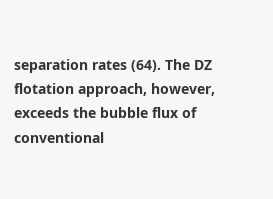separation rates (64). The DZ flotation approach, however, exceeds the bubble flux of conventional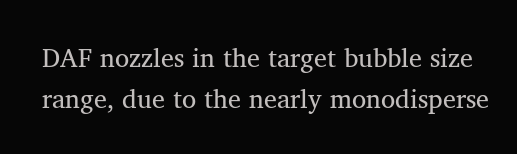DAF nozzles in the target bubble size range, due to the nearly monodisperse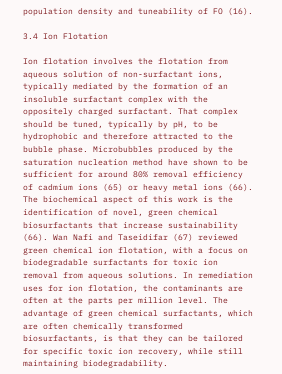population density and tuneability of FO (16).

3.4 Ion Flotation

Ion flotation involves the flotation from aqueous solution of non-surfactant ions, typically mediated by the formation of an insoluble surfactant complex with the oppositely charged surfactant. That complex should be tuned, typically by pH, to be hydrophobic and therefore attracted to the bubble phase. Microbubbles produced by the saturation nucleation method have shown to be sufficient for around 80% removal efficiency of cadmium ions (65) or heavy metal ions (66). The biochemical aspect of this work is the identification of novel, green chemical biosurfactants that increase sustainability (66). Wan Nafi and Taseidifar (67) reviewed green chemical ion flotation, with a focus on biodegradable surfactants for toxic ion removal from aqueous solutions. In remediation uses for ion flotation, the contaminants are often at the parts per million level. The advantage of green chemical surfactants, which are often chemically transformed biosurfactants, is that they can be tailored for specific toxic ion recovery, while still maintaining biodegradability.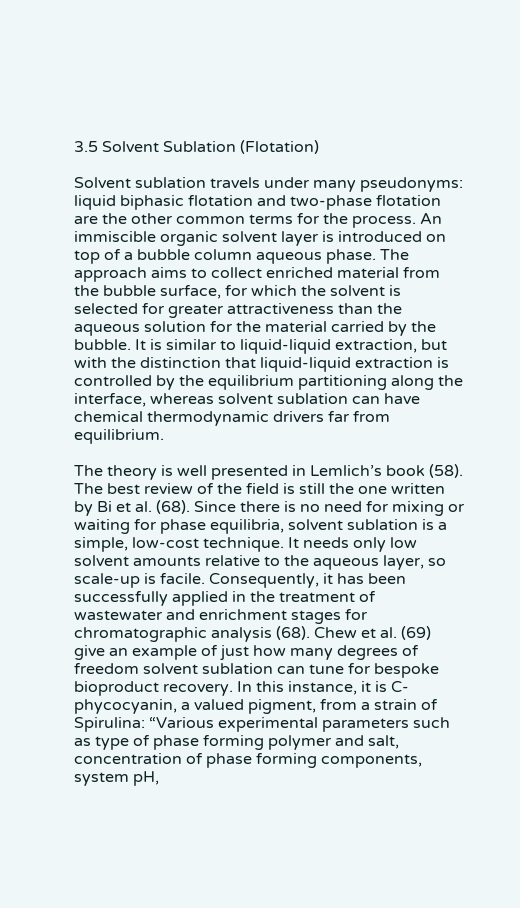3.5 Solvent Sublation (Flotation)

Solvent sublation travels under many pseudonyms: liquid biphasic flotation and two-phase flotation are the other common terms for the process. An immiscible organic solvent layer is introduced on top of a bubble column aqueous phase. The approach aims to collect enriched material from the bubble surface, for which the solvent is selected for greater attractiveness than the aqueous solution for the material carried by the bubble. It is similar to liquid-liquid extraction, but with the distinction that liquid-liquid extraction is controlled by the equilibrium partitioning along the interface, whereas solvent sublation can have chemical thermodynamic drivers far from equilibrium.

The theory is well presented in Lemlich’s book (58). The best review of the field is still the one written by Bi et al. (68). Since there is no need for mixing or waiting for phase equilibria, solvent sublation is a simple, low-cost technique. It needs only low solvent amounts relative to the aqueous layer, so scale-up is facile. Consequently, it has been successfully applied in the treatment of wastewater and enrichment stages for chromatographic analysis (68). Chew et al. (69) give an example of just how many degrees of freedom solvent sublation can tune for bespoke bioproduct recovery. In this instance, it is C-phycocyanin, a valued pigment, from a strain of Spirulina: “Various experimental parameters such as type of phase forming polymer and salt, concentration of phase forming components, system pH,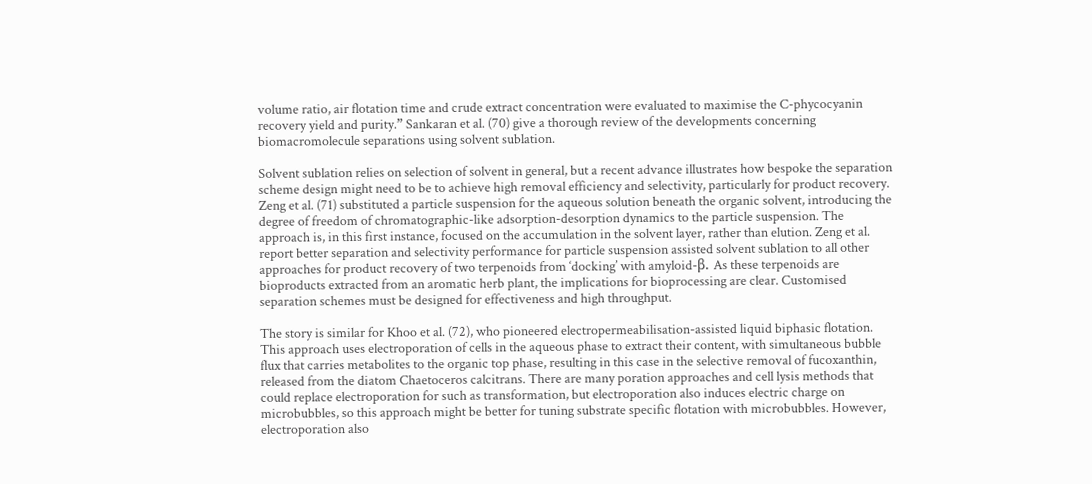volume ratio, air flotation time and crude extract concentration were evaluated to maximise the C-phycocyanin recovery yield and purity.” Sankaran et al. (70) give a thorough review of the developments concerning biomacromolecule separations using solvent sublation.

Solvent sublation relies on selection of solvent in general, but a recent advance illustrates how bespoke the separation scheme design might need to be to achieve high removal efficiency and selectivity, particularly for product recovery. Zeng et al. (71) substituted a particle suspension for the aqueous solution beneath the organic solvent, introducing the degree of freedom of chromatographic-like adsorption-desorption dynamics to the particle suspension. The approach is, in this first instance, focused on the accumulation in the solvent layer, rather than elution. Zeng et al. report better separation and selectivity performance for particle suspension assisted solvent sublation to all other approaches for product recovery of two terpenoids from ‘docking’ with amyloid-β. As these terpenoids are bioproducts extracted from an aromatic herb plant, the implications for bioprocessing are clear. Customised separation schemes must be designed for effectiveness and high throughput.

The story is similar for Khoo et al. (72), who pioneered electropermeabilisation-assisted liquid biphasic flotation. This approach uses electroporation of cells in the aqueous phase to extract their content, with simultaneous bubble flux that carries metabolites to the organic top phase, resulting in this case in the selective removal of fucoxanthin, released from the diatom Chaetoceros calcitrans. There are many poration approaches and cell lysis methods that could replace electroporation for such as transformation, but electroporation also induces electric charge on microbubbles, so this approach might be better for tuning substrate specific flotation with microbubbles. However, electroporation also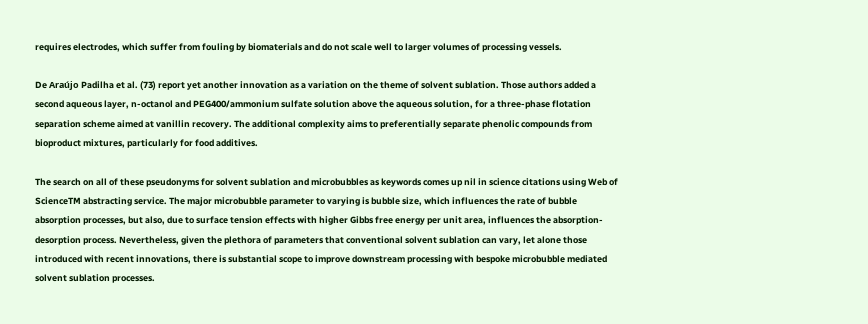requires electrodes, which suffer from fouling by biomaterials and do not scale well to larger volumes of processing vessels.

De Araújo Padilha et al. (73) report yet another innovation as a variation on the theme of solvent sublation. Those authors added a second aqueous layer, n-octanol and PEG400/ammonium sulfate solution above the aqueous solution, for a three-phase flotation separation scheme aimed at vanillin recovery. The additional complexity aims to preferentially separate phenolic compounds from bioproduct mixtures, particularly for food additives.

The search on all of these pseudonyms for solvent sublation and microbubbles as keywords comes up nil in science citations using Web of ScienceTM abstracting service. The major microbubble parameter to varying is bubble size, which influences the rate of bubble absorption processes, but also, due to surface tension effects with higher Gibbs free energy per unit area, influences the absorption-desorption process. Nevertheless, given the plethora of parameters that conventional solvent sublation can vary, let alone those introduced with recent innovations, there is substantial scope to improve downstream processing with bespoke microbubble mediated solvent sublation processes.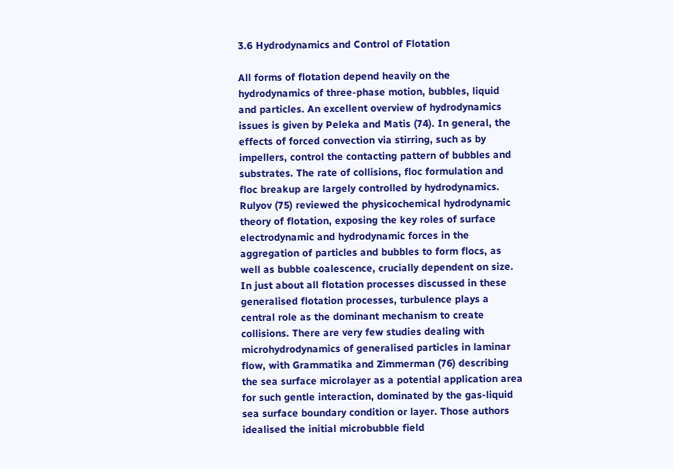3.6 Hydrodynamics and Control of Flotation

All forms of flotation depend heavily on the hydrodynamics of three-phase motion, bubbles, liquid and particles. An excellent overview of hydrodynamics issues is given by Peleka and Matis (74). In general, the effects of forced convection via stirring, such as by impellers, control the contacting pattern of bubbles and substrates. The rate of collisions, floc formulation and floc breakup are largely controlled by hydrodynamics. Rulyov (75) reviewed the physicochemical hydrodynamic theory of flotation, exposing the key roles of surface electrodynamic and hydrodynamic forces in the aggregation of particles and bubbles to form flocs, as well as bubble coalescence, crucially dependent on size. In just about all flotation processes discussed in these generalised flotation processes, turbulence plays a central role as the dominant mechanism to create collisions. There are very few studies dealing with microhydrodynamics of generalised particles in laminar flow, with Grammatika and Zimmerman (76) describing the sea surface microlayer as a potential application area for such gentle interaction, dominated by the gas-liquid sea surface boundary condition or layer. Those authors idealised the initial microbubble field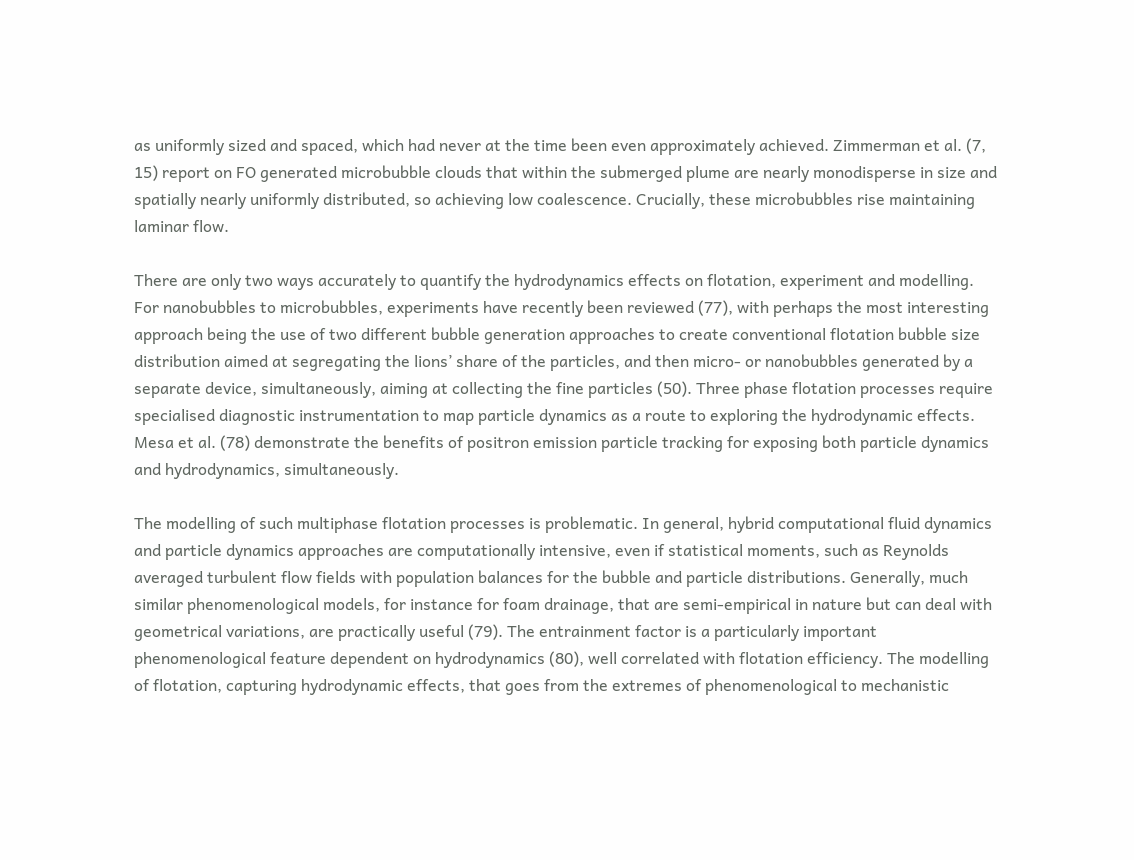as uniformly sized and spaced, which had never at the time been even approximately achieved. Zimmerman et al. (7, 15) report on FO generated microbubble clouds that within the submerged plume are nearly monodisperse in size and spatially nearly uniformly distributed, so achieving low coalescence. Crucially, these microbubbles rise maintaining laminar flow.

There are only two ways accurately to quantify the hydrodynamics effects on flotation, experiment and modelling. For nanobubbles to microbubbles, experiments have recently been reviewed (77), with perhaps the most interesting approach being the use of two different bubble generation approaches to create conventional flotation bubble size distribution aimed at segregating the lions’ share of the particles, and then micro- or nanobubbles generated by a separate device, simultaneously, aiming at collecting the fine particles (50). Three phase flotation processes require specialised diagnostic instrumentation to map particle dynamics as a route to exploring the hydrodynamic effects. Mesa et al. (78) demonstrate the benefits of positron emission particle tracking for exposing both particle dynamics and hydrodynamics, simultaneously.

The modelling of such multiphase flotation processes is problematic. In general, hybrid computational fluid dynamics and particle dynamics approaches are computationally intensive, even if statistical moments, such as Reynolds averaged turbulent flow fields with population balances for the bubble and particle distributions. Generally, much similar phenomenological models, for instance for foam drainage, that are semi-empirical in nature but can deal with geometrical variations, are practically useful (79). The entrainment factor is a particularly important phenomenological feature dependent on hydrodynamics (80), well correlated with flotation efficiency. The modelling of flotation, capturing hydrodynamic effects, that goes from the extremes of phenomenological to mechanistic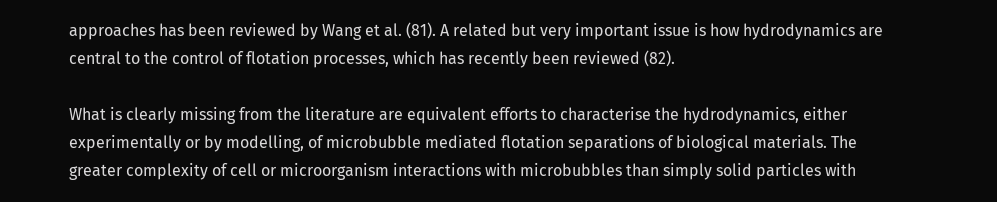approaches has been reviewed by Wang et al. (81). A related but very important issue is how hydrodynamics are central to the control of flotation processes, which has recently been reviewed (82).

What is clearly missing from the literature are equivalent efforts to characterise the hydrodynamics, either experimentally or by modelling, of microbubble mediated flotation separations of biological materials. The greater complexity of cell or microorganism interactions with microbubbles than simply solid particles with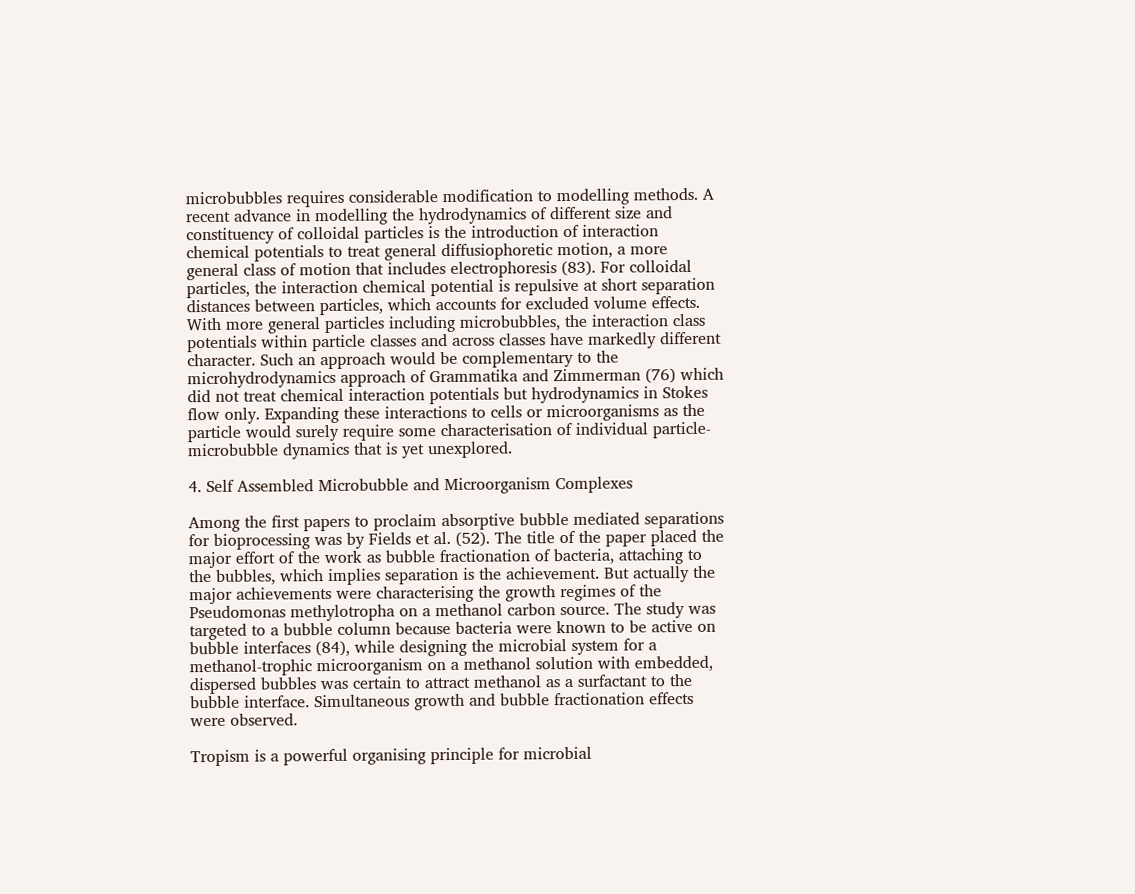microbubbles requires considerable modification to modelling methods. A recent advance in modelling the hydrodynamics of different size and constituency of colloidal particles is the introduction of interaction chemical potentials to treat general diffusiophoretic motion, a more general class of motion that includes electrophoresis (83). For colloidal particles, the interaction chemical potential is repulsive at short separation distances between particles, which accounts for excluded volume effects. With more general particles including microbubbles, the interaction class potentials within particle classes and across classes have markedly different character. Such an approach would be complementary to the microhydrodynamics approach of Grammatika and Zimmerman (76) which did not treat chemical interaction potentials but hydrodynamics in Stokes flow only. Expanding these interactions to cells or microorganisms as the particle would surely require some characterisation of individual particle-microbubble dynamics that is yet unexplored.

4. Self Assembled Microbubble and Microorganism Complexes

Among the first papers to proclaim absorptive bubble mediated separations for bioprocessing was by Fields et al. (52). The title of the paper placed the major effort of the work as bubble fractionation of bacteria, attaching to the bubbles, which implies separation is the achievement. But actually the major achievements were characterising the growth regimes of the Pseudomonas methylotropha on a methanol carbon source. The study was targeted to a bubble column because bacteria were known to be active on bubble interfaces (84), while designing the microbial system for a methanol-trophic microorganism on a methanol solution with embedded, dispersed bubbles was certain to attract methanol as a surfactant to the bubble interface. Simultaneous growth and bubble fractionation effects were observed.

Tropism is a powerful organising principle for microbial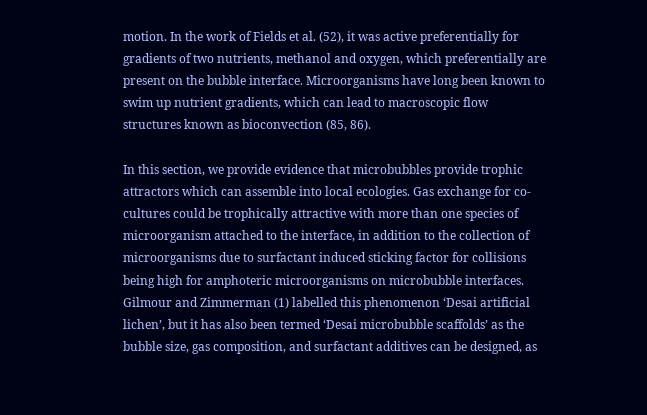motion. In the work of Fields et al. (52), it was active preferentially for gradients of two nutrients, methanol and oxygen, which preferentially are present on the bubble interface. Microorganisms have long been known to swim up nutrient gradients, which can lead to macroscopic flow structures known as bioconvection (85, 86).

In this section, we provide evidence that microbubbles provide trophic attractors which can assemble into local ecologies. Gas exchange for co-cultures could be trophically attractive with more than one species of microorganism attached to the interface, in addition to the collection of microorganisms due to surfactant induced sticking factor for collisions being high for amphoteric microorganisms on microbubble interfaces. Gilmour and Zimmerman (1) labelled this phenomenon ‘Desai artificial lichen’, but it has also been termed ‘Desai microbubble scaffolds’ as the bubble size, gas composition, and surfactant additives can be designed, as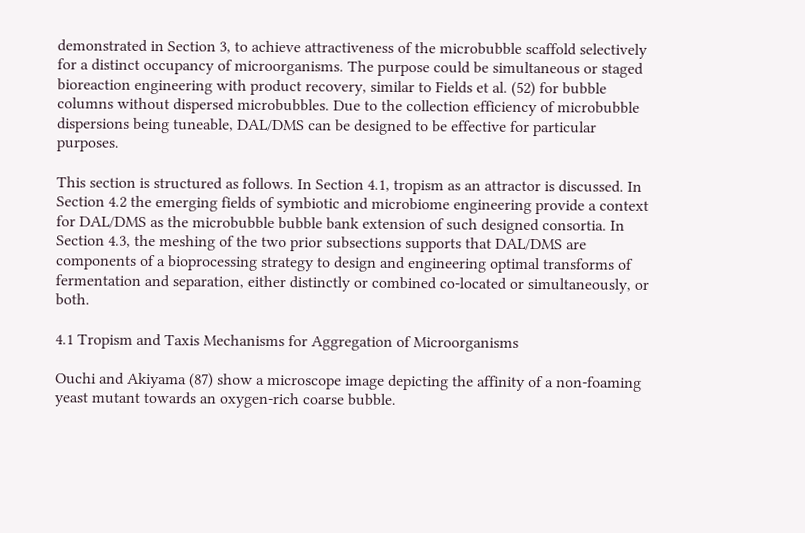demonstrated in Section 3, to achieve attractiveness of the microbubble scaffold selectively for a distinct occupancy of microorganisms. The purpose could be simultaneous or staged bioreaction engineering with product recovery, similar to Fields et al. (52) for bubble columns without dispersed microbubbles. Due to the collection efficiency of microbubble dispersions being tuneable, DAL/DMS can be designed to be effective for particular purposes.

This section is structured as follows. In Section 4.1, tropism as an attractor is discussed. In Section 4.2 the emerging fields of symbiotic and microbiome engineering provide a context for DAL/DMS as the microbubble bubble bank extension of such designed consortia. In Section 4.3, the meshing of the two prior subsections supports that DAL/DMS are components of a bioprocessing strategy to design and engineering optimal transforms of fermentation and separation, either distinctly or combined co-located or simultaneously, or both.

4.1 Tropism and Taxis Mechanisms for Aggregation of Microorganisms

Ouchi and Akiyama (87) show a microscope image depicting the affinity of a non-foaming yeast mutant towards an oxygen-rich coarse bubble.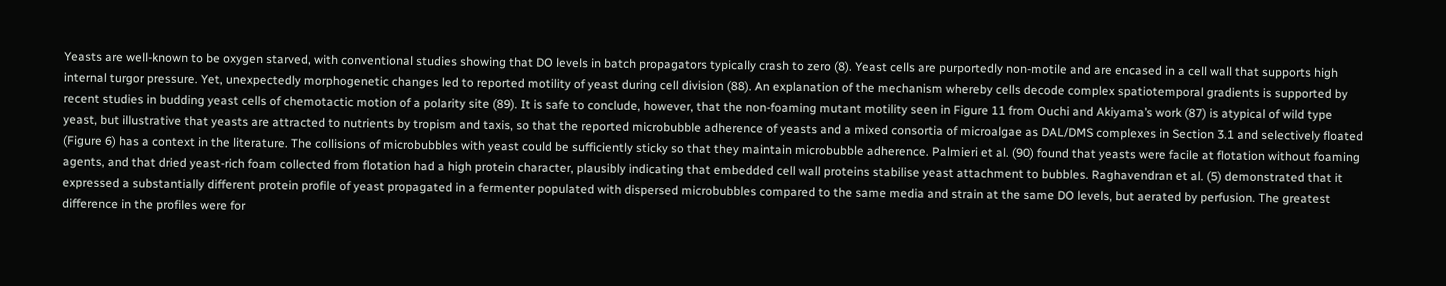Yeasts are well-known to be oxygen starved, with conventional studies showing that DO levels in batch propagators typically crash to zero (8). Yeast cells are purportedly non-motile and are encased in a cell wall that supports high internal turgor pressure. Yet, unexpectedly morphogenetic changes led to reported motility of yeast during cell division (88). An explanation of the mechanism whereby cells decode complex spatiotemporal gradients is supported by recent studies in budding yeast cells of chemotactic motion of a polarity site (89). It is safe to conclude, however, that the non-foaming mutant motility seen in Figure 11 from Ouchi and Akiyama’s work (87) is atypical of wild type yeast, but illustrative that yeasts are attracted to nutrients by tropism and taxis, so that the reported microbubble adherence of yeasts and a mixed consortia of microalgae as DAL/DMS complexes in Section 3.1 and selectively floated (Figure 6) has a context in the literature. The collisions of microbubbles with yeast could be sufficiently sticky so that they maintain microbubble adherence. Palmieri et al. (90) found that yeasts were facile at flotation without foaming agents, and that dried yeast-rich foam collected from flotation had a high protein character, plausibly indicating that embedded cell wall proteins stabilise yeast attachment to bubbles. Raghavendran et al. (5) demonstrated that it expressed a substantially different protein profile of yeast propagated in a fermenter populated with dispersed microbubbles compared to the same media and strain at the same DO levels, but aerated by perfusion. The greatest difference in the profiles were for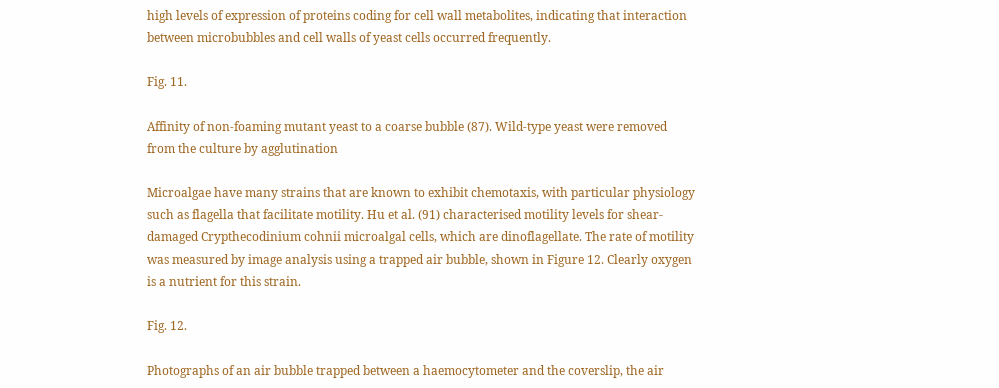high levels of expression of proteins coding for cell wall metabolites, indicating that interaction between microbubbles and cell walls of yeast cells occurred frequently.

Fig. 11.

Affinity of non-foaming mutant yeast to a coarse bubble (87). Wild-type yeast were removed from the culture by agglutination

Microalgae have many strains that are known to exhibit chemotaxis, with particular physiology such as flagella that facilitate motility. Hu et al. (91) characterised motility levels for shear-damaged Crypthecodinium cohnii microalgal cells, which are dinoflagellate. The rate of motility was measured by image analysis using a trapped air bubble, shown in Figure 12. Clearly oxygen is a nutrient for this strain.

Fig. 12.

Photographs of an air bubble trapped between a haemocytometer and the coverslip, the air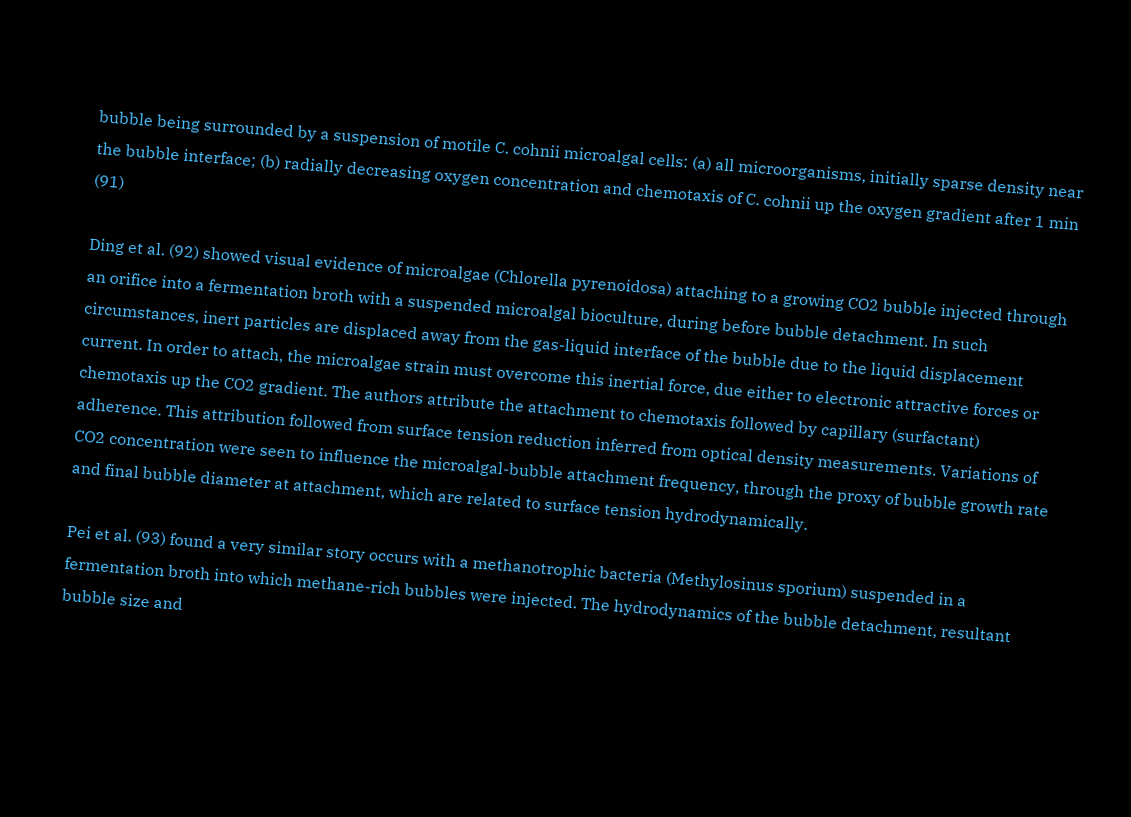bubble being surrounded by a suspension of motile C. cohnii microalgal cells: (a) all microorganisms, initially sparse density near the bubble interface; (b) radially decreasing oxygen concentration and chemotaxis of C. cohnii up the oxygen gradient after 1 min (91)

Ding et al. (92) showed visual evidence of microalgae (Chlorella pyrenoidosa) attaching to a growing CO2 bubble injected through an orifice into a fermentation broth with a suspended microalgal bioculture, during before bubble detachment. In such circumstances, inert particles are displaced away from the gas-liquid interface of the bubble due to the liquid displacement current. In order to attach, the microalgae strain must overcome this inertial force, due either to electronic attractive forces or chemotaxis up the CO2 gradient. The authors attribute the attachment to chemotaxis followed by capillary (surfactant) adherence. This attribution followed from surface tension reduction inferred from optical density measurements. Variations of CO2 concentration were seen to influence the microalgal-bubble attachment frequency, through the proxy of bubble growth rate and final bubble diameter at attachment, which are related to surface tension hydrodynamically.

Pei et al. (93) found a very similar story occurs with a methanotrophic bacteria (Methylosinus sporium) suspended in a fermentation broth into which methane-rich bubbles were injected. The hydrodynamics of the bubble detachment, resultant bubble size and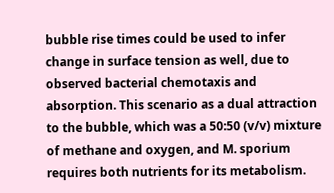bubble rise times could be used to infer change in surface tension as well, due to observed bacterial chemotaxis and absorption. This scenario as a dual attraction to the bubble, which was a 50:50 (v/v) mixture of methane and oxygen, and M. sporium requires both nutrients for its metabolism.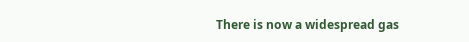There is now a widespread gas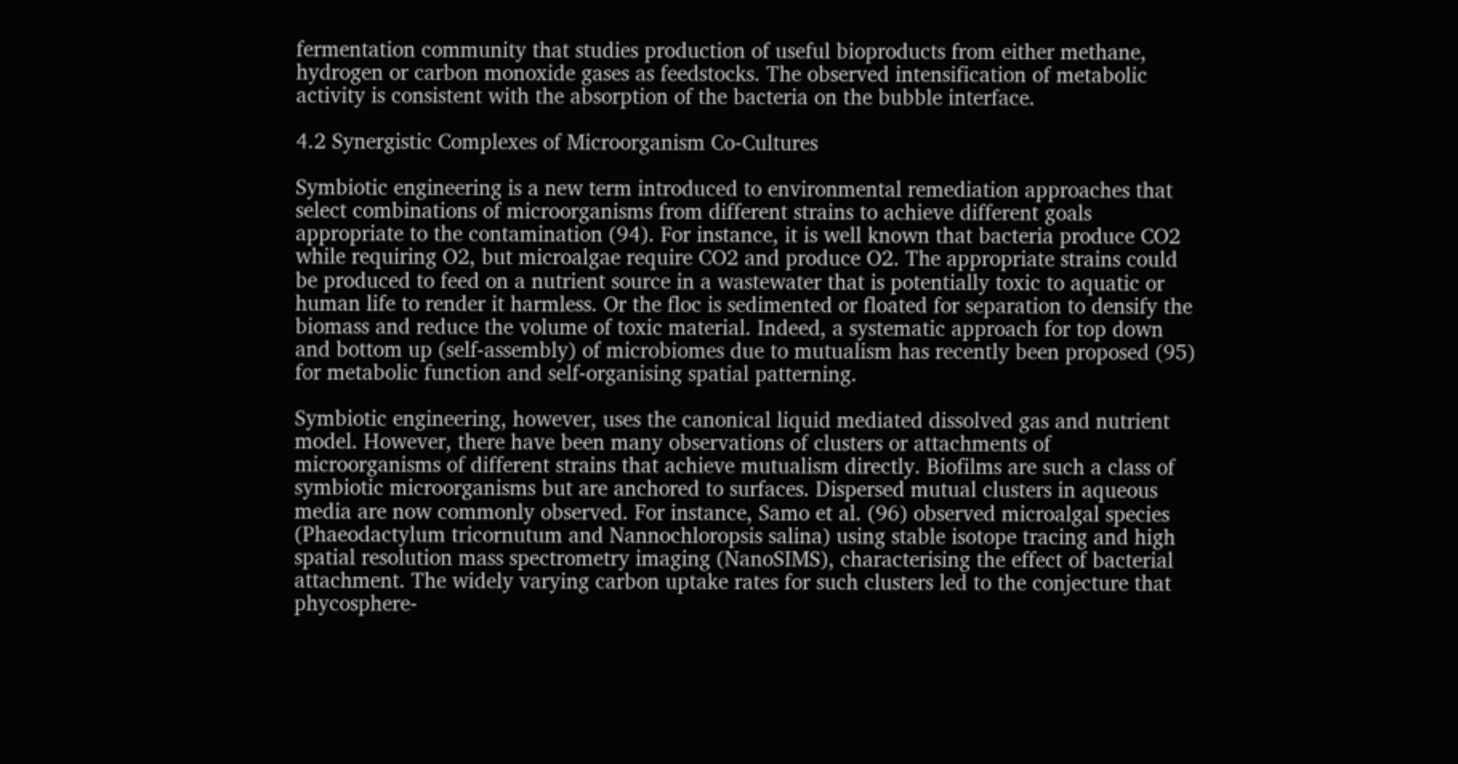fermentation community that studies production of useful bioproducts from either methane, hydrogen or carbon monoxide gases as feedstocks. The observed intensification of metabolic activity is consistent with the absorption of the bacteria on the bubble interface.

4.2 Synergistic Complexes of Microorganism Co-Cultures

Symbiotic engineering is a new term introduced to environmental remediation approaches that select combinations of microorganisms from different strains to achieve different goals appropriate to the contamination (94). For instance, it is well known that bacteria produce CO2 while requiring O2, but microalgae require CO2 and produce O2. The appropriate strains could be produced to feed on a nutrient source in a wastewater that is potentially toxic to aquatic or human life to render it harmless. Or the floc is sedimented or floated for separation to densify the biomass and reduce the volume of toxic material. Indeed, a systematic approach for top down and bottom up (self-assembly) of microbiomes due to mutualism has recently been proposed (95) for metabolic function and self-organising spatial patterning.

Symbiotic engineering, however, uses the canonical liquid mediated dissolved gas and nutrient model. However, there have been many observations of clusters or attachments of microorganisms of different strains that achieve mutualism directly. Biofilms are such a class of symbiotic microorganisms but are anchored to surfaces. Dispersed mutual clusters in aqueous media are now commonly observed. For instance, Samo et al. (96) observed microalgal species (Phaeodactylum tricornutum and Nannochloropsis salina) using stable isotope tracing and high spatial resolution mass spectrometry imaging (NanoSIMS), characterising the effect of bacterial attachment. The widely varying carbon uptake rates for such clusters led to the conjecture that phycosphere-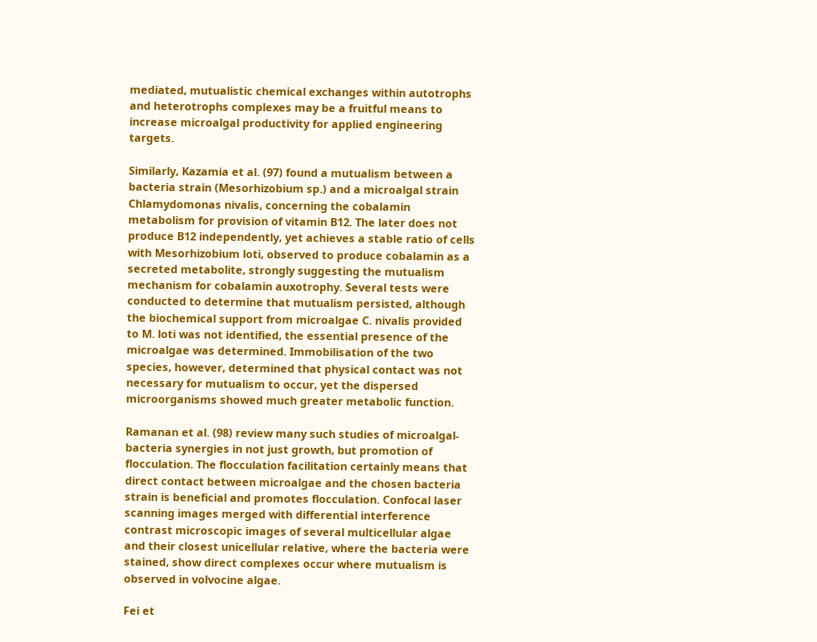mediated, mutualistic chemical exchanges within autotrophs and heterotrophs complexes may be a fruitful means to increase microalgal productivity for applied engineering targets.

Similarly, Kazamia et al. (97) found a mutualism between a bacteria strain (Mesorhizobium sp.) and a microalgal strain Chlamydomonas nivalis, concerning the cobalamin metabolism for provision of vitamin B12. The later does not produce B12 independently, yet achieves a stable ratio of cells with Mesorhizobium loti, observed to produce cobalamin as a secreted metabolite, strongly suggesting the mutualism mechanism for cobalamin auxotrophy. Several tests were conducted to determine that mutualism persisted, although the biochemical support from microalgae C. nivalis provided to M. loti was not identified, the essential presence of the microalgae was determined. Immobilisation of the two species, however, determined that physical contact was not necessary for mutualism to occur, yet the dispersed microorganisms showed much greater metabolic function.

Ramanan et al. (98) review many such studies of microalgal-bacteria synergies in not just growth, but promotion of flocculation. The flocculation facilitation certainly means that direct contact between microalgae and the chosen bacteria strain is beneficial and promotes flocculation. Confocal laser scanning images merged with differential interference contrast microscopic images of several multicellular algae and their closest unicellular relative, where the bacteria were stained, show direct complexes occur where mutualism is observed in volvocine algae.

Fei et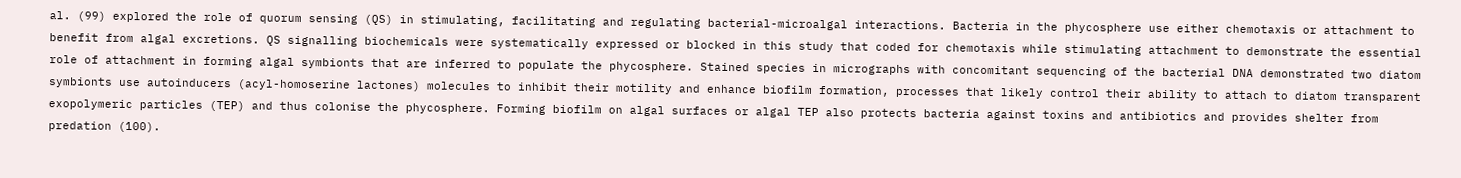al. (99) explored the role of quorum sensing (QS) in stimulating, facilitating and regulating bacterial-microalgal interactions. Bacteria in the phycosphere use either chemotaxis or attachment to benefit from algal excretions. QS signalling biochemicals were systematically expressed or blocked in this study that coded for chemotaxis while stimulating attachment to demonstrate the essential role of attachment in forming algal symbionts that are inferred to populate the phycosphere. Stained species in micrographs with concomitant sequencing of the bacterial DNA demonstrated two diatom symbionts use autoinducers (acyl-homoserine lactones) molecules to inhibit their motility and enhance biofilm formation, processes that likely control their ability to attach to diatom transparent exopolymeric particles (TEP) and thus colonise the phycosphere. Forming biofilm on algal surfaces or algal TEP also protects bacteria against toxins and antibiotics and provides shelter from predation (100).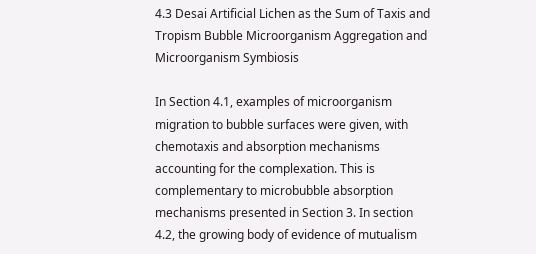4.3 Desai Artificial Lichen as the Sum of Taxis and Tropism Bubble Microorganism Aggregation and Microorganism Symbiosis

In Section 4.1, examples of microorganism migration to bubble surfaces were given, with chemotaxis and absorption mechanisms accounting for the complexation. This is complementary to microbubble absorption mechanisms presented in Section 3. In section 4.2, the growing body of evidence of mutualism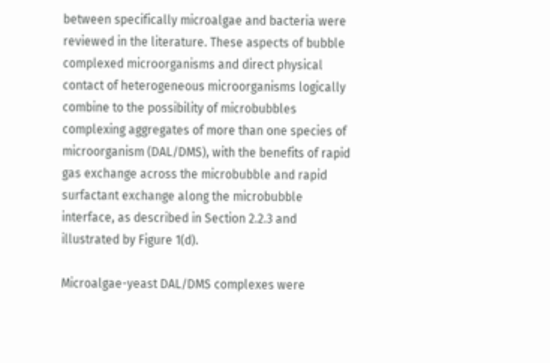between specifically microalgae and bacteria were reviewed in the literature. These aspects of bubble complexed microorganisms and direct physical contact of heterogeneous microorganisms logically combine to the possibility of microbubbles complexing aggregates of more than one species of microorganism (DAL/DMS), with the benefits of rapid gas exchange across the microbubble and rapid surfactant exchange along the microbubble interface, as described in Section 2.2.3 and illustrated by Figure 1(d).

Microalgae-yeast DAL/DMS complexes were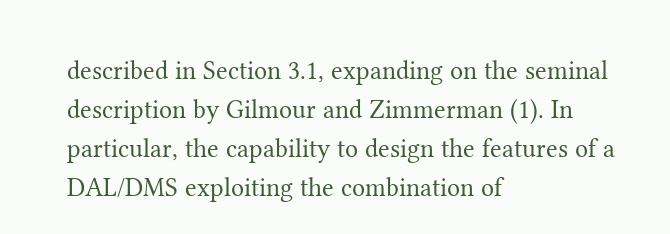described in Section 3.1, expanding on the seminal description by Gilmour and Zimmerman (1). In particular, the capability to design the features of a DAL/DMS exploiting the combination of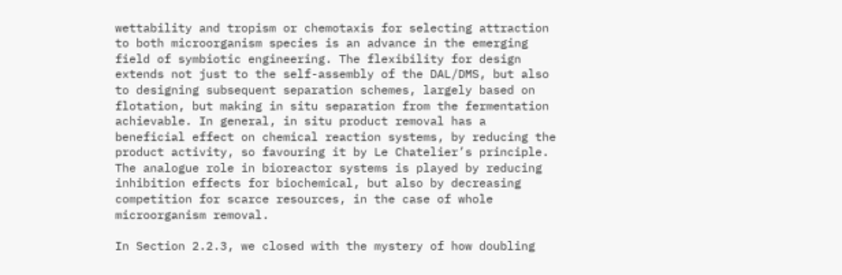wettability and tropism or chemotaxis for selecting attraction to both microorganism species is an advance in the emerging field of symbiotic engineering. The flexibility for design extends not just to the self-assembly of the DAL/DMS, but also to designing subsequent separation schemes, largely based on flotation, but making in situ separation from the fermentation achievable. In general, in situ product removal has a beneficial effect on chemical reaction systems, by reducing the product activity, so favouring it by Le Chatelier’s principle. The analogue role in bioreactor systems is played by reducing inhibition effects for biochemical, but also by decreasing competition for scarce resources, in the case of whole microorganism removal.

In Section 2.2.3, we closed with the mystery of how doubling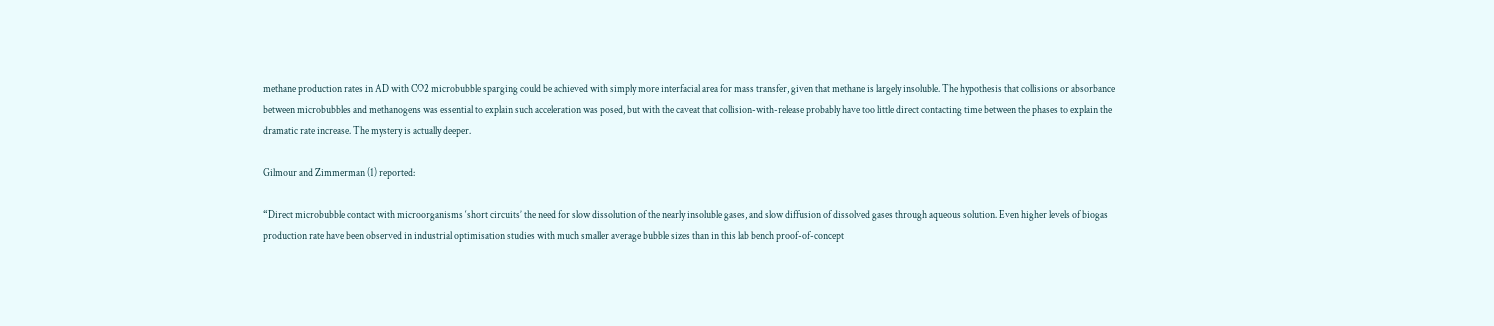methane production rates in AD with CO2 microbubble sparging could be achieved with simply more interfacial area for mass transfer, given that methane is largely insoluble. The hypothesis that collisions or absorbance between microbubbles and methanogens was essential to explain such acceleration was posed, but with the caveat that collision-with-release probably have too little direct contacting time between the phases to explain the dramatic rate increase. The mystery is actually deeper.

Gilmour and Zimmerman (1) reported:

“Direct microbubble contact with microorganisms ‘short circuits’ the need for slow dissolution of the nearly insoluble gases, and slow diffusion of dissolved gases through aqueous solution. Even higher levels of biogas production rate have been observed in industrial optimisation studies with much smaller average bubble sizes than in this lab bench proof-of-concept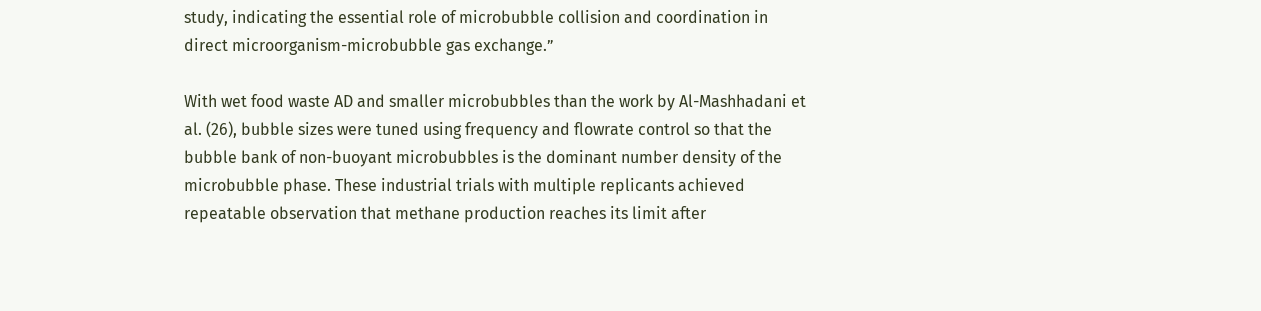study, indicating the essential role of microbubble collision and coordination in direct microorganism-microbubble gas exchange.”

With wet food waste AD and smaller microbubbles than the work by Al-Mashhadani et al. (26), bubble sizes were tuned using frequency and flowrate control so that the bubble bank of non-buoyant microbubbles is the dominant number density of the microbubble phase. These industrial trials with multiple replicants achieved repeatable observation that methane production reaches its limit after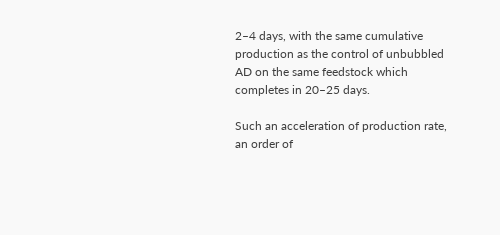2–4 days, with the same cumulative production as the control of unbubbled AD on the same feedstock which completes in 20–25 days.

Such an acceleration of production rate, an order of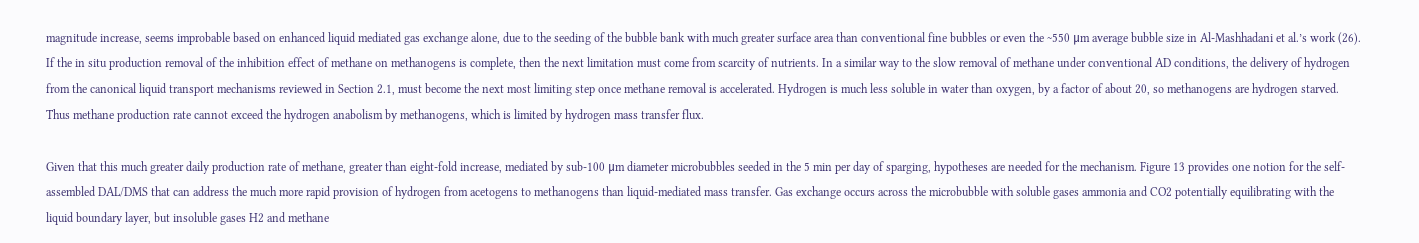magnitude increase, seems improbable based on enhanced liquid mediated gas exchange alone, due to the seeding of the bubble bank with much greater surface area than conventional fine bubbles or even the ~550 μm average bubble size in Al-Mashhadani et al.’s work (26). If the in situ production removal of the inhibition effect of methane on methanogens is complete, then the next limitation must come from scarcity of nutrients. In a similar way to the slow removal of methane under conventional AD conditions, the delivery of hydrogen from the canonical liquid transport mechanisms reviewed in Section 2.1, must become the next most limiting step once methane removal is accelerated. Hydrogen is much less soluble in water than oxygen, by a factor of about 20, so methanogens are hydrogen starved. Thus methane production rate cannot exceed the hydrogen anabolism by methanogens, which is limited by hydrogen mass transfer flux.

Given that this much greater daily production rate of methane, greater than eight-fold increase, mediated by sub-100 μm diameter microbubbles seeded in the 5 min per day of sparging, hypotheses are needed for the mechanism. Figure 13 provides one notion for the self-assembled DAL/DMS that can address the much more rapid provision of hydrogen from acetogens to methanogens than liquid-mediated mass transfer. Gas exchange occurs across the microbubble with soluble gases ammonia and CO2 potentially equilibrating with the liquid boundary layer, but insoluble gases H2 and methane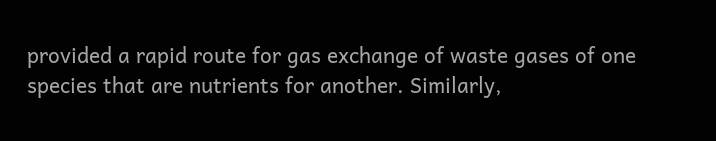provided a rapid route for gas exchange of waste gases of one species that are nutrients for another. Similarly,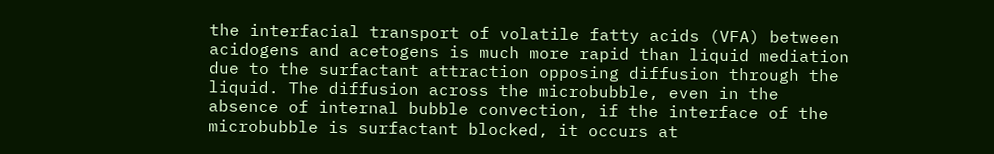the interfacial transport of volatile fatty acids (VFA) between acidogens and acetogens is much more rapid than liquid mediation due to the surfactant attraction opposing diffusion through the liquid. The diffusion across the microbubble, even in the absence of internal bubble convection, if the interface of the microbubble is surfactant blocked, it occurs at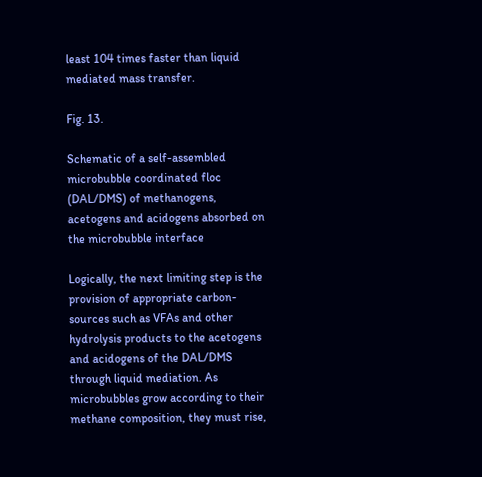least 104 times faster than liquid mediated mass transfer.

Fig. 13.

Schematic of a self-assembled microbubble coordinated floc (DAL/DMS) of methanogens, acetogens and acidogens absorbed on the microbubble interface

Logically, the next limiting step is the provision of appropriate carbon-sources such as VFAs and other hydrolysis products to the acetogens and acidogens of the DAL/DMS through liquid mediation. As microbubbles grow according to their methane composition, they must rise,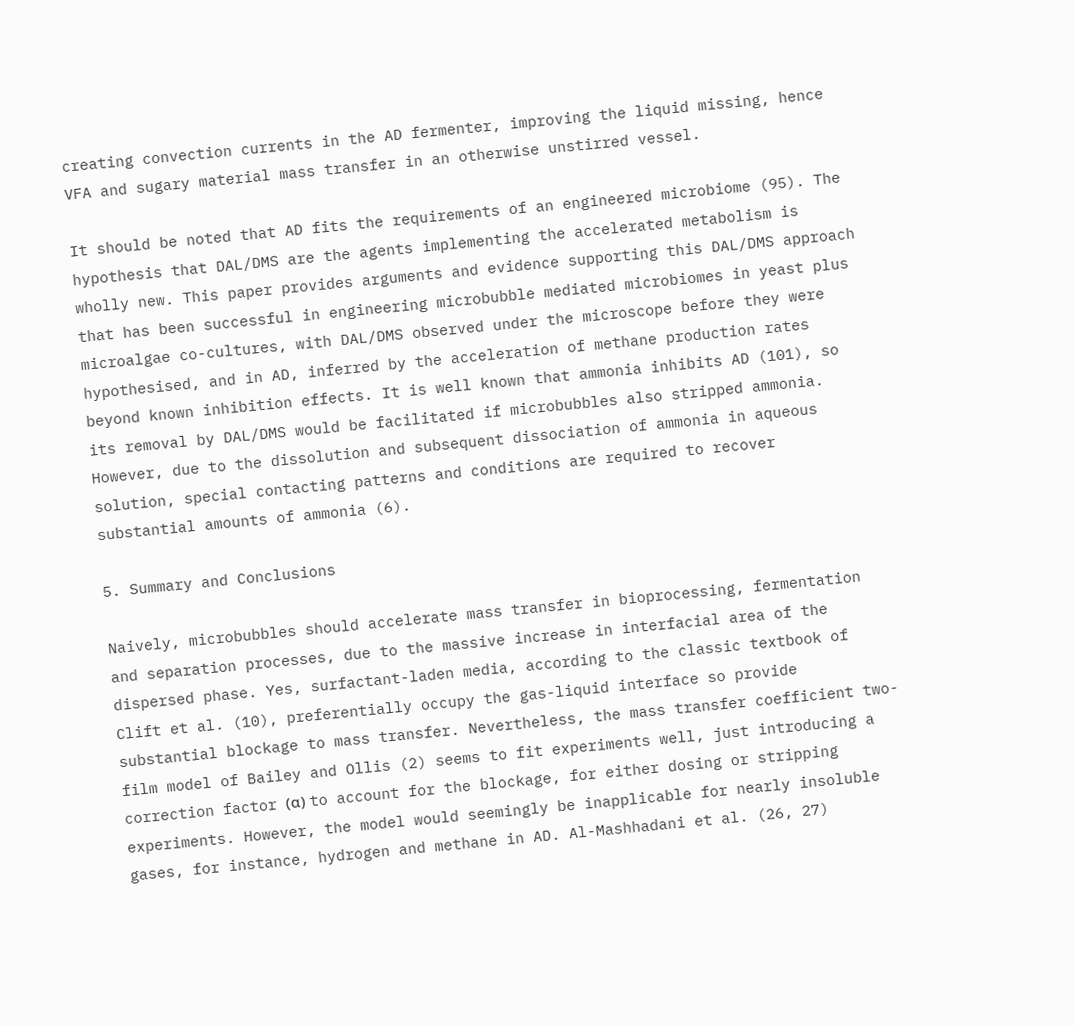creating convection currents in the AD fermenter, improving the liquid missing, hence VFA and sugary material mass transfer in an otherwise unstirred vessel.

It should be noted that AD fits the requirements of an engineered microbiome (95). The hypothesis that DAL/DMS are the agents implementing the accelerated metabolism is wholly new. This paper provides arguments and evidence supporting this DAL/DMS approach that has been successful in engineering microbubble mediated microbiomes in yeast plus microalgae co-cultures, with DAL/DMS observed under the microscope before they were hypothesised, and in AD, inferred by the acceleration of methane production rates beyond known inhibition effects. It is well known that ammonia inhibits AD (101), so its removal by DAL/DMS would be facilitated if microbubbles also stripped ammonia. However, due to the dissolution and subsequent dissociation of ammonia in aqueous solution, special contacting patterns and conditions are required to recover substantial amounts of ammonia (6).

5. Summary and Conclusions

Naively, microbubbles should accelerate mass transfer in bioprocessing, fermentation and separation processes, due to the massive increase in interfacial area of the dispersed phase. Yes, surfactant-laden media, according to the classic textbook of Clift et al. (10), preferentially occupy the gas-liquid interface so provide substantial blockage to mass transfer. Nevertheless, the mass transfer coefficient two-film model of Bailey and Ollis (2) seems to fit experiments well, just introducing a correction factor (α) to account for the blockage, for either dosing or stripping experiments. However, the model would seemingly be inapplicable for nearly insoluble gases, for instance, hydrogen and methane in AD. Al-Mashhadani et al. (26, 27)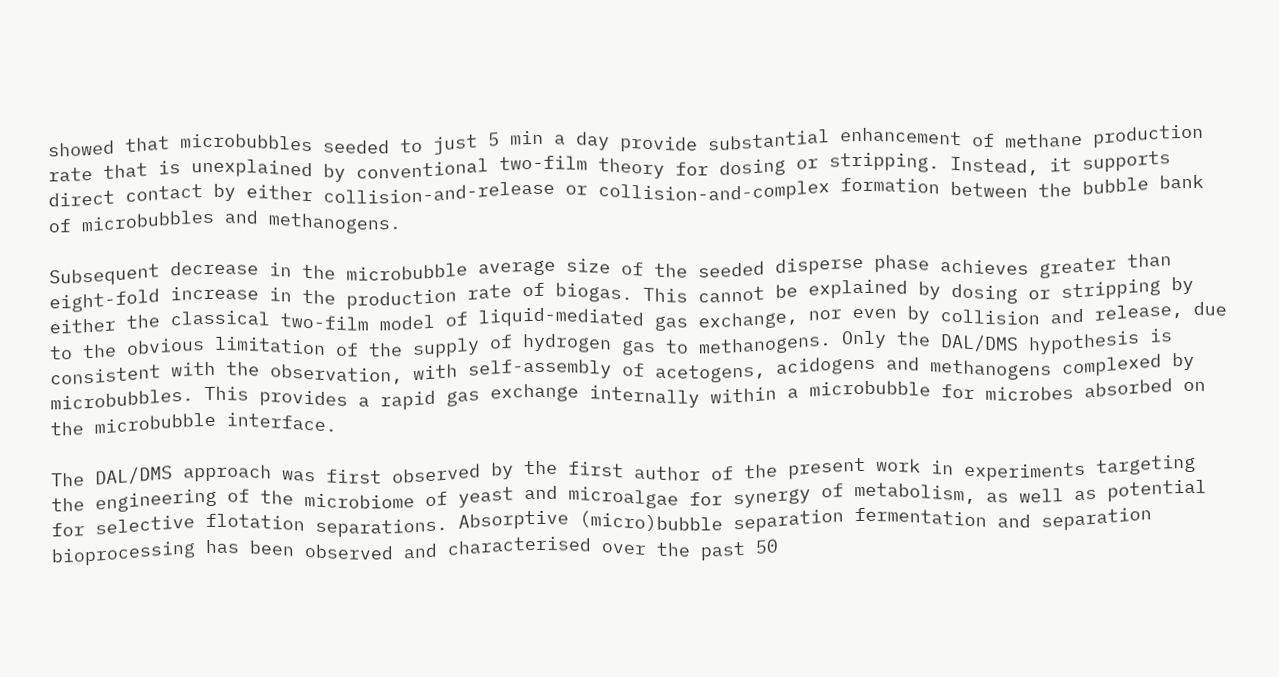showed that microbubbles seeded to just 5 min a day provide substantial enhancement of methane production rate that is unexplained by conventional two-film theory for dosing or stripping. Instead, it supports direct contact by either collision-and-release or collision-and-complex formation between the bubble bank of microbubbles and methanogens.

Subsequent decrease in the microbubble average size of the seeded disperse phase achieves greater than eight-fold increase in the production rate of biogas. This cannot be explained by dosing or stripping by either the classical two-film model of liquid-mediated gas exchange, nor even by collision and release, due to the obvious limitation of the supply of hydrogen gas to methanogens. Only the DAL/DMS hypothesis is consistent with the observation, with self-assembly of acetogens, acidogens and methanogens complexed by microbubbles. This provides a rapid gas exchange internally within a microbubble for microbes absorbed on the microbubble interface.

The DAL/DMS approach was first observed by the first author of the present work in experiments targeting the engineering of the microbiome of yeast and microalgae for synergy of metabolism, as well as potential for selective flotation separations. Absorptive (micro)bubble separation fermentation and separation bioprocessing has been observed and characterised over the past 50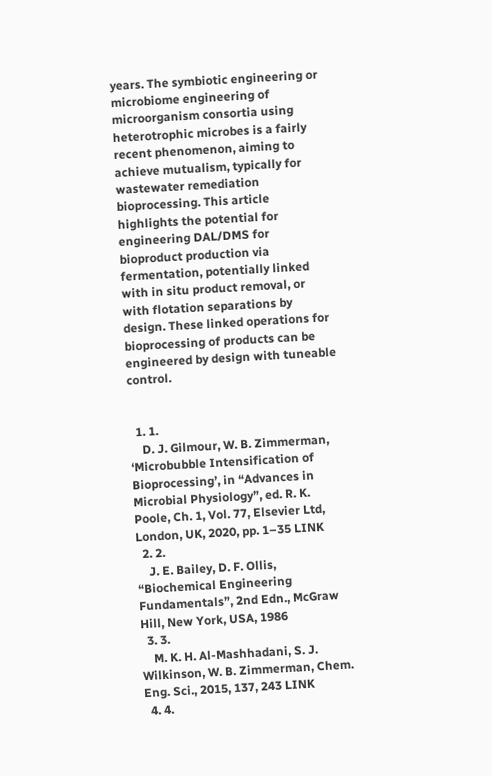years. The symbiotic engineering or microbiome engineering of microorganism consortia using heterotrophic microbes is a fairly recent phenomenon, aiming to achieve mutualism, typically for wastewater remediation bioprocessing. This article highlights the potential for engineering DAL/DMS for bioproduct production via fermentation, potentially linked with in situ product removal, or with flotation separations by design. These linked operations for bioprocessing of products can be engineered by design with tuneable control.


  1. 1.
    D. J. Gilmour, W. B. Zimmerman, ‘Microbubble Intensification of Bioprocessing’, in “Advances in Microbial Physiology”, ed. R. K. Poole, Ch. 1, Vol. 77, Elsevier Ltd, London, UK, 2020, pp. 1–35 LINK
  2. 2.
    J. E. Bailey, D. F. Ollis, “Biochemical Engineering Fundamentals”, 2nd Edn., McGraw Hill, New York, USA, 1986
  3. 3.
    M. K. H. Al-Mashhadani, S. J. Wilkinson, W. B. Zimmerman, Chem. Eng. Sci., 2015, 137, 243 LINK
  4. 4.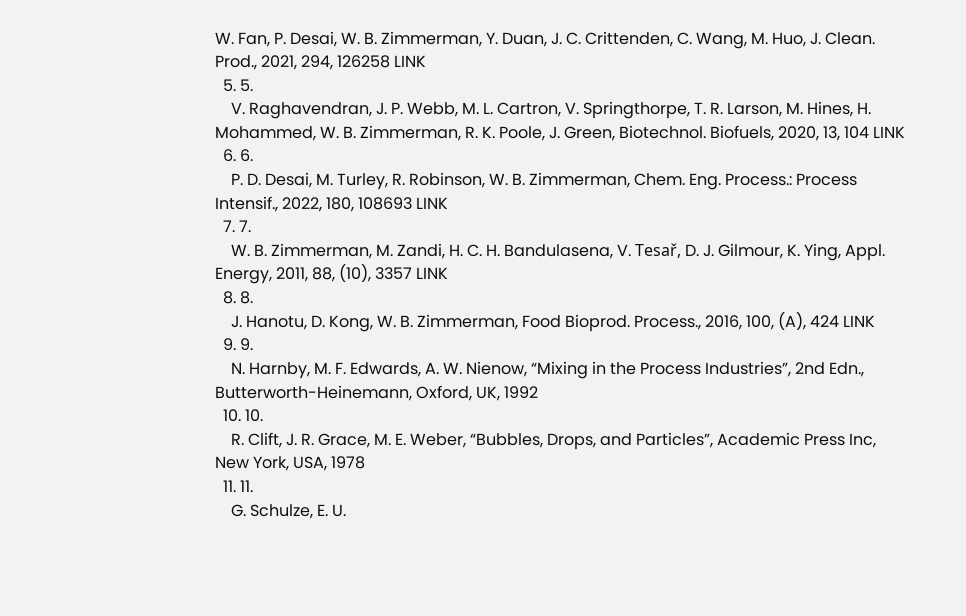W. Fan, P. Desai, W. B. Zimmerman, Y. Duan, J. C. Crittenden, C. Wang, M. Huo, J. Clean. Prod., 2021, 294, 126258 LINK
  5. 5.
    V. Raghavendran, J. P. Webb, M. L. Cartron, V. Springthorpe, T. R. Larson, M. Hines, H. Mohammed, W. B. Zimmerman, R. K. Poole, J. Green, Biotechnol. Biofuels, 2020, 13, 104 LINK
  6. 6.
    P. D. Desai, M. Turley, R. Robinson, W. B. Zimmerman, Chem. Eng. Process.: Process Intensif., 2022, 180, 108693 LINK
  7. 7.
    W. B. Zimmerman, M. Zandi, H. C. H. Bandulasena, V. Tesař, D. J. Gilmour, K. Ying, Appl. Energy, 2011, 88, (10), 3357 LINK
  8. 8.
    J. Hanotu, D. Kong, W. B. Zimmerman, Food Bioprod. Process., 2016, 100, (A), 424 LINK
  9. 9.
    N. Harnby, M. F. Edwards, A. W. Nienow, “Mixing in the Process Industries”, 2nd Edn., Butterworth-Heinemann, Oxford, UK, 1992
  10. 10.
    R. Clift, J. R. Grace, M. E. Weber, “Bubbles, Drops, and Particles”, Academic Press Inc, New York, USA, 1978
  11. 11.
    G. Schulze, E. U.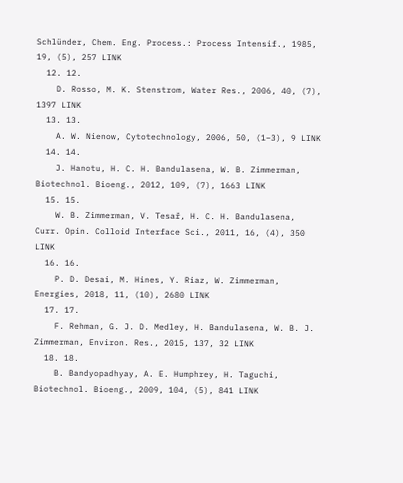Schlünder, Chem. Eng. Process.: Process Intensif., 1985, 19, (5), 257 LINK
  12. 12.
    D. Rosso, M. K. Stenstrom, Water Res., 2006, 40, (7), 1397 LINK
  13. 13.
    A. W. Nienow, Cytotechnology, 2006, 50, (1–3), 9 LINK
  14. 14.
    J. Hanotu, H. C. H. Bandulasena, W. B. Zimmerman, Biotechnol. Bioeng., 2012, 109, (7), 1663 LINK
  15. 15.
    W. B. Zimmerman, V. Tesař, H. C. H. Bandulasena, Curr. Opin. Colloid Interface Sci., 2011, 16, (4), 350 LINK
  16. 16.
    P. D. Desai, M. Hines, Y. Riaz, W. Zimmerman, Energies, 2018, 11, (10), 2680 LINK
  17. 17.
    F. Rehman, G. J. D. Medley, H. Bandulasena, W. B. J. Zimmerman, Environ. Res., 2015, 137, 32 LINK
  18. 18.
    B. Bandyopadhyay, A. E. Humphrey, H. Taguchi, Biotechnol. Bioeng., 2009, 104, (5), 841 LINK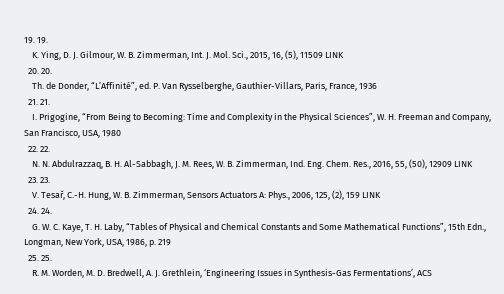19. 19.
    K. Ying, D. J. Gilmour, W. B. Zimmerman, Int. J. Mol. Sci., 2015, 16, (5), 11509 LINK
  20. 20.
    Th. de Donder, “L’Affinité”, ed. P. Van Rysselberghe, Gauthier-Villars, Paris, France, 1936
  21. 21.
    I. Prigogine, “From Being to Becoming: Time and Complexity in the Physical Sciences”, W. H. Freeman and Company, San Francisco, USA, 1980
  22. 22.
    N. N. Abdulrazzaq, B. H. Al-Sabbagh, J. M. Rees, W. B. Zimmerman, Ind. Eng. Chem. Res., 2016, 55, (50), 12909 LINK
  23. 23.
    V. Tesař, C.-H. Hung, W. B. Zimmerman, Sensors Actuators A: Phys., 2006, 125, (2), 159 LINK
  24. 24.
    G. W. C. Kaye, T. H. Laby, “Tables of Physical and Chemical Constants and Some Mathematical Functions”, 15th Edn., Longman, New York, USA, 1986, p. 219
  25. 25.
    R. M. Worden, M. D. Bredwell, A. J. Grethlein, ‘Engineering Issues in Synthesis-Gas Fermentations’, ACS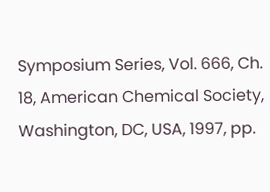Symposium Series, Vol. 666, Ch. 18, American Chemical Society, Washington, DC, USA, 1997, pp.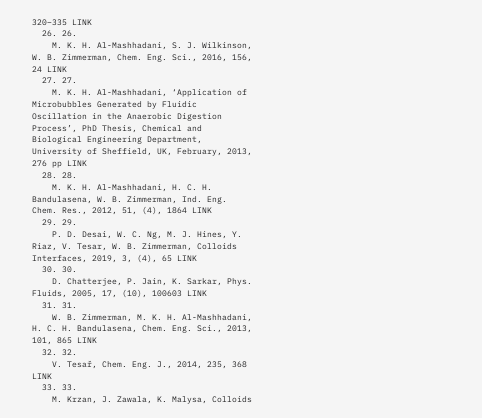320–335 LINK
  26. 26.
    M. K. H. Al-Mashhadani, S. J. Wilkinson, W. B. Zimmerman, Chem. Eng. Sci., 2016, 156, 24 LINK
  27. 27.
    M. K. H. Al-Mashhadani, ‘Application of Microbubbles Generated by Fluidic Oscillation in the Anaerobic Digestion Process’, PhD Thesis, Chemical and Biological Engineering Department, University of Sheffield, UK, February, 2013, 276 pp LINK
  28. 28.
    M. K. H. Al-Mashhadani, H. C. H. Bandulasena, W. B. Zimmerman, Ind. Eng. Chem. Res., 2012, 51, (4), 1864 LINK
  29. 29.
    P. D. Desai, W. C. Ng, M. J. Hines, Y. Riaz, V. Tesar, W. B. Zimmerman, Colloids Interfaces, 2019, 3, (4), 65 LINK
  30. 30.
    D. Chatterjee, P. Jain, K. Sarkar, Phys. Fluids, 2005, 17, (10), 100603 LINK
  31. 31.
    W. B. Zimmerman, M. K. H. Al-Mashhadani, H. C. H. Bandulasena, Chem. Eng. Sci., 2013, 101, 865 LINK
  32. 32.
    V. Tesař, Chem. Eng. J., 2014, 235, 368 LINK
  33. 33.
    M. Krzan, J. Zawala, K. Malysa, Colloids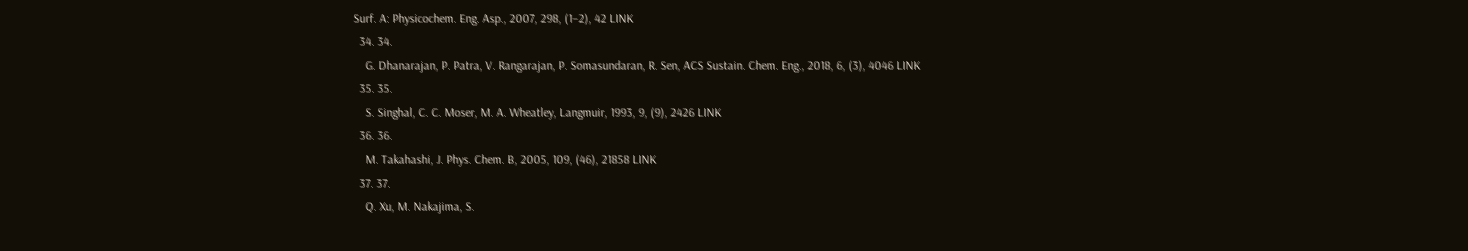Surf. A: Physicochem. Eng. Asp., 2007, 298, (1–2), 42 LINK
  34. 34.
    G. Dhanarajan, P. Patra, V. Rangarajan, P. Somasundaran, R. Sen, ACS Sustain. Chem. Eng., 2018, 6, (3), 4046 LINK
  35. 35.
    S. Singhal, C. C. Moser, M. A. Wheatley, Langmuir, 1993, 9, (9), 2426 LINK
  36. 36.
    M. Takahashi, J. Phys. Chem. B, 2005, 109, (46), 21858 LINK
  37. 37.
    Q. Xu, M. Nakajima, S.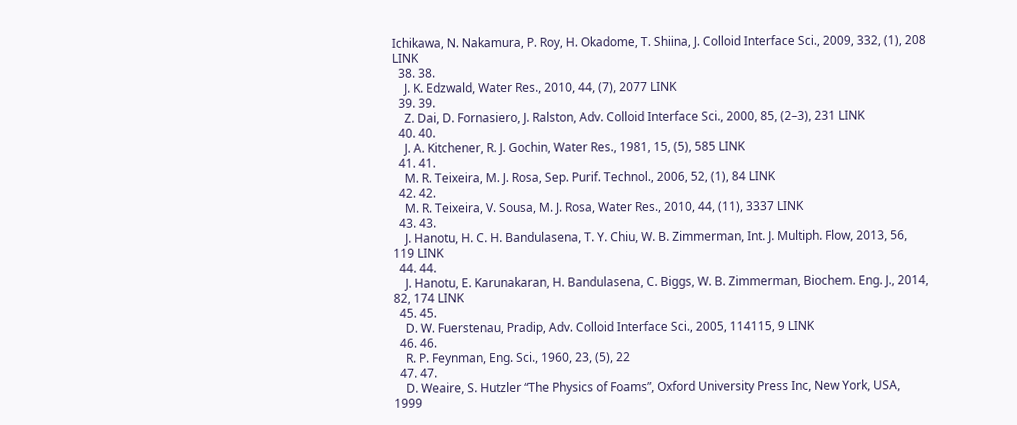Ichikawa, N. Nakamura, P. Roy, H. Okadome, T. Shiina, J. Colloid Interface Sci., 2009, 332, (1), 208 LINK
  38. 38.
    J. K. Edzwald, Water Res., 2010, 44, (7), 2077 LINK
  39. 39.
    Z. Dai, D. Fornasiero, J. Ralston, Adv. Colloid Interface Sci., 2000, 85, (2–3), 231 LINK
  40. 40.
    J. A. Kitchener, R. J. Gochin, Water Res., 1981, 15, (5), 585 LINK
  41. 41.
    M. R. Teixeira, M. J. Rosa, Sep. Purif. Technol., 2006, 52, (1), 84 LINK
  42. 42.
    M. R. Teixeira, V. Sousa, M. J. Rosa, Water Res., 2010, 44, (11), 3337 LINK
  43. 43.
    J. Hanotu, H. C. H. Bandulasena, T. Y. Chiu, W. B. Zimmerman, Int. J. Multiph. Flow, 2013, 56, 119 LINK
  44. 44.
    J. Hanotu, E. Karunakaran, H. Bandulasena, C. Biggs, W. B. Zimmerman, Biochem. Eng. J., 2014, 82, 174 LINK
  45. 45.
    D. W. Fuerstenau, Pradip, Adv. Colloid Interface Sci., 2005, 114115, 9 LINK
  46. 46.
    R. P. Feynman, Eng. Sci., 1960, 23, (5), 22
  47. 47.
    D. Weaire, S. Hutzler “The Physics of Foams”, Oxford University Press Inc, New York, USA, 1999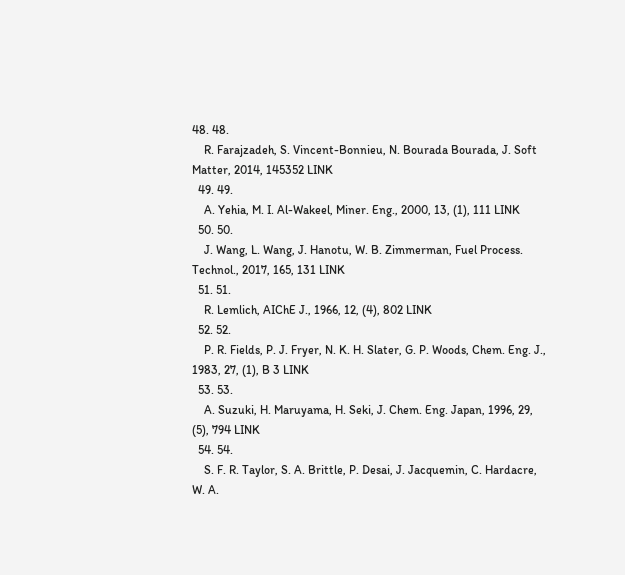48. 48.
    R. Farajzadeh, S. Vincent-Bonnieu, N. Bourada Bourada, J. Soft Matter, 2014, 145352 LINK
  49. 49.
    A. Yehia, M. I. Al-Wakeel, Miner. Eng., 2000, 13, (1), 111 LINK
  50. 50.
    J. Wang, L. Wang, J. Hanotu, W. B. Zimmerman, Fuel Process. Technol., 2017, 165, 131 LINK
  51. 51.
    R. Lemlich, AIChE J., 1966, 12, (4), 802 LINK
  52. 52.
    P. R. Fields, P. J. Fryer, N. K. H. Slater, G. P. Woods, Chem. Eng. J., 1983, 27, (1), B 3 LINK
  53. 53.
    A. Suzuki, H. Maruyama, H. Seki, J. Chem. Eng. Japan, 1996, 29, (5), 794 LINK
  54. 54.
    S. F. R. Taylor, S. A. Brittle, P. Desai, J. Jacquemin, C. Hardacre, W. A.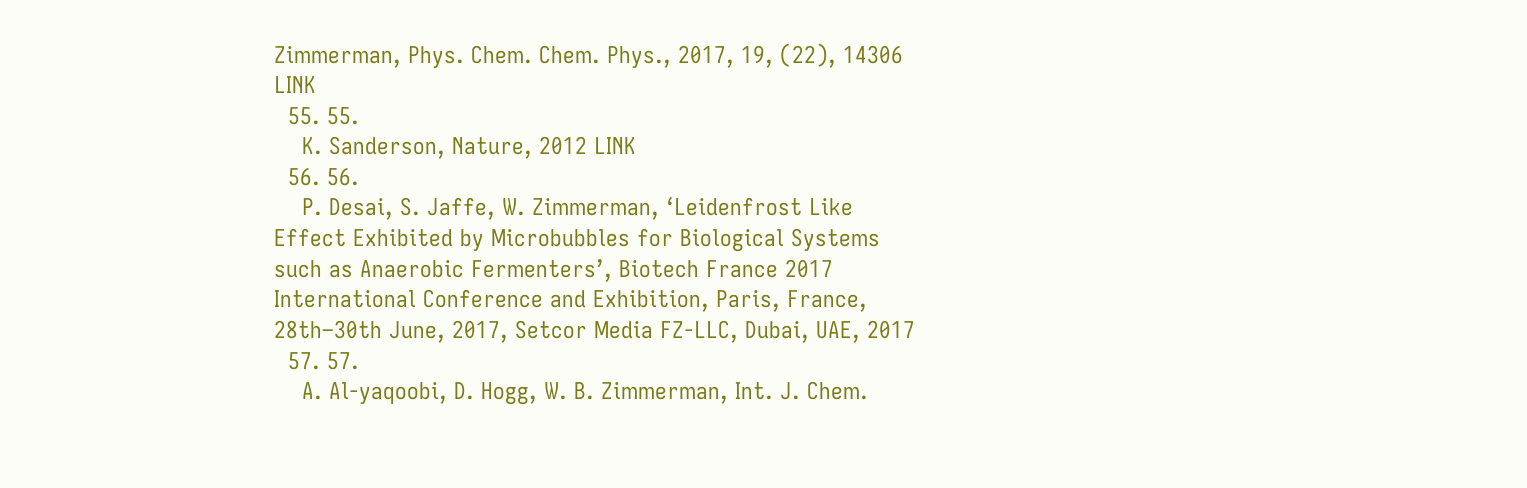Zimmerman, Phys. Chem. Chem. Phys., 2017, 19, (22), 14306 LINK
  55. 55.
    K. Sanderson, Nature, 2012 LINK
  56. 56.
    P. Desai, S. Jaffe, W. Zimmerman, ‘Leidenfrost Like Effect Exhibited by Microbubbles for Biological Systems such as Anaerobic Fermenters’, Biotech France 2017 International Conference and Exhibition, Paris, France, 28th–30th June, 2017, Setcor Media FZ-LLC, Dubai, UAE, 2017
  57. 57.
    A. Al-yaqoobi, D. Hogg, W. B. Zimmerman, Int. J. Chem.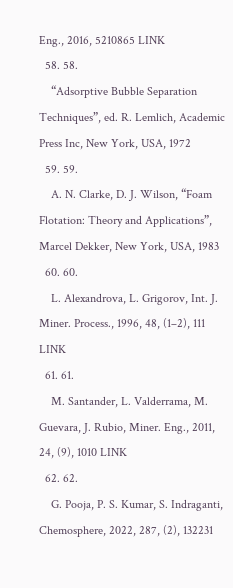Eng., 2016, 5210865 LINK
  58. 58.
    “Adsorptive Bubble Separation Techniques”, ed. R. Lemlich, Academic Press Inc, New York, USA, 1972
  59. 59.
    A. N. Clarke, D. J. Wilson, “Foam Flotation: Theory and Applications”, Marcel Dekker, New York, USA, 1983
  60. 60.
    L. Alexandrova, L. Grigorov, Int. J. Miner. Process., 1996, 48, (1–2), 111 LINK
  61. 61.
    M. Santander, L. Valderrama, M. Guevara, J. Rubio, Miner. Eng., 2011, 24, (9), 1010 LINK
  62. 62.
    G. Pooja, P. S. Kumar, S. Indraganti, Chemosphere, 2022, 287, (2), 132231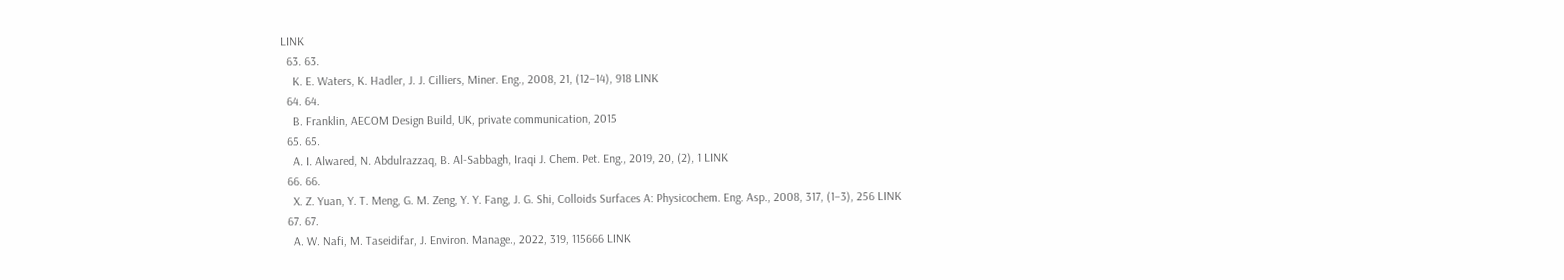LINK
  63. 63.
    K. E. Waters, K. Hadler, J. J. Cilliers, Miner. Eng., 2008, 21, (12–14), 918 LINK
  64. 64.
    B. Franklin, AECOM Design Build, UK, private communication, 2015
  65. 65.
    A. I. Alwared, N. Abdulrazzaq, B. Al-Sabbagh, Iraqi J. Chem. Pet. Eng., 2019, 20, (2), 1 LINK
  66. 66.
    X. Z. Yuan, Y. T. Meng, G. M. Zeng, Y. Y. Fang, J. G. Shi, Colloids Surfaces A: Physicochem. Eng. Asp., 2008, 317, (1–3), 256 LINK
  67. 67.
    A. W. Nafi, M. Taseidifar, J. Environ. Manage., 2022, 319, 115666 LINK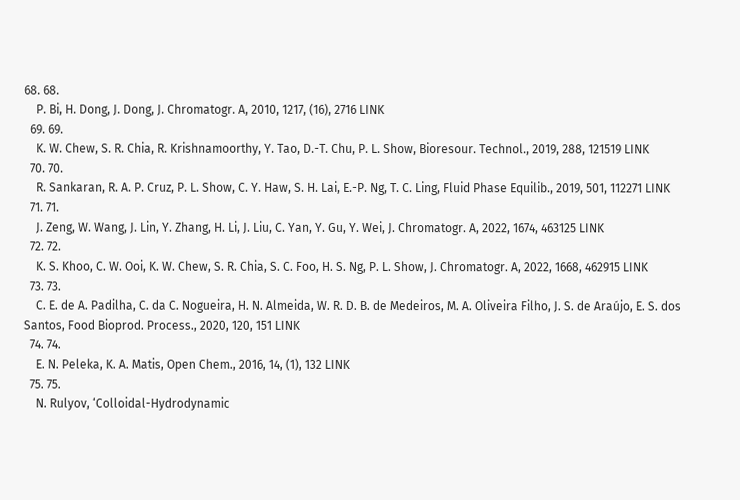68. 68.
    P. Bi, H. Dong, J. Dong, J. Chromatogr. A, 2010, 1217, (16), 2716 LINK
  69. 69.
    K. W. Chew, S. R. Chia, R. Krishnamoorthy, Y. Tao, D.-T. Chu, P. L. Show, Bioresour. Technol., 2019, 288, 121519 LINK
  70. 70.
    R. Sankaran, R. A. P. Cruz, P. L. Show, C. Y. Haw, S. H. Lai, E.-P. Ng, T. C. Ling, Fluid Phase Equilib., 2019, 501, 112271 LINK
  71. 71.
    J. Zeng, W. Wang, J. Lin, Y. Zhang, H. Li, J. Liu, C. Yan, Y. Gu, Y. Wei, J. Chromatogr. A, 2022, 1674, 463125 LINK
  72. 72.
    K. S. Khoo, C. W. Ooi, K. W. Chew, S. R. Chia, S. C. Foo, H. S. Ng, P. L. Show, J. Chromatogr. A, 2022, 1668, 462915 LINK
  73. 73.
    C. E. de A. Padilha, C. da C. Nogueira, H. N. Almeida, W. R. D. B. de Medeiros, M. A. Oliveira Filho, J. S. de Araújo, E. S. dos Santos, Food Bioprod. Process., 2020, 120, 151 LINK
  74. 74.
    E. N. Peleka, K. A. Matis, Open Chem., 2016, 14, (1), 132 LINK
  75. 75.
    N. Rulyov, ‘Colloidal-Hydrodynamic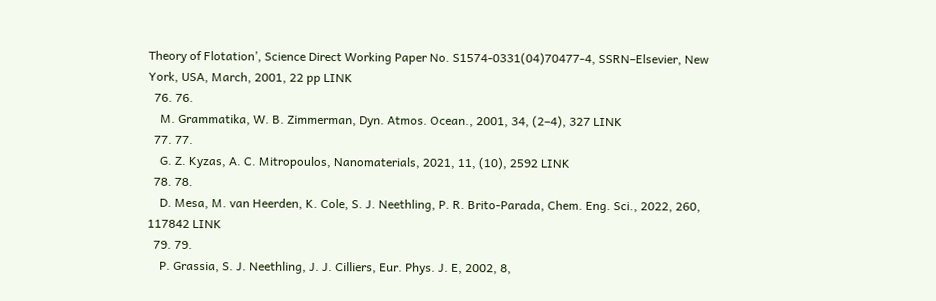Theory of Flotation’, Science Direct Working Paper No. S1574-0331(04)70477-4, SSRN–Elsevier, New York, USA, March, 2001, 22 pp LINK
  76. 76.
    M. Grammatika, W. B. Zimmerman, Dyn. Atmos. Ocean., 2001, 34, (2–4), 327 LINK
  77. 77.
    G. Z. Kyzas, A. C. Mitropoulos, Nanomaterials, 2021, 11, (10), 2592 LINK
  78. 78.
    D. Mesa, M. van Heerden, K. Cole, S. J. Neethling, P. R. Brito-Parada, Chem. Eng. Sci., 2022, 260, 117842 LINK
  79. 79.
    P. Grassia, S. J. Neethling, J. J. Cilliers, Eur. Phys. J. E, 2002, 8,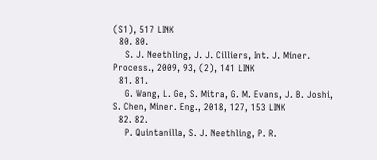(S1), 517 LINK
  80. 80.
    S. J. Neethling, J. J. Cilliers, Int. J. Miner. Process., 2009, 93, (2), 141 LINK
  81. 81.
    G. Wang, L. Ge, S. Mitra, G. M. Evans, J. B. Joshi, S. Chen, Miner. Eng., 2018, 127, 153 LINK
  82. 82.
    P. Quintanilla, S. J. Neethling, P. R.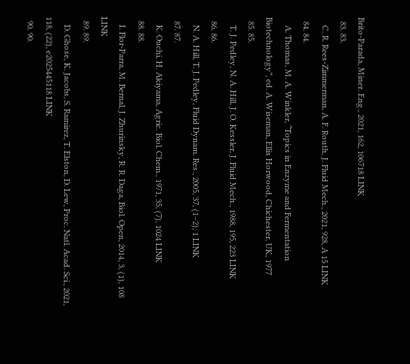Brito-Parada, Miner. Eng., 2021, 162, 106718 LINK
  83. 83.
    C. R. Rees-Zimmerman, A. F. Routh, J. Fluid Mech., 2021, 928, A 15 LINK
  84. 84.
    A. Thomas, M. A. Winkler, “Topics in Enzyme and Fermentation Biotechnology”, ed. A. Wiseman, Ellis Horwood, Chichester, UK, 1977
  85. 85.
    T. J. Pedley, N. A. Hill, J. O. Kessler, J. Fluid Mech., 1988, 195, 223 LINK
  86. 86.
    N. A. Hill, T. J. Pedley, Fluid Dynam. Res., 2005, 37, (1–2), 1 LINK
  87. 87.
    K. Ouchi, H. Akiyama, Agric. Biol. Chem., 1971, 35, (7), 1024 LINK
  88. 88.
    I. Flor-Parra, M. Bernal, J. Zhurinsky, R. R. Daga, Biol. Open, 2014, 3, (1), 108 LINK
  89. 89.
    D. Ghose, K. Jacobs, S. Ramirez, T. Elston, D. Lew, Proc. Natl. Acad. Sci., 2021, 118, (22), e2025445118 LINK
  90. 90.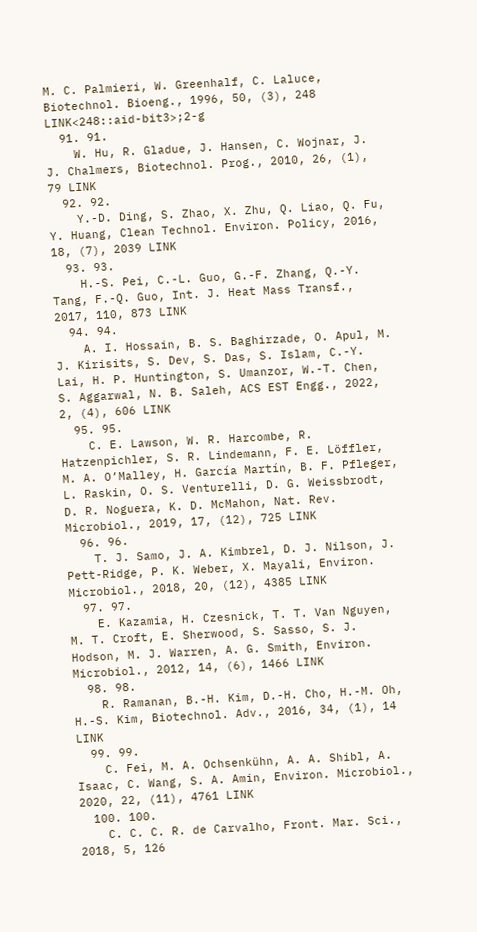M. C. Palmieri, W. Greenhalf, C. Laluce, Biotechnol. Bioeng., 1996, 50, (3), 248 LINK<248::aid-bit3>;2-g
  91. 91.
    W. Hu, R. Gladue, J. Hansen, C. Wojnar, J. J. Chalmers, Biotechnol. Prog., 2010, 26, (1), 79 LINK
  92. 92.
    Y.-D. Ding, S. Zhao, X. Zhu, Q. Liao, Q. Fu, Y. Huang, Clean Technol. Environ. Policy, 2016, 18, (7), 2039 LINK
  93. 93.
    H.-S. Pei, C.-L. Guo, G.-F. Zhang, Q.-Y. Tang, F.-Q. Guo, Int. J. Heat Mass Transf., 2017, 110, 873 LINK
  94. 94.
    A. I. Hossain, B. S. Baghirzade, O. Apul, M. J. Kirisits, S. Dev, S. Das, S. Islam, C.-Y. Lai, H. P. Huntington, S. Umanzor, W.-T. Chen, S. Aggarwal, N. B. Saleh, ACS EST Engg., 2022, 2, (4), 606 LINK
  95. 95.
    C. E. Lawson, W. R. Harcombe, R. Hatzenpichler, S. R. Lindemann, F. E. Löffler, M. A. O’Malley, H. García Martín, B. F. Pfleger, L. Raskin, O. S. Venturelli, D. G. Weissbrodt, D. R. Noguera, K. D. McMahon, Nat. Rev. Microbiol., 2019, 17, (12), 725 LINK
  96. 96.
    T. J. Samo, J. A. Kimbrel, D. J. Nilson, J. Pett-Ridge, P. K. Weber, X. Mayali, Environ. Microbiol., 2018, 20, (12), 4385 LINK
  97. 97.
    E. Kazamia, H. Czesnick, T. T. Van Nguyen, M. T. Croft, E. Sherwood, S. Sasso, S. J. Hodson, M. J. Warren, A. G. Smith, Environ. Microbiol., 2012, 14, (6), 1466 LINK
  98. 98.
    R. Ramanan, B.-H. Kim, D.-H. Cho, H.-M. Oh, H.-S. Kim, Biotechnol. Adv., 2016, 34, (1), 14 LINK
  99. 99.
    C. Fei, M. A. Ochsenkühn, A. A. Shibl, A. Isaac, C. Wang, S. A. Amin, Environ. Microbiol., 2020, 22, (11), 4761 LINK
  100. 100.
    C. C. C. R. de Carvalho, Front. Mar. Sci., 2018, 5, 126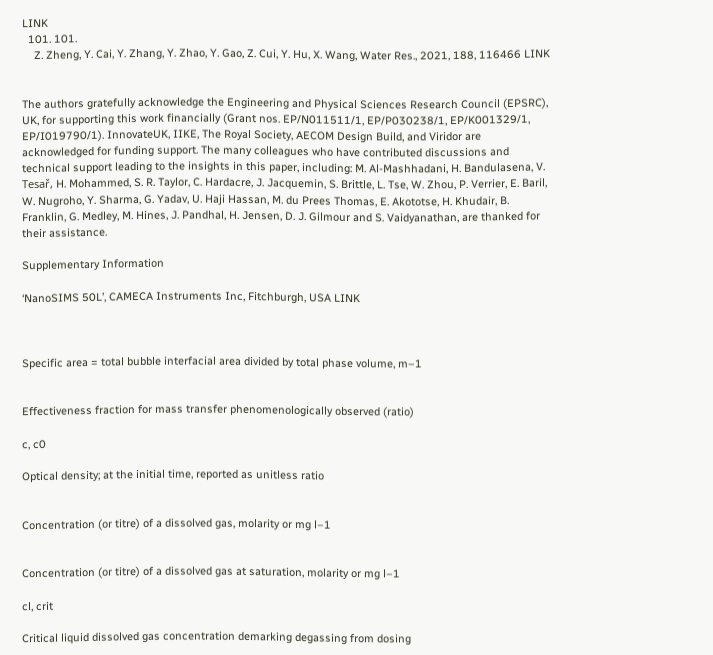LINK
  101. 101.
    Z. Zheng, Y. Cai, Y. Zhang, Y. Zhao, Y. Gao, Z. Cui, Y. Hu, X. Wang, Water Res., 2021, 188, 116466 LINK


The authors gratefully acknowledge the Engineering and Physical Sciences Research Council (EPSRC), UK, for supporting this work financially (Grant nos. EP/N011511/1, EP/P030238/1, EP/K001329/1, EP/I019790/1). InnovateUK, IIKE, The Royal Society, AECOM Design Build, and Viridor are acknowledged for funding support. The many colleagues who have contributed discussions and technical support leading to the insights in this paper, including: M. Al-Mashhadani, H. Bandulasena, V. Tesař, H. Mohammed, S. R. Taylor, C. Hardacre, J. Jacquemin, S. Brittle, L. Tse, W. Zhou, P. Verrier, E. Baril, W. Nugroho, Y. Sharma, G. Yadav, U. Haji Hassan, M. du Prees Thomas, E. Akototse, H. Khudair, B. Franklin, G. Medley, M. Hines, J. Pandhal, H. Jensen, D. J. Gilmour and S. Vaidyanathan, are thanked for their assistance.

Supplementary Information

‘NanoSIMS 50L’, CAMECA Instruments Inc, Fitchburgh, USA LINK



Specific area = total bubble interfacial area divided by total phase volume, m–1


Effectiveness fraction for mass transfer phenomenologically observed (ratio)

c, c0

Optical density; at the initial time, reported as unitless ratio


Concentration (or titre) of a dissolved gas, molarity or mg l–1


Concentration (or titre) of a dissolved gas at saturation, molarity or mg l–1

cl, crit

Critical liquid dissolved gas concentration demarking degassing from dosing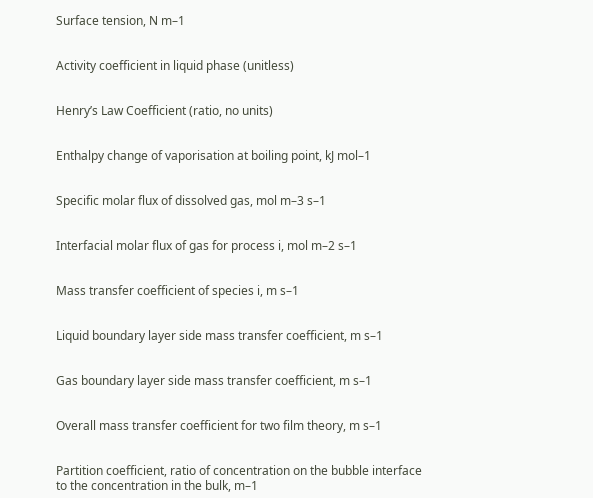Surface tension, N m–1


Activity coefficient in liquid phase (unitless)


Henry’s Law Coefficient (ratio, no units)


Enthalpy change of vaporisation at boiling point, kJ mol–1


Specific molar flux of dissolved gas, mol m–3 s–1


Interfacial molar flux of gas for process i, mol m–2 s–1


Mass transfer coefficient of species i, m s–1


Liquid boundary layer side mass transfer coefficient, m s–1


Gas boundary layer side mass transfer coefficient, m s–1


Overall mass transfer coefficient for two film theory, m s–1


Partition coefficient, ratio of concentration on the bubble interface to the concentration in the bulk, m–1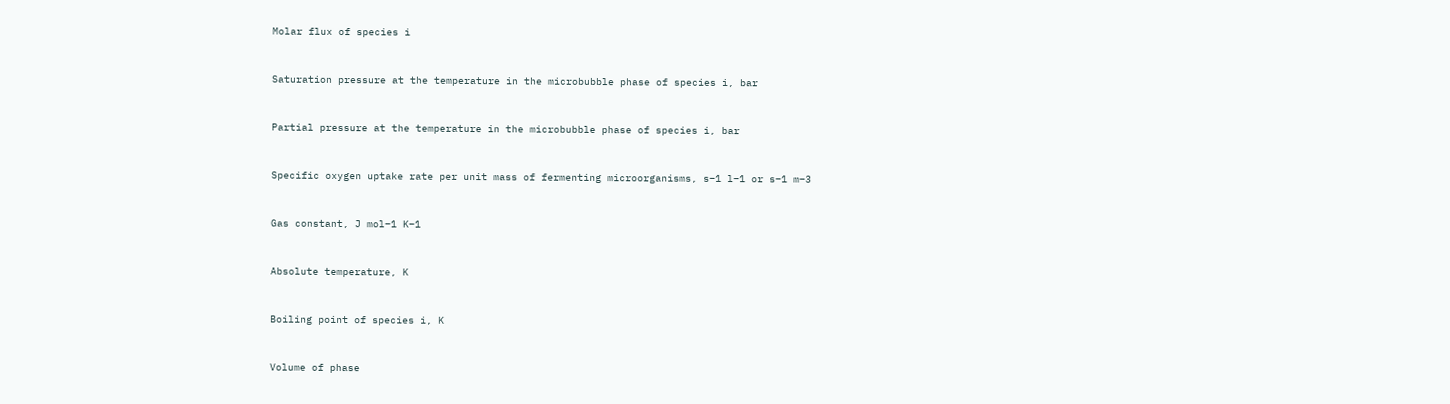Molar flux of species i


Saturation pressure at the temperature in the microbubble phase of species i, bar


Partial pressure at the temperature in the microbubble phase of species i, bar


Specific oxygen uptake rate per unit mass of fermenting microorganisms, s–1 l–1 or s–1 m–3


Gas constant, J mol–1 K–1


Absolute temperature, K


Boiling point of species i, K


Volume of phase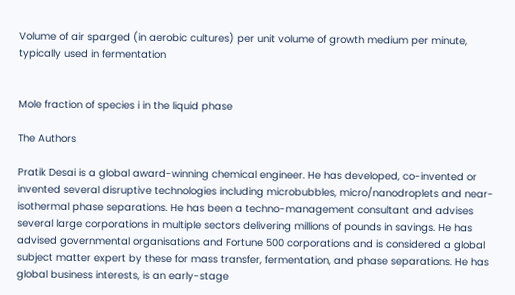Volume of air sparged (in aerobic cultures) per unit volume of growth medium per minute, typically used in fermentation


Mole fraction of species i in the liquid phase

The Authors

Pratik Desai is a global award-winning chemical engineer. He has developed, co-invented or invented several disruptive technologies including microbubbles, micro/nanodroplets and near-isothermal phase separations. He has been a techno-management consultant and advises several large corporations in multiple sectors delivering millions of pounds in savings. He has advised governmental organisations and Fortune 500 corporations and is considered a global subject matter expert by these for mass transfer, fermentation, and phase separations. He has global business interests, is an early-stage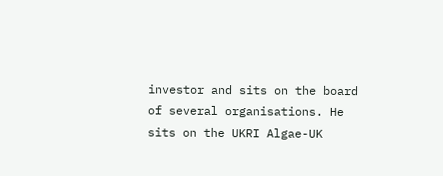investor and sits on the board of several organisations. He sits on the UKRI Algae-UK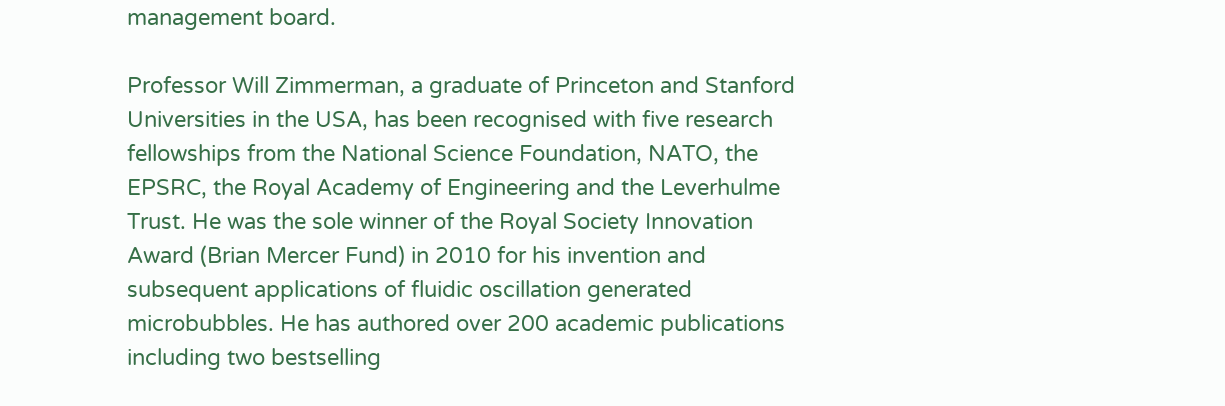management board.

Professor Will Zimmerman, a graduate of Princeton and Stanford Universities in the USA, has been recognised with five research fellowships from the National Science Foundation, NATO, the EPSRC, the Royal Academy of Engineering and the Leverhulme Trust. He was the sole winner of the Royal Society Innovation Award (Brian Mercer Fund) in 2010 for his invention and subsequent applications of fluidic oscillation generated microbubbles. He has authored over 200 academic publications including two bestselling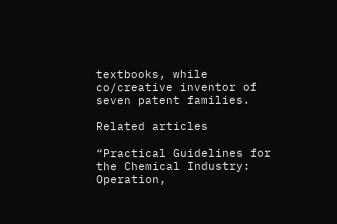textbooks, while co/creative inventor of seven patent families.

Related articles

“Practical Guidelines for the Chemical Industry: Operation,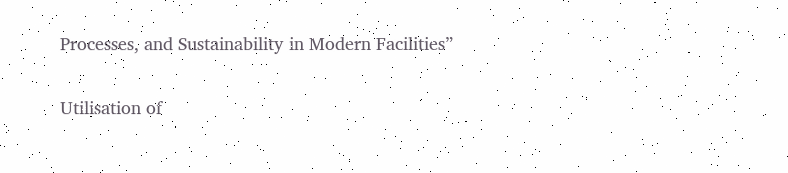Processes, and Sustainability in Modern Facilities”

Utilisation of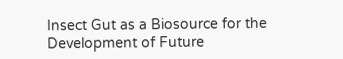Insect Gut as a Biosource for the Development of Future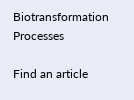Biotransformation Processes

Find an article